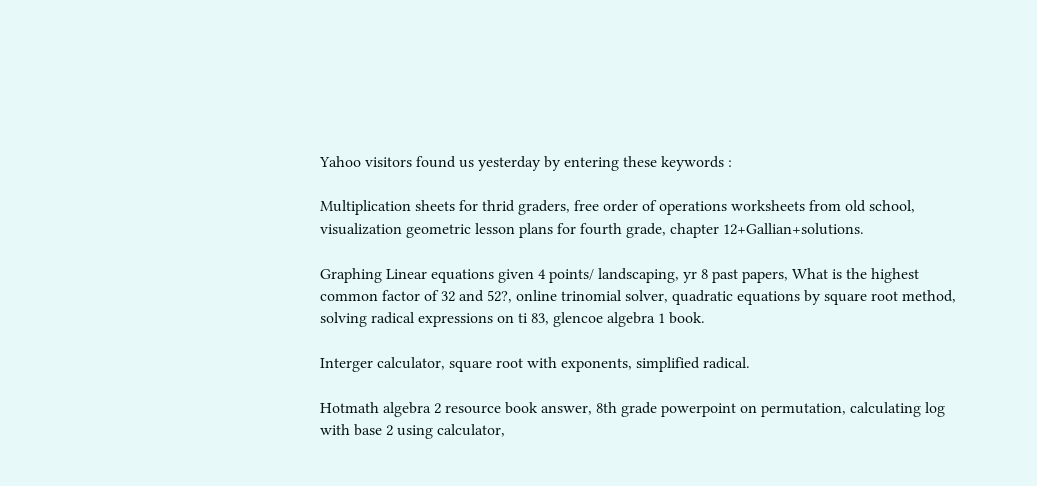Yahoo visitors found us yesterday by entering these keywords :

Multiplication sheets for thrid graders, free order of operations worksheets from old school, visualization geometric lesson plans for fourth grade, chapter 12+Gallian+solutions.

Graphing Linear equations given 4 points/ landscaping, yr 8 past papers, What is the highest common factor of 32 and 52?, online trinomial solver, quadratic equations by square root method, solving radical expressions on ti 83, glencoe algebra 1 book.

Interger calculator, square root with exponents, simplified radical.

Hotmath algebra 2 resource book answer, 8th grade powerpoint on permutation, calculating log with base 2 using calculator,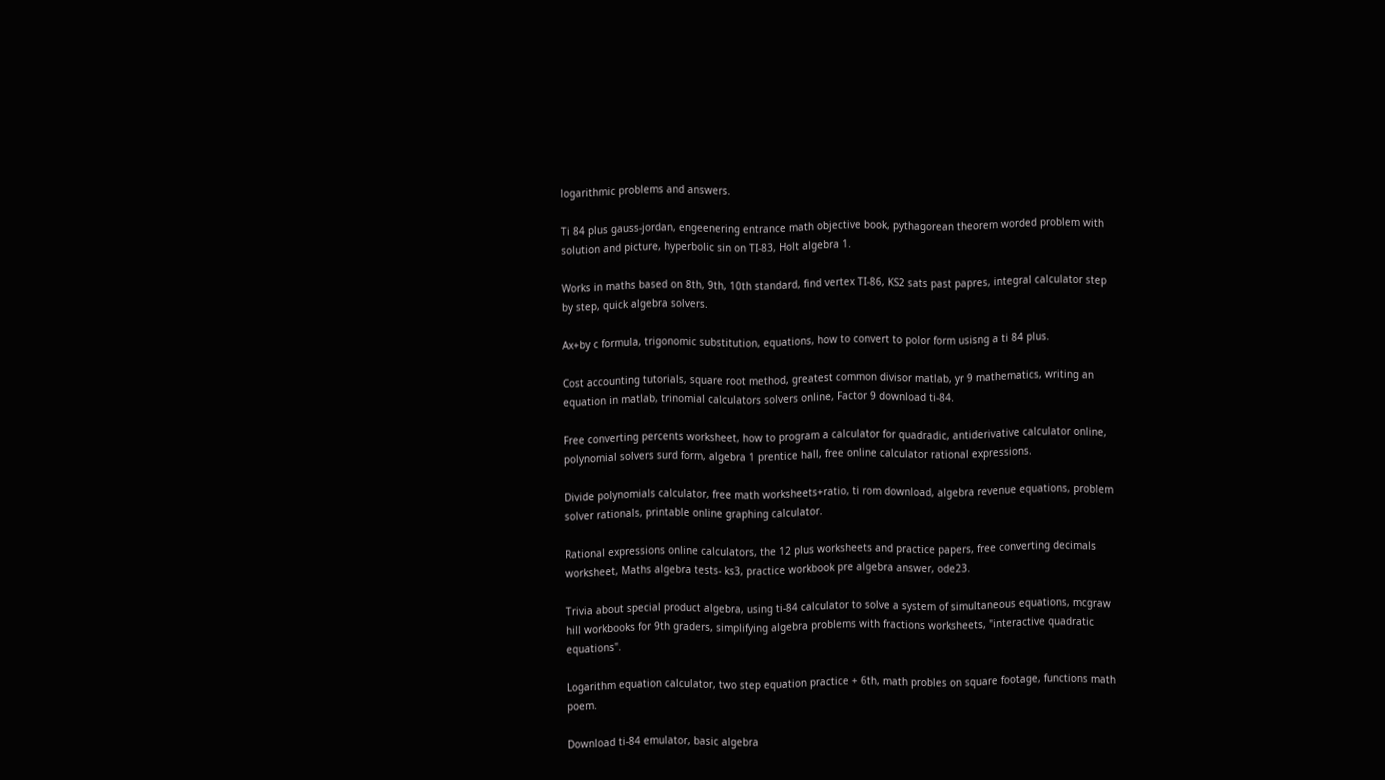logarithmic problems and answers.

Ti 84 plus gauss-jordan, engeenering entrance math objective book, pythagorean theorem worded problem with solution and picture, hyperbolic sin on TI-83, Holt algebra 1.

Works in maths based on 8th, 9th, 10th standard, find vertex TI-86, KS2 sats past papres, integral calculator step by step, quick algebra solvers.

Ax+by c formula, trigonomic substitution, equations, how to convert to polor form usisng a ti 84 plus.

Cost accounting tutorials, square root method, greatest common divisor matlab, yr 9 mathematics, writing an equation in matlab, trinomial calculators solvers online, Factor 9 download ti-84.

Free converting percents worksheet, how to program a calculator for quadradic, antiderivative calculator online, polynomial solvers surd form, algebra 1 prentice hall, free online calculator rational expressions.

Divide polynomials calculator, free math worksheets+ratio, ti rom download, algebra revenue equations, problem solver rationals, printable online graphing calculator.

Rational expressions online calculators, the 12 plus worksheets and practice papers, free converting decimals worksheet, Maths algebra tests- ks3, practice workbook pre algebra answer, ode23.

Trivia about special product algebra, using ti-84 calculator to solve a system of simultaneous equations, mcgraw hill workbooks for 9th graders, simplifying algebra problems with fractions worksheets, "interactive quadratic equations".

Logarithm equation calculator, two step equation practice + 6th, math probles on square footage, functions math poem.

Download ti-84 emulator, basic algebra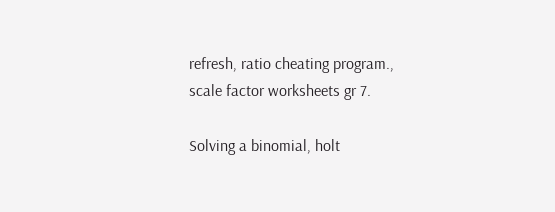refresh, ratio cheating program., scale factor worksheets gr 7.

Solving a binomial, holt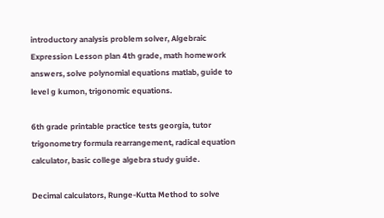introductory analysis problem solver, Algebraic Expression Lesson plan 4th grade, math homework answers, solve polynomial equations matlab, guide to level g kumon, trigonomic equations.

6th grade printable practice tests georgia, tutor trigonometry formula rearrangement, radical equation calculator, basic college algebra study guide.

Decimal calculators, Runge-Kutta Method to solve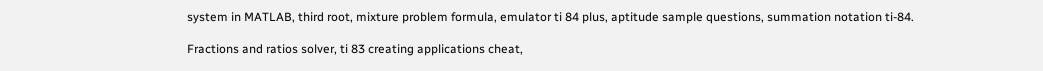system in MATLAB, third root, mixture problem formula, emulator ti 84 plus, aptitude sample questions, summation notation ti-84.

Fractions and ratios solver, ti 83 creating applications cheat,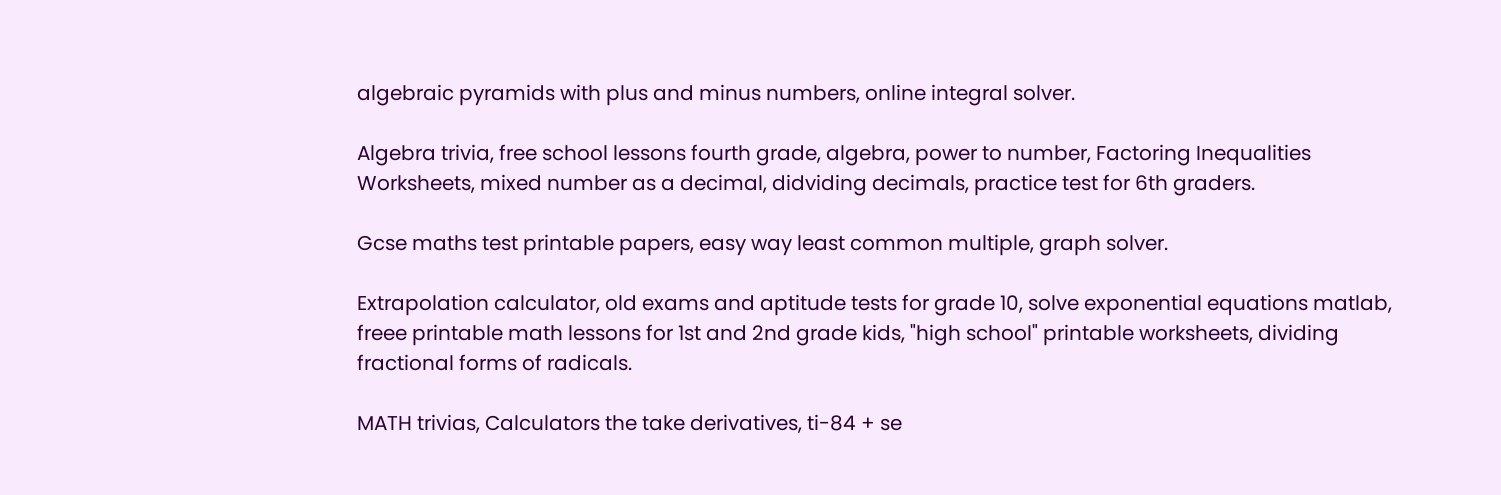algebraic pyramids with plus and minus numbers, online integral solver.

Algebra trivia, free school lessons fourth grade, algebra, power to number, Factoring Inequalities Worksheets, mixed number as a decimal, didviding decimals, practice test for 6th graders.

Gcse maths test printable papers, easy way least common multiple, graph solver.

Extrapolation calculator, old exams and aptitude tests for grade 10, solve exponential equations matlab, freee printable math lessons for 1st and 2nd grade kids, "high school" printable worksheets, dividing fractional forms of radicals.

MATH trivias, Calculators the take derivatives, ti-84 + se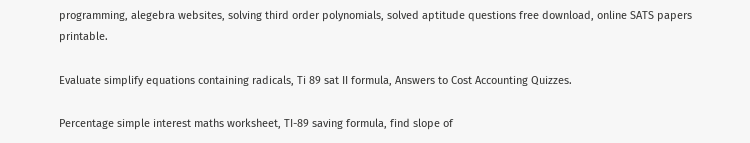programming, alegebra websites, solving third order polynomials, solved aptitude questions free download, online SATS papers printable.

Evaluate simplify equations containing radicals, Ti 89 sat II formula, Answers to Cost Accounting Quizzes.

Percentage simple interest maths worksheet, TI-89 saving formula, find slope of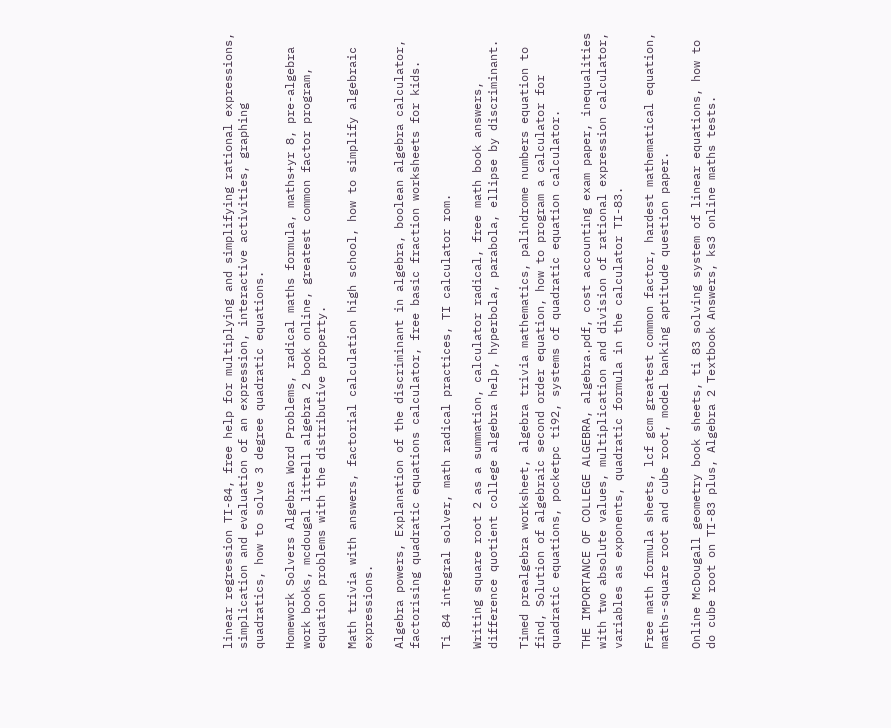linear regression TI-84, free help for multiplying and simplifying rational expressions, simplication and evaluation of an expression, interactive activities, graphing quadratics, how to solve 3 degree quadratic equations.

Homework Solvers Algebra Word Problems, radical maths formula, maths+yr 8, pre-algebra work books, mcdougal littell algebra 2 book online, greatest common factor program, equation problems with the distributive property.

Math trivia with answers, factorial calculation high school, how to simplify algebraic expressions.

Algebra powers, Explanation of the discriminant in algebra, boolean algebra calculator, factorising quadratic equations calculator, free basic fraction worksheets for kids.

Ti 84 integral solver, math radical practices, TI calculator rom.

Writing square root 2 as a summation, calculator radical, free math book answers, difference quotient college algebra help, hyperbola, parabola, ellipse by discriminant.

Timed prealgebra worksheet, algebra trivia mathematics, palindrome numbers equation to find, Solution of algebraic second order equation, how to program a calculator for quadratic equations, pocketpc ti92, systems of quadratic equation calculator.

THE IMPORTANCE OF COLLEGE ALGEBRA, algebra.pdf, cost accounting exam paper, inequalities with two absolute values, multiplication and division of rational expression calculator, variables as exponents, quadratic formula in the calculator TI-83.

Free math formula sheets, lcf gcm greatest common factor, hardest mathematical equation, maths-square root and cube root, model banking aptitude question paper.

Online McDougall geometry book sheets, ti 83 solving system of linear equations, how to do cube root on TI-83 plus, Algebra 2 Textbook Answers, ks3 online maths tests.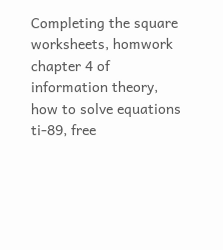Completing the square worksheets, homwork chapter 4 of information theory, how to solve equations ti-89, free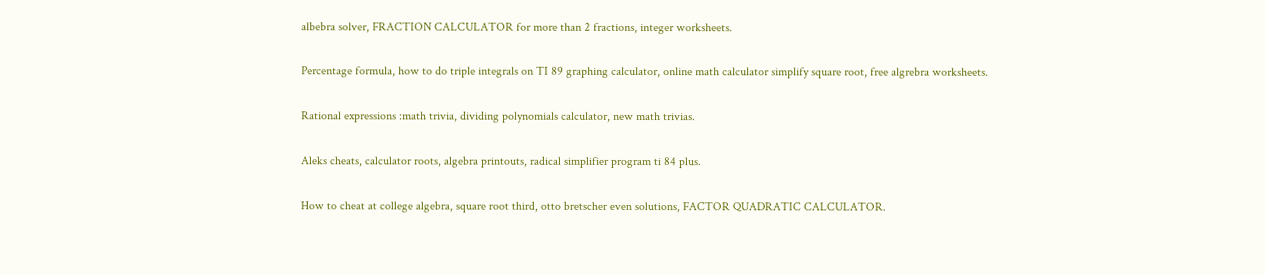albebra solver, FRACTION CALCULATOR for more than 2 fractions, integer worksheets.

Percentage formula, how to do triple integrals on TI 89 graphing calculator, online math calculator simplify square root, free algrebra worksheets.

Rational expressions :math trivia, dividing polynomials calculator, new math trivias.

Aleks cheats, calculator roots, algebra printouts, radical simplifier program ti 84 plus.

How to cheat at college algebra, square root third, otto bretscher even solutions, FACTOR QUADRATIC CALCULATOR.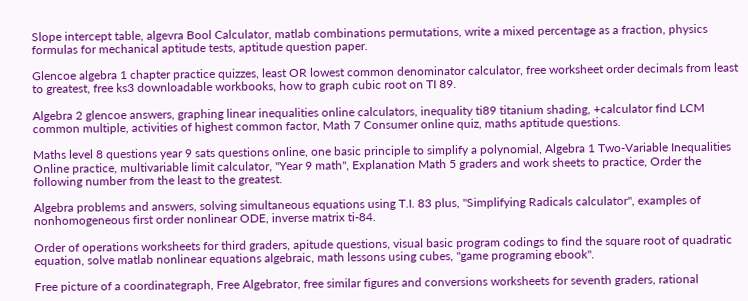Slope intercept table, algevra Bool Calculator, matlab combinations permutations, write a mixed percentage as a fraction, physics formulas for mechanical aptitude tests, aptitude question paper.

Glencoe algebra 1 chapter practice quizzes, least OR lowest common denominator calculator, free worksheet order decimals from least to greatest, free ks3 downloadable workbooks, how to graph cubic root on TI 89.

Algebra 2 glencoe answers, graphing linear inequalities online calculators, inequality ti89 titanium shading, +calculator find LCM common multiple, activities of highest common factor, Math 7 Consumer online quiz, maths aptitude questions.

Maths level 8 questions year 9 sats questions online, one basic principle to simplify a polynomial, Algebra 1 Two-Variable Inequalities Online practice, multivariable limit calculator, "Year 9 math", Explanation Math 5 graders and work sheets to practice, Order the following number from the least to the greatest.

Algebra problems and answers, solving simultaneous equations using T.I. 83 plus, "Simplifying Radicals calculator", examples of nonhomogeneous first order nonlinear ODE, inverse matrix ti-84.

Order of operations worksheets for third graders, apitude questions, visual basic program codings to find the square root of quadratic equation, solve matlab nonlinear equations algebraic, math lessons using cubes, "game programing ebook".

Free picture of a coordinategraph, Free Algebrator, free similar figures and conversions worksheets for seventh graders, rational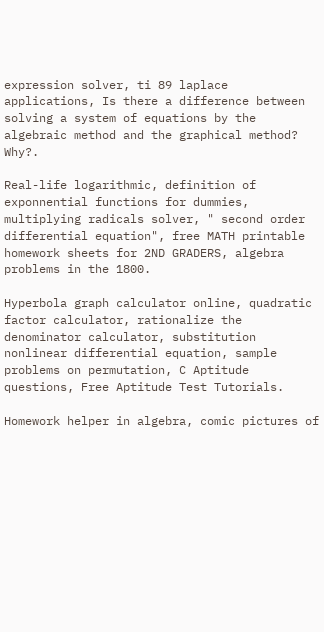expression solver, ti 89 laplace applications, Is there a difference between solving a system of equations by the algebraic method and the graphical method? Why?.

Real-life logarithmic, definition of exponnential functions for dummies, multiplying radicals solver, " second order differential equation", free MATH printable homework sheets for 2ND GRADERS, algebra problems in the 1800.

Hyperbola graph calculator online, quadratic factor calculator, rationalize the denominator calculator, substitution nonlinear differential equation, sample problems on permutation, C Aptitude questions, Free Aptitude Test Tutorials.

Homework helper in algebra, comic pictures of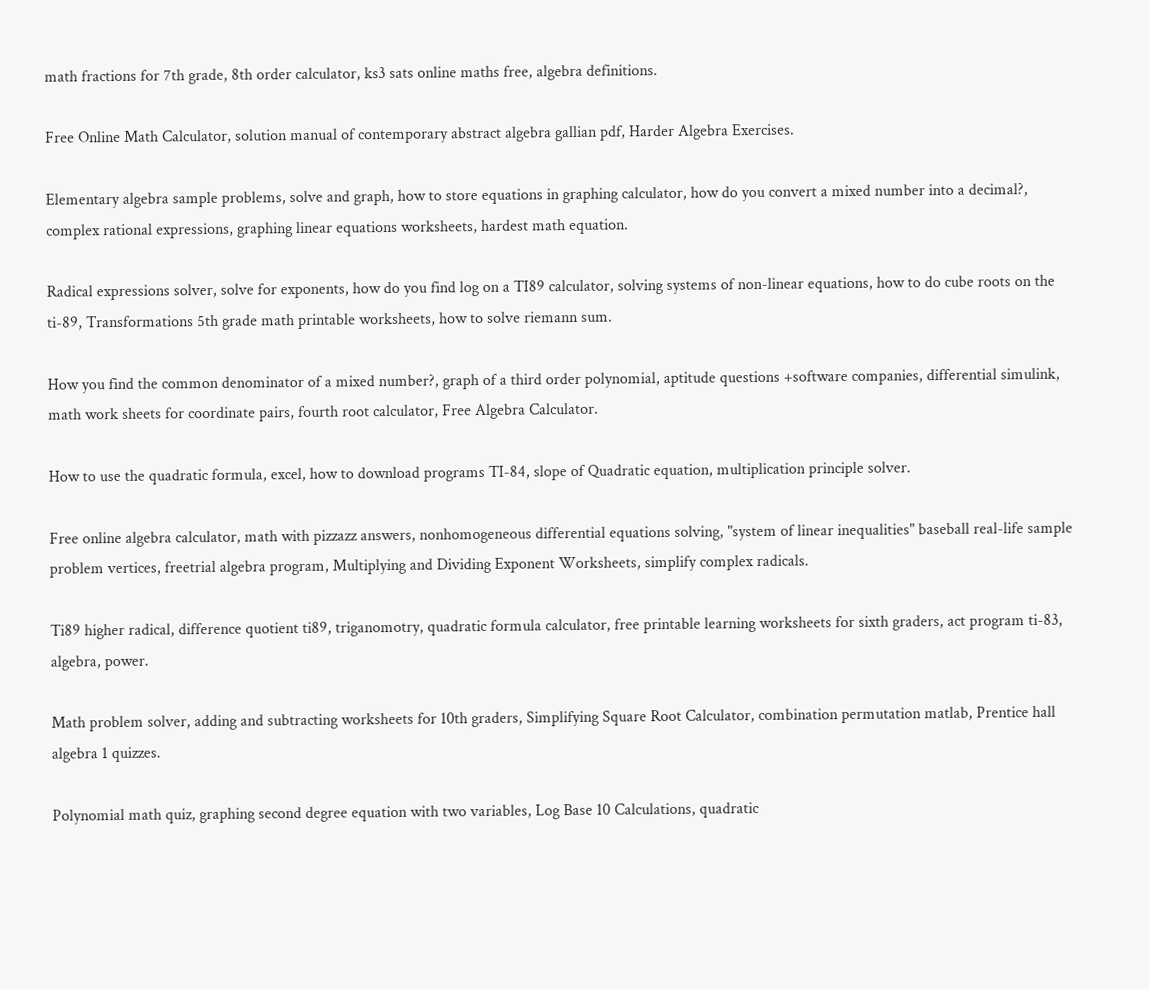math fractions for 7th grade, 8th order calculator, ks3 sats online maths free, algebra definitions.

Free Online Math Calculator, solution manual of contemporary abstract algebra gallian pdf, Harder Algebra Exercises.

Elementary algebra sample problems, solve and graph, how to store equations in graphing calculator, how do you convert a mixed number into a decimal?, complex rational expressions, graphing linear equations worksheets, hardest math equation.

Radical expressions solver, solve for exponents, how do you find log on a TI89 calculator, solving systems of non-linear equations, how to do cube roots on the ti-89, Transformations 5th grade math printable worksheets, how to solve riemann sum.

How you find the common denominator of a mixed number?, graph of a third order polynomial, aptitude questions +software companies, differential simulink, math work sheets for coordinate pairs, fourth root calculator, Free Algebra Calculator.

How to use the quadratic formula, excel, how to download programs TI-84, slope of Quadratic equation, multiplication principle solver.

Free online algebra calculator, math with pizzazz answers, nonhomogeneous differential equations solving, "system of linear inequalities" baseball real-life sample problem vertices, freetrial algebra program, Multiplying and Dividing Exponent Worksheets, simplify complex radicals.

Ti89 higher radical, difference quotient ti89, triganomotry, quadratic formula calculator, free printable learning worksheets for sixth graders, act program ti-83, algebra, power.

Math problem solver, adding and subtracting worksheets for 10th graders, Simplifying Square Root Calculator, combination permutation matlab, Prentice hall algebra 1 quizzes.

Polynomial math quiz, graphing second degree equation with two variables, Log Base 10 Calculations, quadratic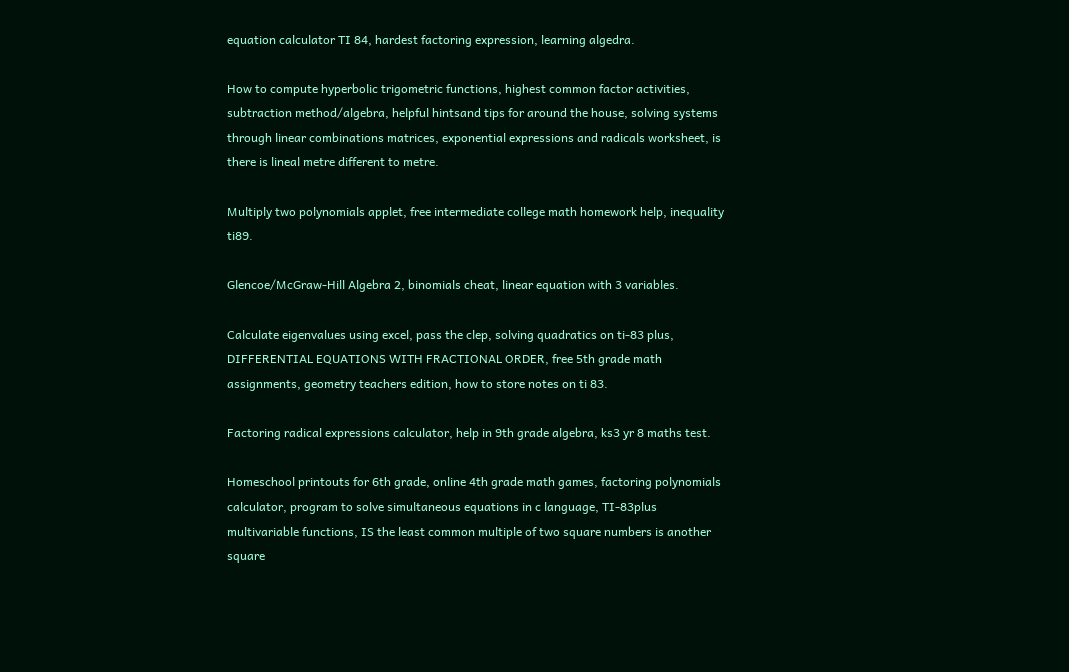equation calculator TI 84, hardest factoring expression, learning algedra.

How to compute hyperbolic trigometric functions, highest common factor activities, subtraction method/algebra, helpful hintsand tips for around the house, solving systems through linear combinations matrices, exponential expressions and radicals worksheet, is there is lineal metre different to metre.

Multiply two polynomials applet, free intermediate college math homework help, inequality ti89.

Glencoe/McGraw-Hill Algebra 2, binomials cheat, linear equation with 3 variables.

Calculate eigenvalues using excel, pass the clep, solving quadratics on ti-83 plus, DIFFERENTIAL EQUATIONS WITH FRACTIONAL ORDER, free 5th grade math assignments, geometry teachers edition, how to store notes on ti 83.

Factoring radical expressions calculator, help in 9th grade algebra, ks3 yr 8 maths test.

Homeschool printouts for 6th grade, online 4th grade math games, factoring polynomials calculator, program to solve simultaneous equations in c language, TI-83plus multivariable functions, IS the least common multiple of two square numbers is another square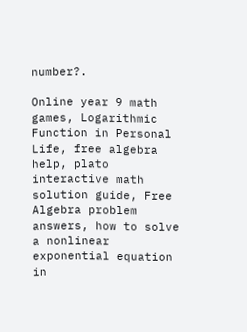number?.

Online year 9 math games, Logarithmic Function in Personal Life, free algebra help, plato interactive math solution guide, Free Algebra problem answers, how to solve a nonlinear exponential equation in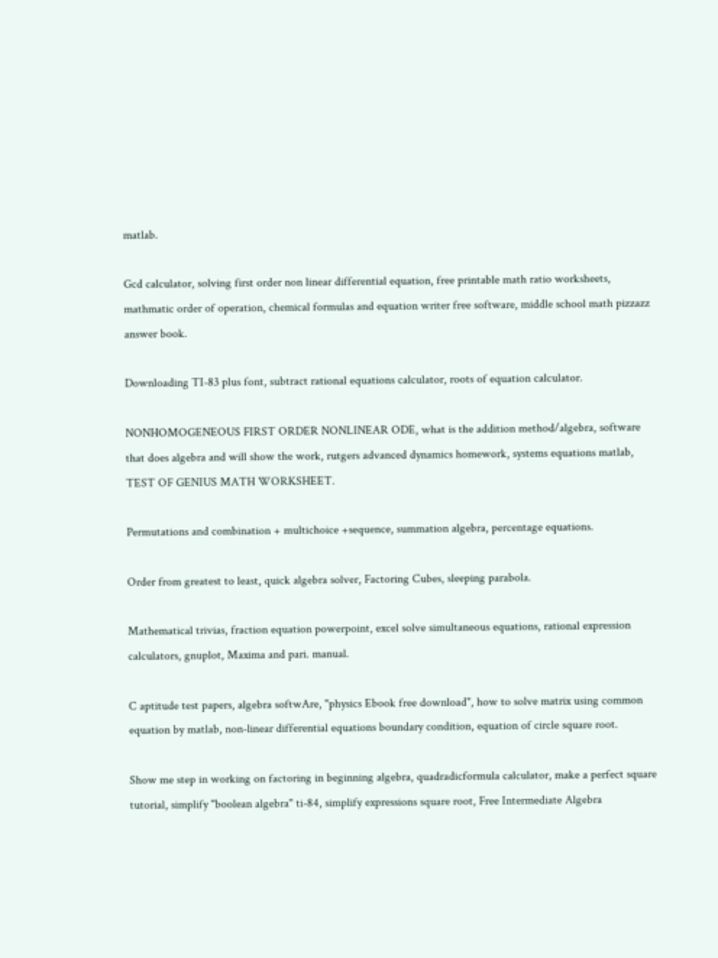matlab.

Gcd calculator, solving first order non linear differential equation, free printable math ratio worksheets, mathmatic order of operation, chemical formulas and equation writer free software, middle school math pizzazz answer book.

Downloading TI-83 plus font, subtract rational equations calculator, roots of equation calculator.

NONHOMOGENEOUS FIRST ORDER NONLINEAR ODE, what is the addition method/algebra, software that does algebra and will show the work, rutgers advanced dynamics homework, systems equations matlab, TEST OF GENIUS MATH WORKSHEET.

Permutations and combination + multichoice +sequence, summation algebra, percentage equations.

Order from greatest to least, quick algebra solver, Factoring Cubes, sleeping parabola.

Mathematical trivias, fraction equation powerpoint, excel solve simultaneous equations, rational expression calculators, gnuplot, Maxima and pari. manual.

C aptitude test papers, algebra softwAre, "physics Ebook free download", how to solve matrix using common equation by matlab, non-linear differential equations boundary condition, equation of circle square root.

Show me step in working on factoring in beginning algebra, quadradicformula calculator, make a perfect square tutorial, simplify "boolean algebra" ti-84, simplify expressions square root, Free Intermediate Algebra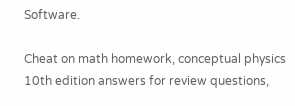Software.

Cheat on math homework, conceptual physics 10th edition answers for review questions,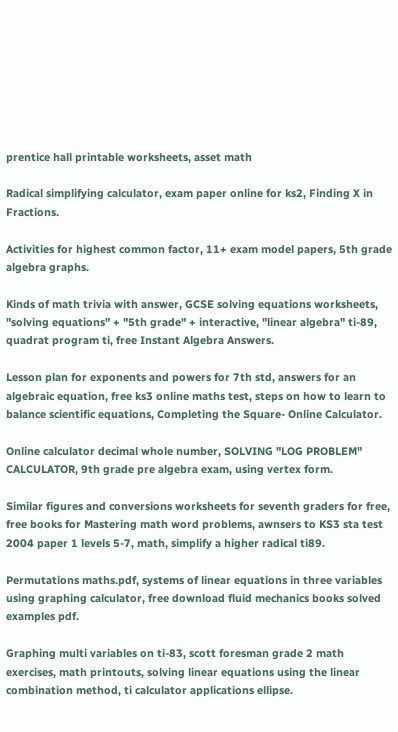prentice hall printable worksheets, asset math

Radical simplifying calculator, exam paper online for ks2, Finding X in Fractions.

Activities for highest common factor, 11+ exam model papers, 5th grade algebra graphs.

Kinds of math trivia with answer, GCSE solving equations worksheets, "solving equations" + "5th grade" + interactive, "linear algebra" ti-89, quadrat program ti, free Instant Algebra Answers.

Lesson plan for exponents and powers for 7th std, answers for an algebraic equation, free ks3 online maths test, steps on how to learn to balance scientific equations, Completing the Square- Online Calculator.

Online calculator decimal whole number, SOLVING "LOG PROBLEM" CALCULATOR, 9th grade pre algebra exam, using vertex form.

Similar figures and conversions worksheets for seventh graders for free, free books for Mastering math word problems, awnsers to KS3 sta test 2004 paper 1 levels 5-7, math, simplify a higher radical ti89.

Permutations maths.pdf, systems of linear equations in three variables using graphing calculator, free download fluid mechanics books solved examples pdf.

Graphing multi variables on ti-83, scott foresman grade 2 math exercises, math printouts, solving linear equations using the linear combination method, ti calculator applications ellipse.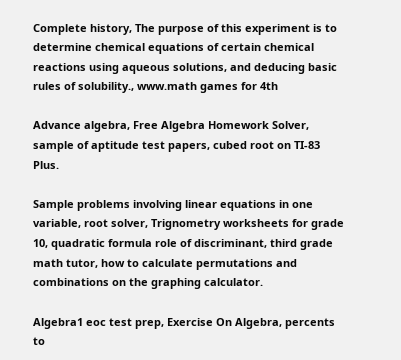Complete history, The purpose of this experiment is to determine chemical equations of certain chemical reactions using aqueous solutions, and deducing basic rules of solubility., www.math games for 4th

Advance algebra, Free Algebra Homework Solver, sample of aptitude test papers, cubed root on TI-83 Plus.

Sample problems involving linear equations in one variable, root solver, Trignometry worksheets for grade 10, quadratic formula role of discriminant, third grade math tutor, how to calculate permutations and combinations on the graphing calculator.

Algebra1 eoc test prep, Exercise On Algebra, percents to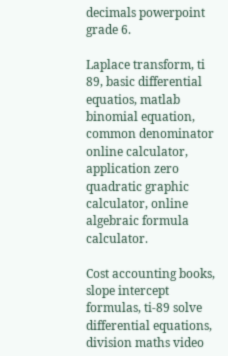decimals powerpoint grade 6.

Laplace transform, ti 89, basic differential equatios, matlab binomial equation, common denominator online calculator, application zero quadratic graphic calculator, online algebraic formula calculator.

Cost accounting books, slope intercept formulas, ti-89 solve differential equations, division maths video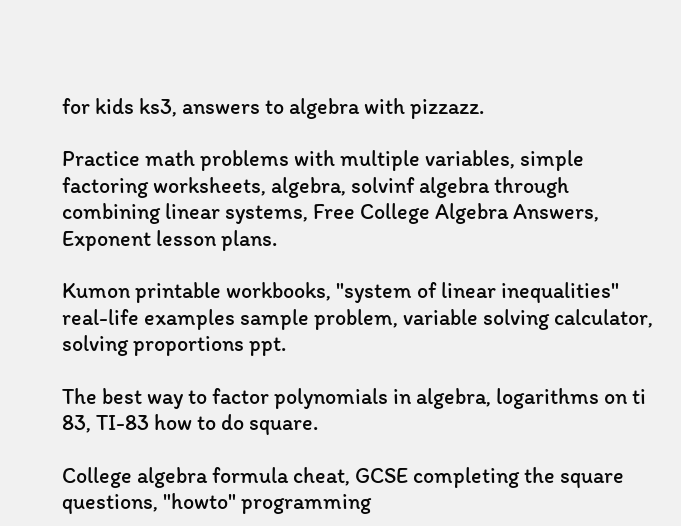for kids ks3, answers to algebra with pizzazz.

Practice math problems with multiple variables, simple factoring worksheets, algebra, solvinf algebra through combining linear systems, Free College Algebra Answers, Exponent lesson plans.

Kumon printable workbooks, "system of linear inequalities" real-life examples sample problem, variable solving calculator, solving proportions ppt.

The best way to factor polynomials in algebra, logarithms on ti 83, TI-83 how to do square.

College algebra formula cheat, GCSE completing the square questions, "howto" programming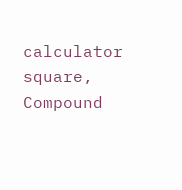calculator square, Compound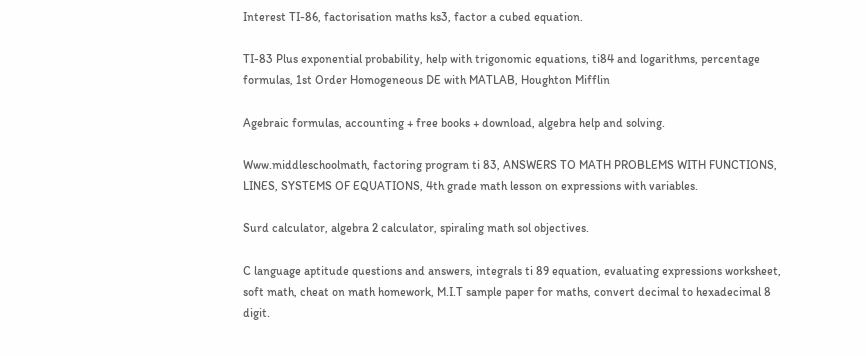Interest TI-86, factorisation maths ks3, factor a cubed equation.

TI-83 Plus exponential probability, help with trigonomic equations, ti84 and logarithms, percentage formulas, 1st Order Homogeneous DE with MATLAB, Houghton Mifflin

Agebraic formulas, accounting + free books + download, algebra help and solving.

Www.middleschoolmath, factoring program ti 83, ANSWERS TO MATH PROBLEMS WITH FUNCTIONS, LINES, SYSTEMS OF EQUATIONS, 4th grade math lesson on expressions with variables.

Surd calculator, algebra 2 calculator, spiraling math sol objectives.

C language aptitude questions and answers, integrals ti 89 equation, evaluating expressions worksheet, soft math, cheat on math homework, M.I.T sample paper for maths, convert decimal to hexadecimal 8 digit.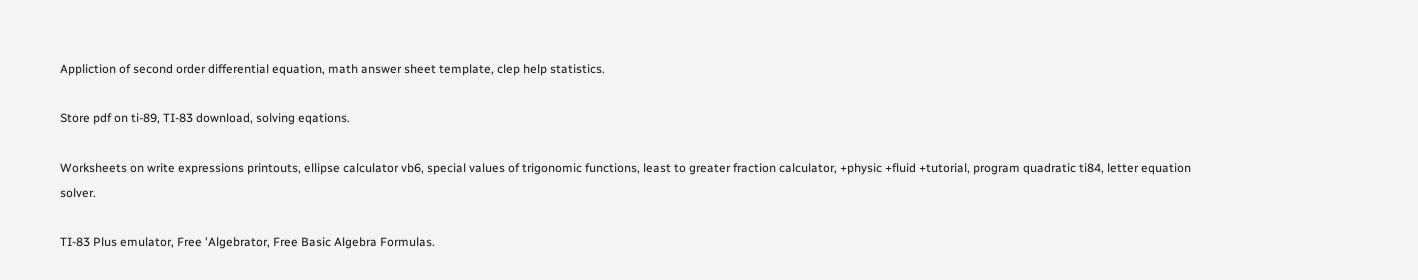Appliction of second order differential equation, math answer sheet template, clep help statistics.

Store pdf on ti-89, TI-83 download, solving eqations.

Worksheets on write expressions printouts, ellipse calculator vb6, special values of trigonomic functions, least to greater fraction calculator, +physic +fluid +tutorial, program quadratic ti84, letter equation solver.

TI-83 Plus emulator, Free 'Algebrator, Free Basic Algebra Formulas.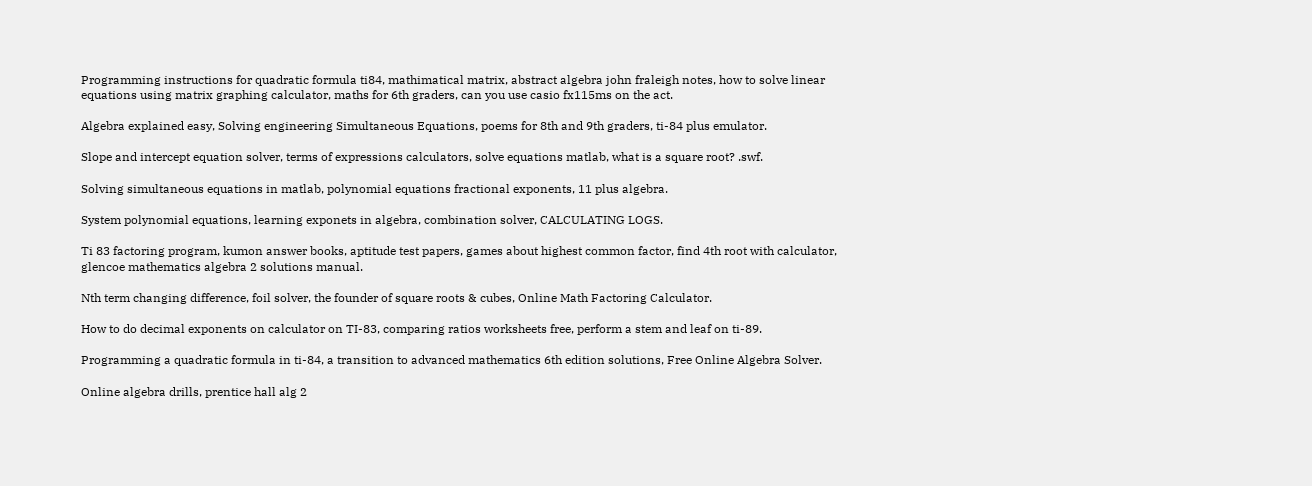Programming instructions for quadratic formula ti84, mathimatical matrix, abstract algebra john fraleigh notes, how to solve linear equations using matrix graphing calculator, maths for 6th graders, can you use casio fx115ms on the act.

Algebra explained easy, Solving engineering Simultaneous Equations, poems for 8th and 9th graders, ti-84 plus emulator.

Slope and intercept equation solver, terms of expressions calculators, solve equations matlab, what is a square root? .swf.

Solving simultaneous equations in matlab, polynomial equations fractional exponents, 11 plus algebra.

System polynomial equations, learning exponets in algebra, combination solver, CALCULATING LOGS.

Ti 83 factoring program, kumon answer books, aptitude test papers, games about highest common factor, find 4th root with calculator, glencoe mathematics algebra 2 solutions manual.

Nth term changing difference, foil solver, the founder of square roots & cubes, Online Math Factoring Calculator.

How to do decimal exponents on calculator on TI-83, comparing ratios worksheets free, perform a stem and leaf on ti-89.

Programming a quadratic formula in ti-84, a transition to advanced mathematics 6th edition solutions, Free Online Algebra Solver.

Online algebra drills, prentice hall alg 2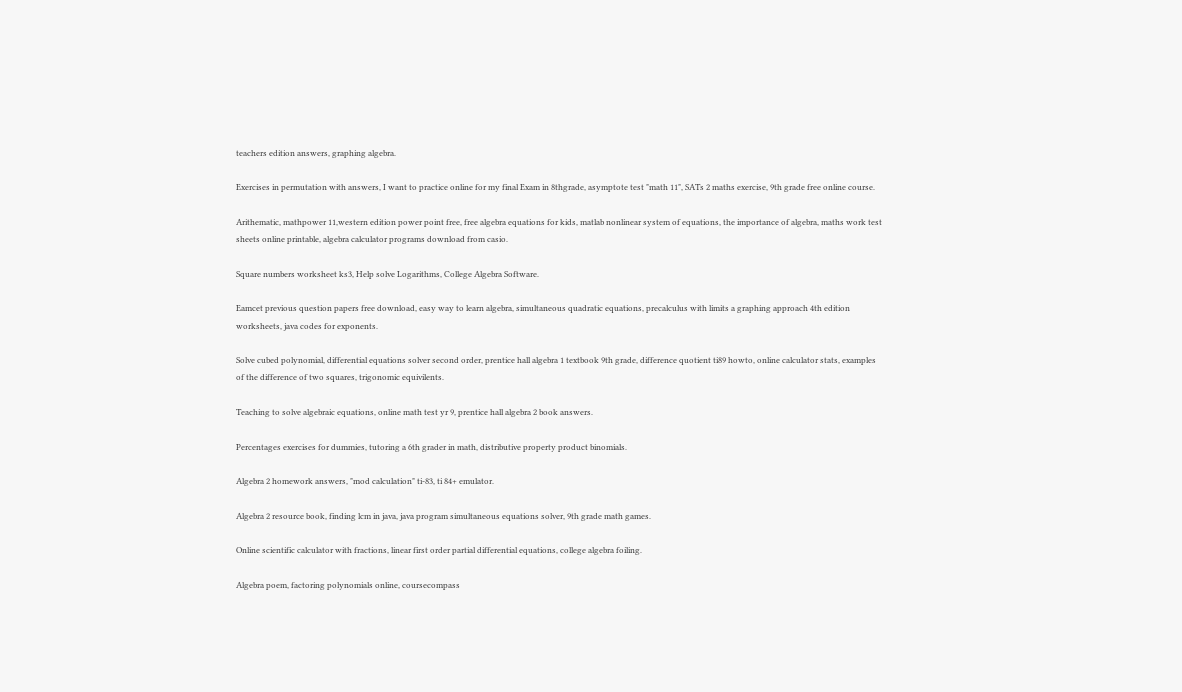teachers edition answers, graphing algebra.

Exercises in permutation with answers, I want to practice online for my final Exam in 8thgrade, asymptote test "math 11", SATs 2 maths exercise, 9th grade free online course.

Arithematic, mathpower 11,western edition power point free, free algebra equations for kids, matlab nonlinear system of equations, the importance of algebra, maths work test sheets online printable, algebra calculator programs download from casio.

Square numbers worksheet ks3, Help solve Logarithms, College Algebra Software.

Eamcet previous question papers free download, easy way to learn algebra, simultaneous quadratic equations, precalculus with limits a graphing approach 4th edition worksheets, java codes for exponents.

Solve cubed polynomial, differential equations solver second order, prentice hall algebra 1 textbook 9th grade, difference quotient ti89 howto, online calculator stats, examples of the difference of two squares, trigonomic equivilents.

Teaching to solve algebraic equations, online math test yr 9, prentice hall algebra 2 book answers.

Percentages exercises for dummies, tutoring a 6th grader in math, distributive property product binomials.

Algebra 2 homework answers, "mod calculation" ti-83, ti 84+ emulator.

Algebra 2 resource book, finding lcm in java, java program simultaneous equations solver, 9th grade math games.

Online scientific calculator with fractions, linear first order partial differential equations, college algebra foiling.

Algebra poem, factoring polynomials online, coursecompass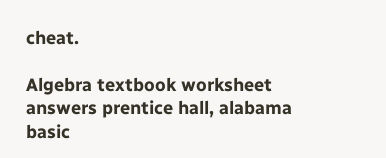cheat.

Algebra textbook worksheet answers prentice hall, alabama basic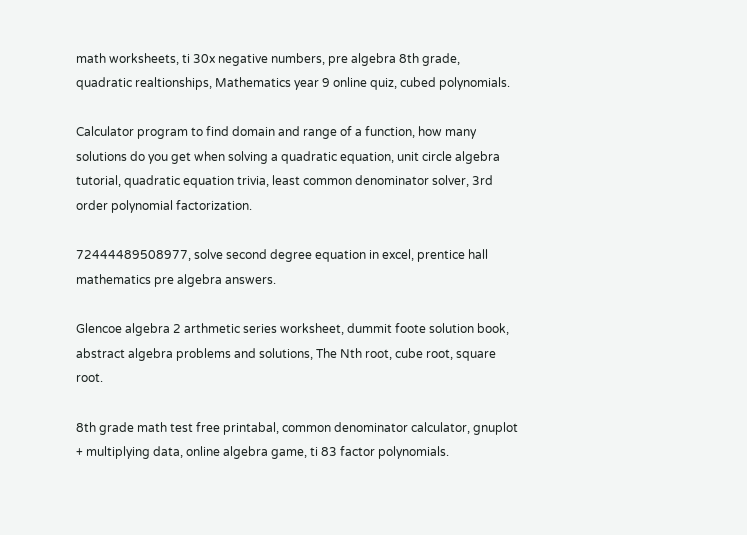math worksheets, ti 30x negative numbers, pre algebra 8th grade, quadratic realtionships, Mathematics year 9 online quiz, cubed polynomials.

Calculator program to find domain and range of a function, how many solutions do you get when solving a quadratic equation, unit circle algebra tutorial, quadratic equation trivia, least common denominator solver, 3rd order polynomial factorization.

72444489508977, solve second degree equation in excel, prentice hall mathematics pre algebra answers.

Glencoe algebra 2 arthmetic series worksheet, dummit foote solution book, abstract algebra problems and solutions, The Nth root, cube root, square root.

8th grade math test free printabal, common denominator calculator, gnuplot + multiplying data, online algebra game, ti 83 factor polynomials.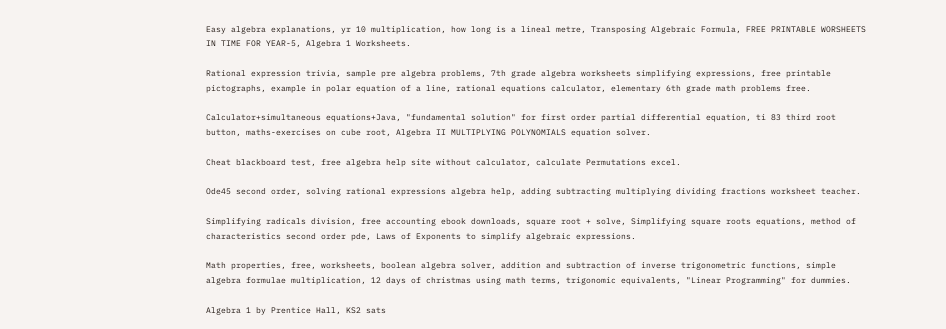Easy algebra explanations, yr 10 multiplication, how long is a lineal metre, Transposing Algebraic Formula, FREE PRINTABLE WORSHEETS IN TIME FOR YEAR-5, Algebra 1 Worksheets.

Rational expression trivia, sample pre algebra problems, 7th grade algebra worksheets simplifying expressions, free printable pictographs, example in polar equation of a line, rational equations calculator, elementary 6th grade math problems free.

Calculator+simultaneous equations+Java, "fundamental solution" for first order partial differential equation, ti 83 third root button, maths-exercises on cube root, Algebra II MULTIPLYING POLYNOMIALS equation solver.

Cheat blackboard test, free algebra help site without calculator, calculate Permutations excel.

Ode45 second order, solving rational expressions algebra help, adding subtracting multiplying dividing fractions worksheet teacher.

Simplifying radicals division, free accounting ebook downloads, square root + solve, Simplifying square roots equations, method of characteristics second order pde, Laws of Exponents to simplify algebraic expressions.

Math properties, free, worksheets, boolean algebra solver, addition and subtraction of inverse trigonometric functions, simple algebra formulae multiplication, 12 days of christmas using math terms, trigonomic equivalents, "Linear Programming" for dummies.

Algebra 1 by Prentice Hall, KS2 sats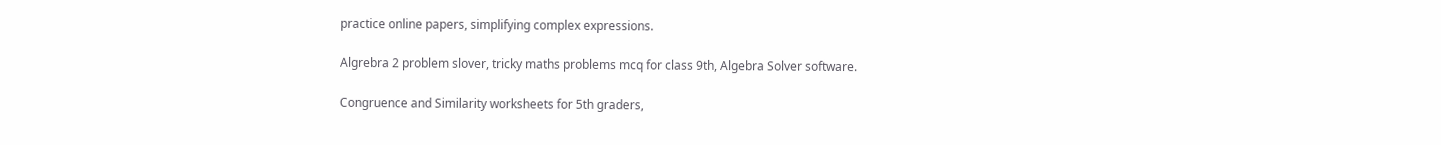practice online papers, simplifying complex expressions.

Algrebra 2 problem slover, tricky maths problems mcq for class 9th, Algebra Solver software.

Congruence and Similarity worksheets for 5th graders,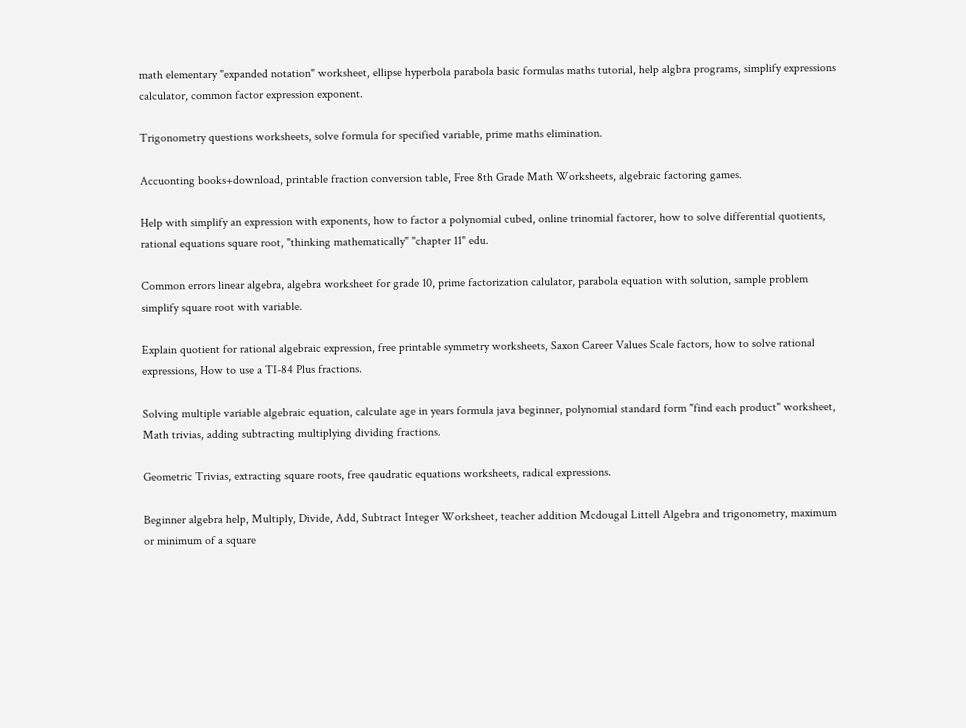math elementary "expanded notation" worksheet, ellipse hyperbola parabola basic formulas maths tutorial, help algbra programs, simplify expressions calculator, common factor expression exponent.

Trigonometry questions worksheets, solve formula for specified variable, prime maths elimination.

Accuonting books+download, printable fraction conversion table, Free 8th Grade Math Worksheets, algebraic factoring games.

Help with simplify an expression with exponents, how to factor a polynomial cubed, online trinomial factorer, how to solve differential quotients, rational equations square root, "thinking mathematically" "chapter 11" edu.

Common errors linear algebra, algebra worksheet for grade 10, prime factorization calulator, parabola equation with solution, sample problem simplify square root with variable.

Explain quotient for rational algebraic expression, free printable symmetry worksheets, Saxon Career Values Scale factors, how to solve rational expressions, How to use a TI-84 Plus fractions.

Solving multiple variable algebraic equation, calculate age in years formula java beginner, polynomial standard form "find each product" worksheet, Math trivias, adding subtracting multiplying dividing fractions.

Geometric Trivias, extracting square roots, free qaudratic equations worksheets, radical expressions.

Beginner algebra help, Multiply, Divide, Add, Subtract Integer Worksheet, teacher addition Mcdougal Littell Algebra and trigonometry, maximum or minimum of a square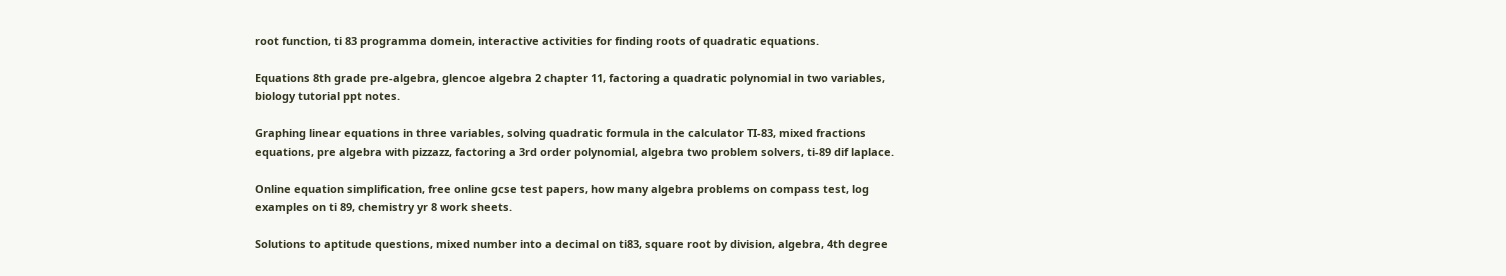root function, ti 83 programma domein, interactive activities for finding roots of quadratic equations.

Equations 8th grade pre-algebra, glencoe algebra 2 chapter 11, factoring a quadratic polynomial in two variables, biology tutorial ppt notes.

Graphing linear equations in three variables, solving quadratic formula in the calculator TI-83, mixed fractions equations, pre algebra with pizzazz, factoring a 3rd order polynomial, algebra two problem solvers, ti-89 dif laplace.

Online equation simplification, free online gcse test papers, how many algebra problems on compass test, log examples on ti 89, chemistry yr 8 work sheets.

Solutions to aptitude questions, mixed number into a decimal on ti83, square root by division, algebra, 4th degree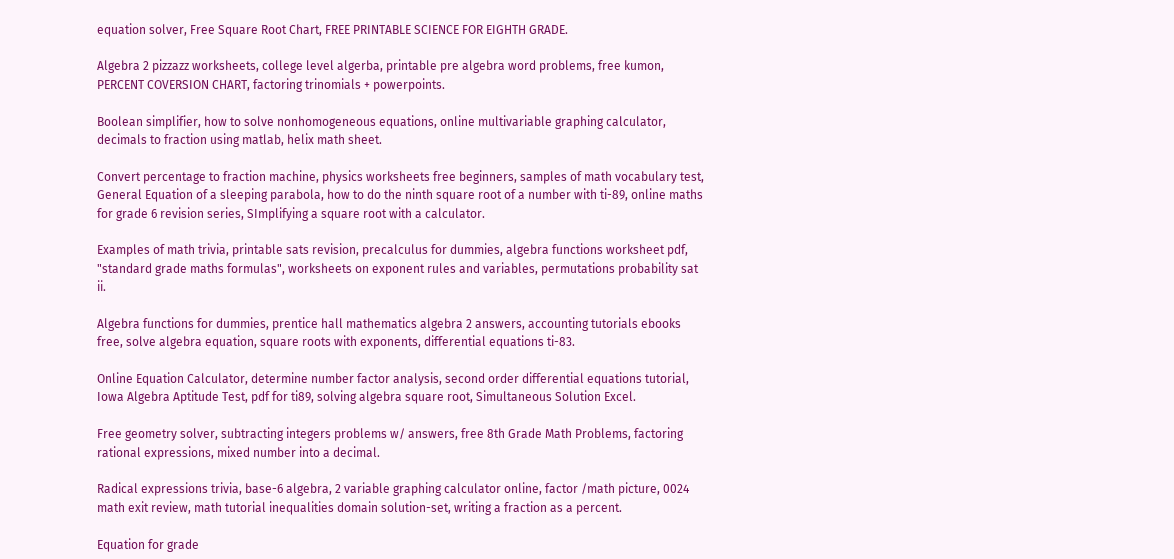equation solver, Free Square Root Chart, FREE PRINTABLE SCIENCE FOR EIGHTH GRADE.

Algebra 2 pizzazz worksheets, college level algerba, printable pre algebra word problems, free kumon, PERCENT COVERSION CHART, factoring trinomials + powerpoints.

Boolean simplifier, how to solve nonhomogeneous equations, online multivariable graphing calculator, decimals to fraction using matlab, helix math sheet.

Convert percentage to fraction machine, physics worksheets free beginners, samples of math vocabulary test, General Equation of a sleeping parabola, how to do the ninth square root of a number with ti-89, online maths for grade 6 revision series, SImplifying a square root with a calculator.

Examples of math trivia, printable sats revision, precalculus for dummies, algebra functions worksheet pdf, "standard grade maths formulas", worksheets on exponent rules and variables, permutations probability sat ii.

Algebra functions for dummies, prentice hall mathematics algebra 2 answers, accounting tutorials ebooks free, solve algebra equation, square roots with exponents, differential equations ti-83.

Online Equation Calculator, determine number factor analysis, second order differential equations tutorial, Iowa Algebra Aptitude Test, pdf for ti89, solving algebra square root, Simultaneous Solution Excel.

Free geometry solver, subtracting integers problems w/ answers, free 8th Grade Math Problems, factoring rational expressions, mixed number into a decimal.

Radical expressions trivia, base-6 algebra, 2 variable graphing calculator online, factor /math picture, 0024 math exit review, math tutorial inequalities domain solution-set, writing a fraction as a percent.

Equation for grade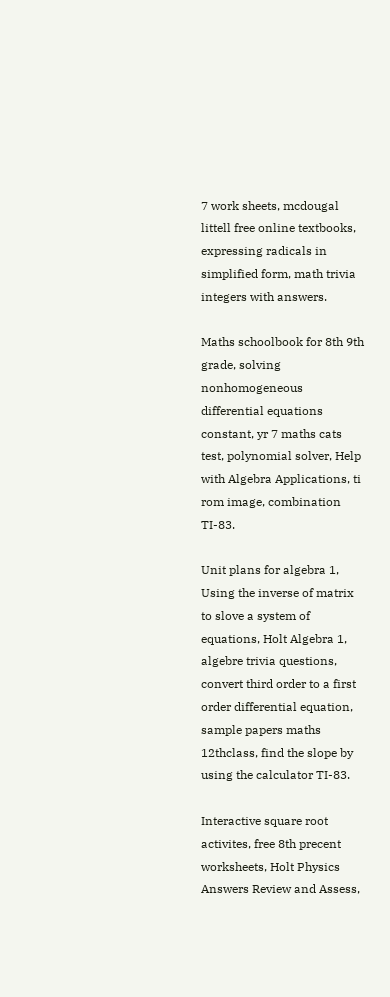7 work sheets, mcdougal littell free online textbooks, expressing radicals in simplified form, math trivia integers with answers.

Maths schoolbook for 8th 9th grade, solving nonhomogeneous differential equations constant, yr 7 maths cats test, polynomial solver, Help with Algebra Applications, ti rom image, combination TI-83.

Unit plans for algebra 1, Using the inverse of matrix to slove a system of equations, Holt Algebra 1, algebre trivia questions, convert third order to a first order differential equation, sample papers maths 12thclass, find the slope by using the calculator TI-83.

Interactive square root activites, free 8th precent worksheets, Holt Physics Answers Review and Assess,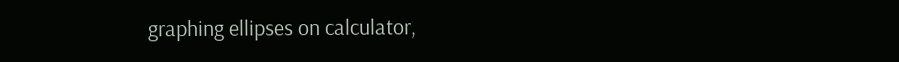graphing ellipses on calculator,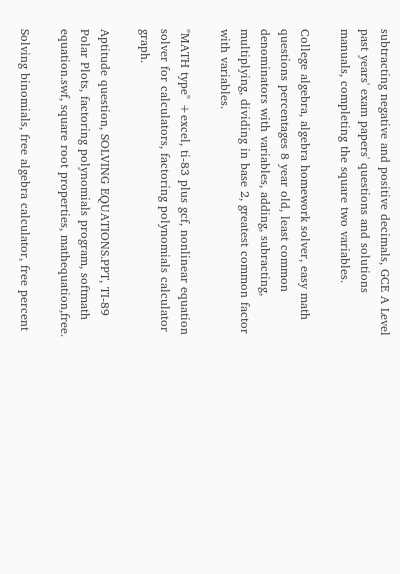subtracting negative and positive decimals, GCE A Level past years' exam papers' questions and solutions manuals, completing the square two variables.

College algebra, algebra homework solver, easy math questions percentages 8 year old, least common denominators with variables, adding, subracting, multiplying, dividing in base 2, greatest common factor with variables.

"MATH type" +excel, ti-83 plus gcf, nonlinear equation solver for calculators, factoring polynomials calculator graph.

Aptitude question, SOLVING EQUATIONS.PPT, TI-89 Polar Plots, factoring polynomials program, softmath equation.swf, square root properties, mathequation,free.

Solving binomials, free algebra calculator, free percent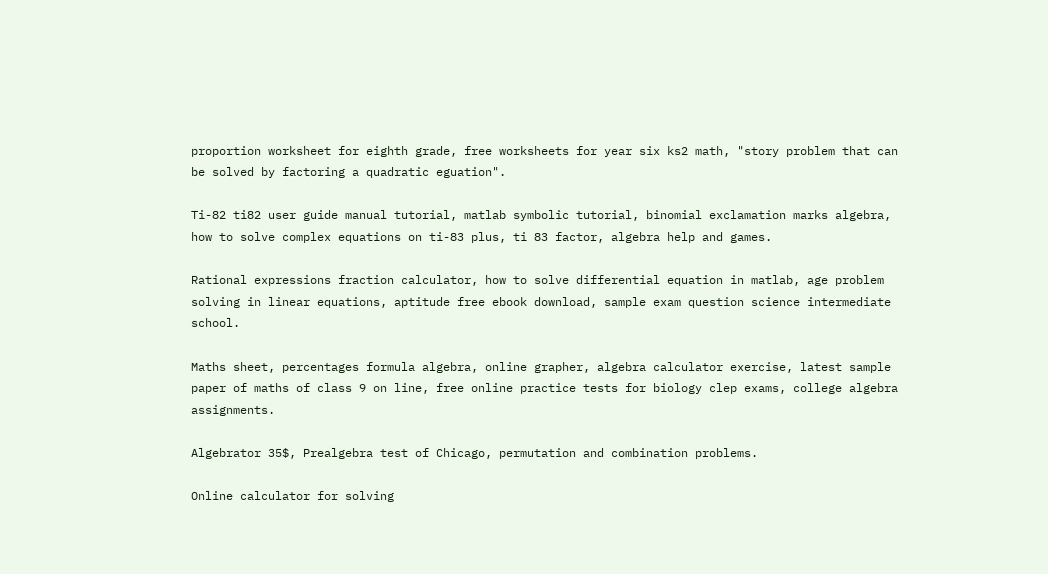proportion worksheet for eighth grade, free worksheets for year six ks2 math, "story problem that can be solved by factoring a quadratic eguation".

Ti-82 ti82 user guide manual tutorial, matlab symbolic tutorial, binomial exclamation marks algebra, how to solve complex equations on ti-83 plus, ti 83 factor, algebra help and games.

Rational expressions fraction calculator, how to solve differential equation in matlab, age problem solving in linear equations, aptitude free ebook download, sample exam question science intermediate school.

Maths sheet, percentages formula algebra, online grapher, algebra calculator exercise, latest sample paper of maths of class 9 on line, free online practice tests for biology clep exams, college algebra assignments.

Algebrator 35$, Prealgebra test of Chicago, permutation and combination problems.

Online calculator for solving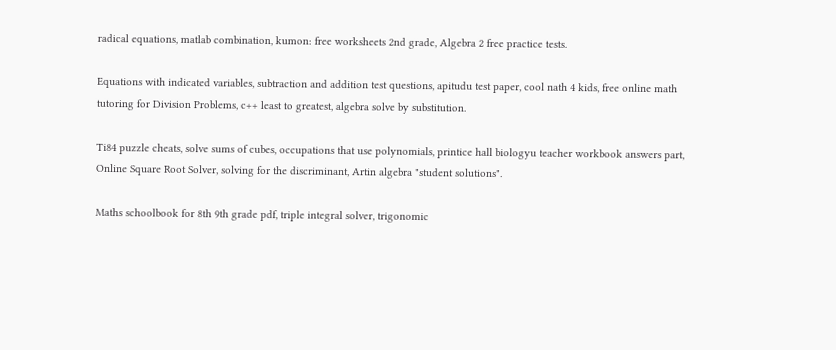radical equations, matlab combination, kumon: free worksheets 2nd grade, Algebra 2 free practice tests.

Equations with indicated variables, subtraction and addition test questions, apitudu test paper, cool nath 4 kids, free online math tutoring for Division Problems, c++ least to greatest, algebra solve by substitution.

Ti84 puzzle cheats, solve sums of cubes, occupations that use polynomials, printice hall biologyu teacher workbook answers part, Online Square Root Solver, solving for the discriminant, Artin algebra "student solutions".

Maths schoolbook for 8th 9th grade pdf, triple integral solver, trigonomic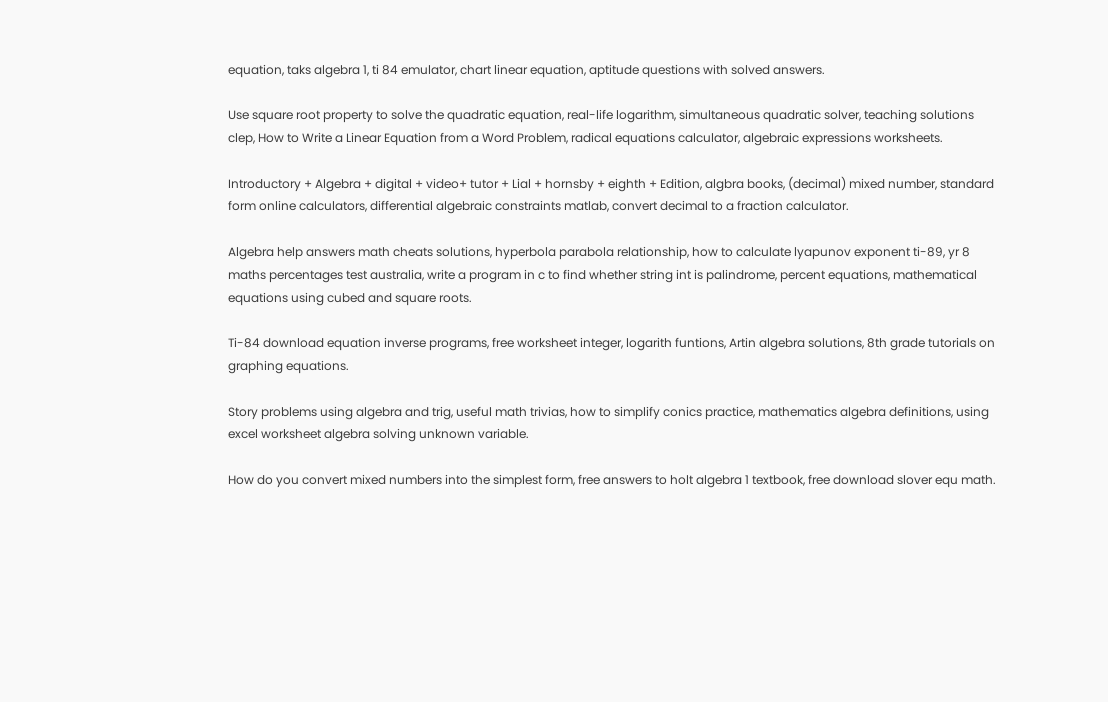equation, taks algebra 1, ti 84 emulator, chart linear equation, aptitude questions with solved answers.

Use square root property to solve the quadratic equation, real-life logarithm, simultaneous quadratic solver, teaching solutions clep, How to Write a Linear Equation from a Word Problem, radical equations calculator, algebraic expressions worksheets.

Introductory + Algebra + digital + video+ tutor + Lial + hornsby + eighth + Edition, algbra books, (decimal) mixed number, standard form online calculators, differential algebraic constraints matlab, convert decimal to a fraction calculator.

Algebra help answers math cheats solutions, hyperbola parabola relationship, how to calculate lyapunov exponent ti-89, yr 8 maths percentages test australia, write a program in c to find whether string int is palindrome, percent equations, mathematical equations using cubed and square roots.

Ti-84 download equation inverse programs, free worksheet integer, logarith funtions, Artin algebra solutions, 8th grade tutorials on graphing equations.

Story problems using algebra and trig, useful math trivias, how to simplify conics practice, mathematics algebra definitions, using excel worksheet algebra solving unknown variable.

How do you convert mixed numbers into the simplest form, free answers to holt algebra 1 textbook, free download slover equ math.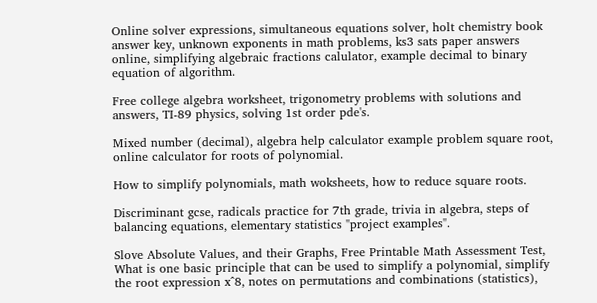Online solver expressions, simultaneous equations solver, holt chemistry book answer key, unknown exponents in math problems, ks3 sats paper answers online, simplifying algebraic fractions calulator, example decimal to binary equation of algorithm.

Free college algebra worksheet, trigonometry problems with solutions and answers, TI-89 physics, solving 1st order pde's.

Mixed number (decimal), algebra help calculator example problem square root, online calculator for roots of polynomial.

How to simplify polynomials, math woksheets, how to reduce square roots.

Discriminant gcse, radicals practice for 7th grade, trivia in algebra, steps of balancing equations, elementary statistics "project examples".

Slove Absolute Values, and their Graphs, Free Printable Math Assessment Test, What is one basic principle that can be used to simplify a polynomial, simplify the root expression x^8, notes on permutations and combinations (statistics),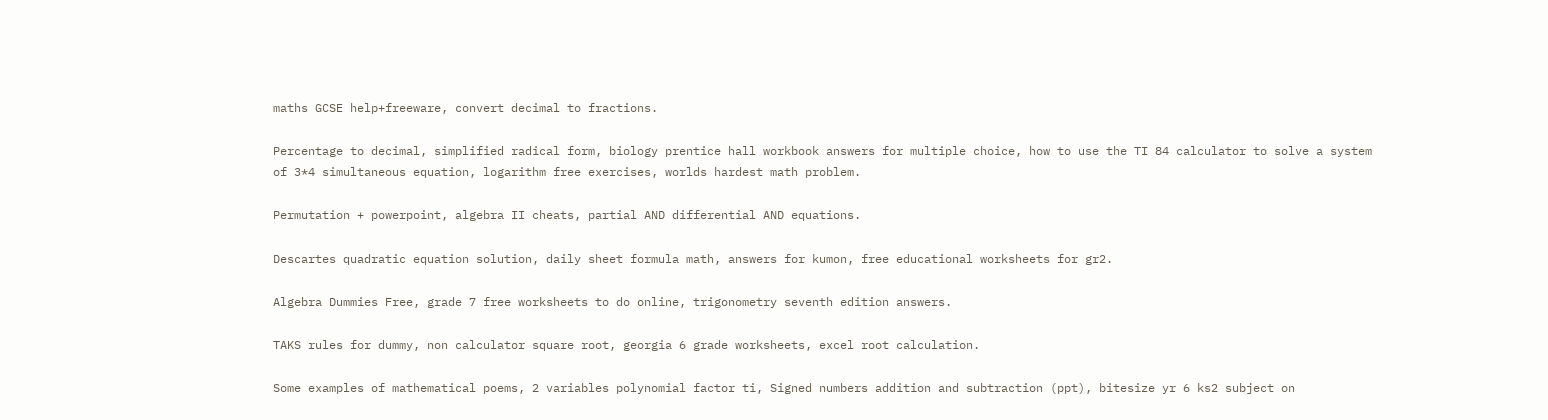maths GCSE help+freeware, convert decimal to fractions.

Percentage to decimal, simplified radical form, biology prentice hall workbook answers for multiple choice, how to use the TI 84 calculator to solve a system of 3*4 simultaneous equation, logarithm free exercises, worlds hardest math problem.

Permutation + powerpoint, algebra II cheats, partial AND differential AND equations.

Descartes quadratic equation solution, daily sheet formula math, answers for kumon, free educational worksheets for gr2.

Algebra Dummies Free, grade 7 free worksheets to do online, trigonometry seventh edition answers.

TAKS rules for dummy, non calculator square root, georgia 6 grade worksheets, excel root calculation.

Some examples of mathematical poems, 2 variables polynomial factor ti, Signed numbers addition and subtraction (ppt), bitesize yr 6 ks2 subject on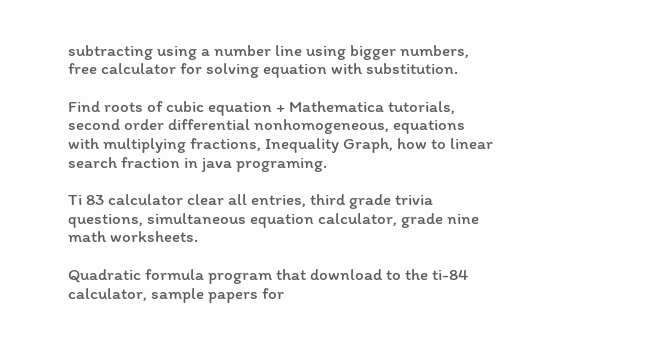subtracting using a number line using bigger numbers, free calculator for solving equation with substitution.

Find roots of cubic equation + Mathematica tutorials, second order differential nonhomogeneous, equations with multiplying fractions, Inequality Graph, how to linear search fraction in java programing.

Ti 83 calculator clear all entries, third grade trivia questions, simultaneous equation calculator, grade nine math worksheets.

Quadratic formula program that download to the ti-84 calculator, sample papers for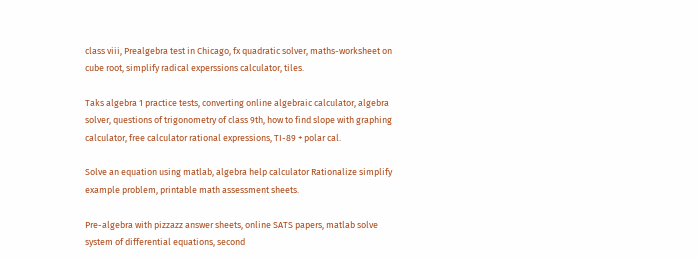class viii, Prealgebra test in Chicago, fx quadratic solver, maths-worksheet on cube root, simplify radical experssions calculator, tiles.

Taks algebra 1 practice tests, converting online algebraic calculator, algebra solver, questions of trigonometry of class 9th, how to find slope with graphing calculator, free calculator rational expressions, TI-89 + polar cal.

Solve an equation using matlab, algebra help calculator Rationalize simplify example problem, printable math assessment sheets.

Pre-algebra with pizzazz answer sheets, online SATS papers, matlab solve system of differential equations, second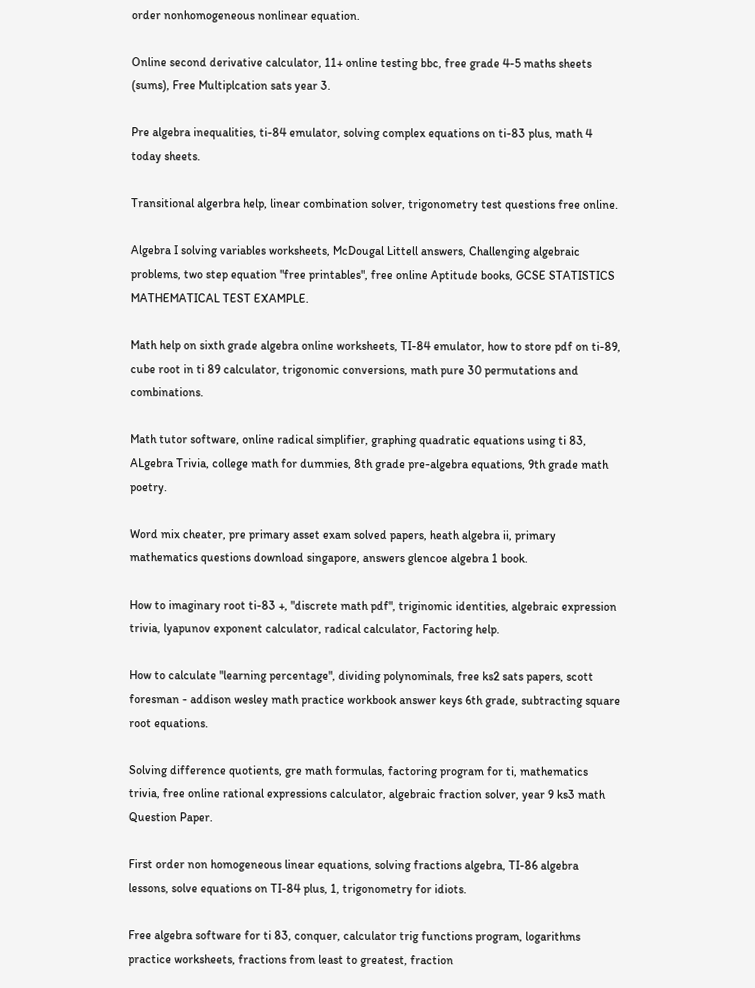order nonhomogeneous nonlinear equation.

Online second derivative calculator, 11+ online testing bbc, free grade 4-5 maths sheets (sums), Free Multiplcation sats year 3.

Pre algebra inequalities, ti-84 emulator, solving complex equations on ti-83 plus, math 4 today sheets.

Transitional algerbra help, linear combination solver, trigonometry test questions free online.

Algebra I solving variables worksheets, McDougal Littell answers, Challenging algebraic problems, two step equation "free printables", free online Aptitude books, GCSE STATISTICS MATHEMATICAL TEST EXAMPLE.

Math help on sixth grade algebra online worksheets, TI-84 emulator, how to store pdf on ti-89, cube root in ti 89 calculator, trigonomic conversions, math pure 30 permutations and combinations.

Math tutor software, online radical simplifier, graphing quadratic equations using ti 83, ALgebra Trivia, college math for dummies, 8th grade pre-algebra equations, 9th grade math poetry.

Word mix cheater, pre primary asset exam solved papers, heath algebra ii, primary mathematics questions download singapore, answers glencoe algebra 1 book.

How to imaginary root ti-83 +, "discrete math pdf", triginomic identities, algebraic expression trivia, lyapunov exponent calculator, radical calculator, Factoring help.

How to calculate "learning percentage", dividing polynominals, free ks2 sats papers, scott foresman - addison wesley math practice workbook answer keys 6th grade, subtracting square root equations.

Solving difference quotients, gre math formulas, factoring program for ti, mathematics trivia, free online rational expressions calculator, algebraic fraction solver, year 9 ks3 math Question Paper.

First order non homogeneous linear equations, solving fractions algebra, TI-86 algebra lessons, solve equations on TI-84 plus, 1, trigonometry for idiots.

Free algebra software for ti 83, conquer, calculator trig functions program, logarithms practice worksheets, fractions from least to greatest, fraction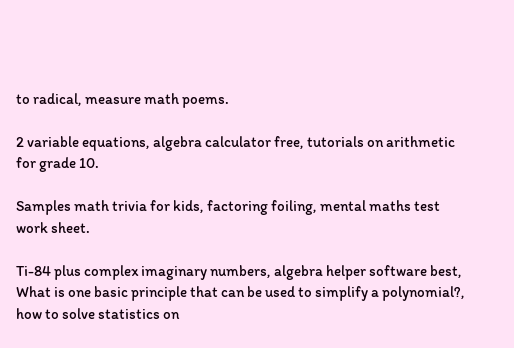to radical, measure math poems.

2 variable equations, algebra calculator free, tutorials on arithmetic for grade 10.

Samples math trivia for kids, factoring foiling, mental maths test work sheet.

Ti-84 plus complex imaginary numbers, algebra helper software best, What is one basic principle that can be used to simplify a polynomial?, how to solve statistics on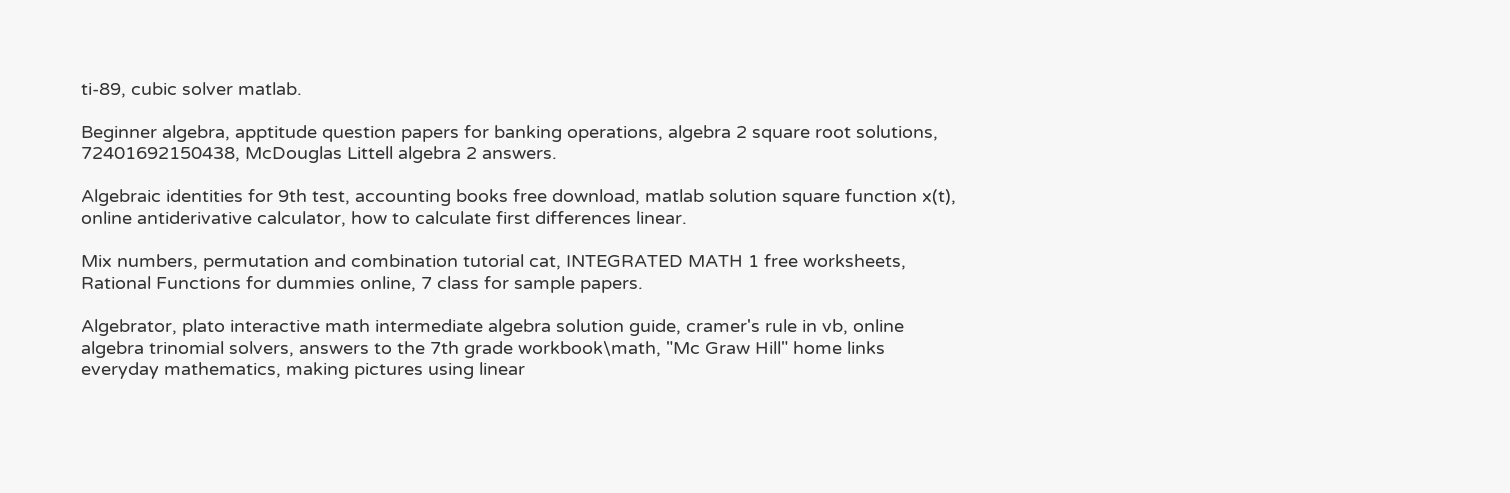ti-89, cubic solver matlab.

Beginner algebra, apptitude question papers for banking operations, algebra 2 square root solutions, 72401692150438, McDouglas Littell algebra 2 answers.

Algebraic identities for 9th test, accounting books free download, matlab solution square function x(t), online antiderivative calculator, how to calculate first differences linear.

Mix numbers, permutation and combination tutorial cat, INTEGRATED MATH 1 free worksheets, Rational Functions for dummies online, 7 class for sample papers.

Algebrator, plato interactive math intermediate algebra solution guide, cramer's rule in vb, online algebra trinomial solvers, answers to the 7th grade workbook\math, "Mc Graw Hill" home links everyday mathematics, making pictures using linear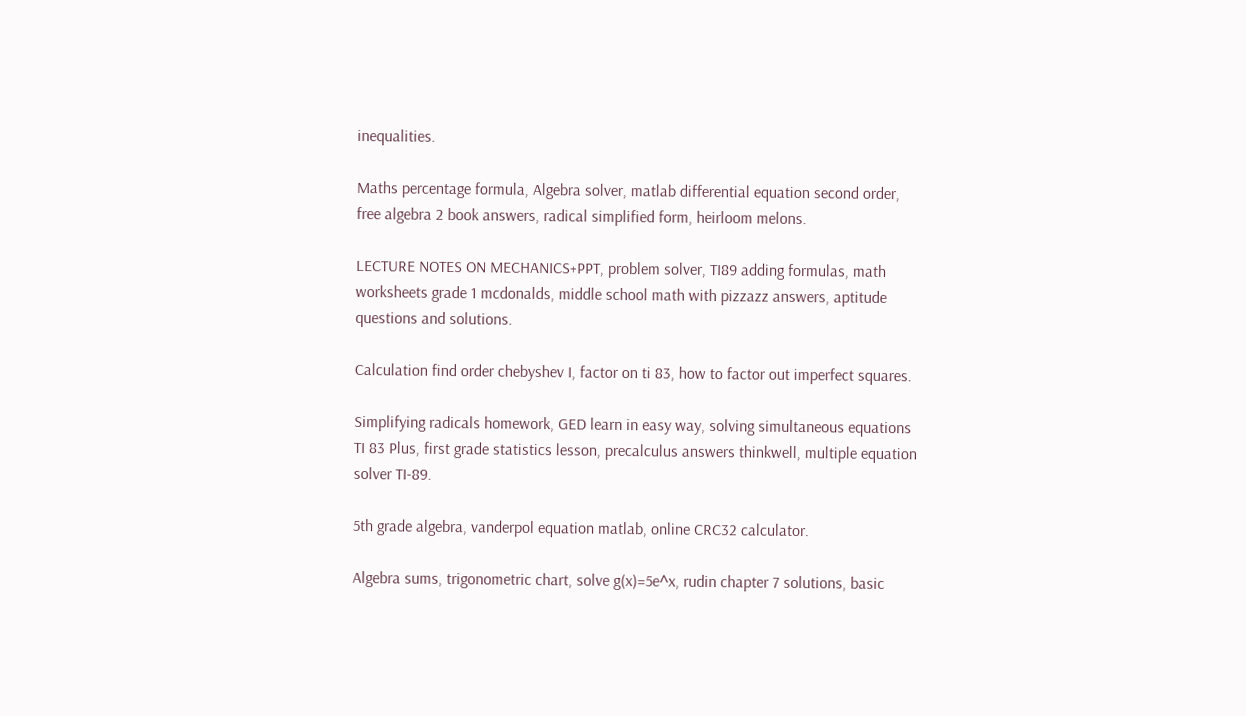inequalities.

Maths percentage formula, Algebra solver, matlab differential equation second order, free algebra 2 book answers, radical simplified form, heirloom melons.

LECTURE NOTES ON MECHANICS+PPT, problem solver, TI89 adding formulas, math worksheets grade 1 mcdonalds, middle school math with pizzazz answers, aptitude questions and solutions.

Calculation find order chebyshev I, factor on ti 83, how to factor out imperfect squares.

Simplifying radicals homework, GED learn in easy way, solving simultaneous equations TI 83 Plus, first grade statistics lesson, precalculus answers thinkwell, multiple equation solver TI-89.

5th grade algebra, vanderpol equation matlab, online CRC32 calculator.

Algebra sums, trigonometric chart, solve g(x)=5e^x, rudin chapter 7 solutions, basic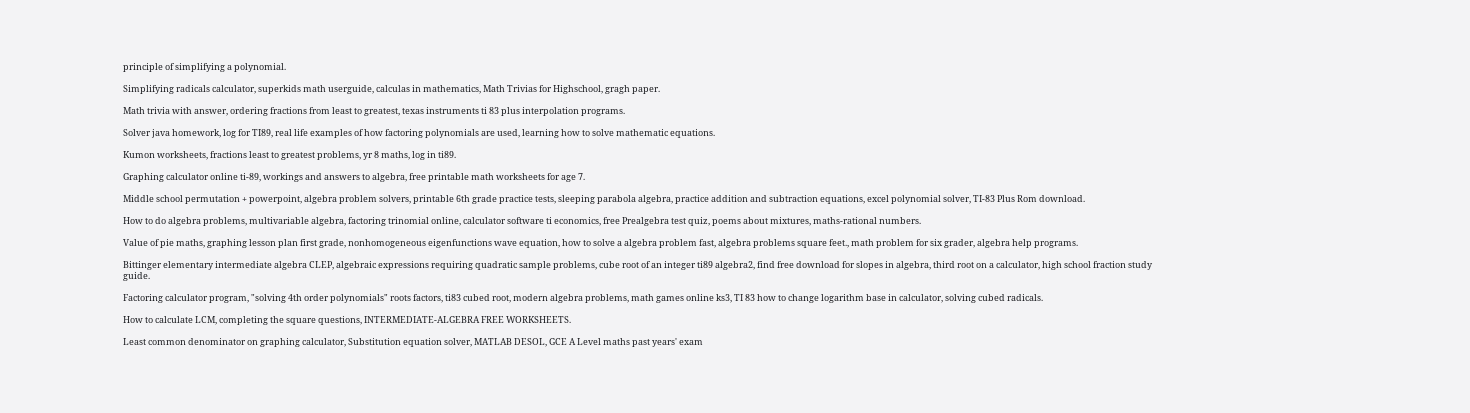principle of simplifying a polynomial.

Simplifying radicals calculator, superkids math userguide, calculas in mathematics, Math Trivias for Highschool, gragh paper.

Math trivia with answer, ordering fractions from least to greatest, texas instruments ti 83 plus interpolation programs.

Solver java homework, log for TI89, real life examples of how factoring polynomials are used, learning how to solve mathematic equations.

Kumon worksheets, fractions least to greatest problems, yr 8 maths, log in ti89.

Graphing calculator online ti-89, workings and answers to algebra, free printable math worksheets for age 7.

Middle school permutation + powerpoint, algebra problem solvers, printable 6th grade practice tests, sleeping parabola algebra, practice addition and subtraction equations, excel polynomial solver, TI-83 Plus Rom download.

How to do algebra problems, multivariable algebra, factoring trinomial online, calculator software ti economics, free Prealgebra test quiz, poems about mixtures, maths-rational numbers.

Value of pie maths, graphing lesson plan first grade, nonhomogeneous eigenfunctions wave equation, how to solve a algebra problem fast, algebra problems square feet., math problem for six grader, algebra help programs.

Bittinger elementary intermediate algebra CLEP, algebraic expressions requiring quadratic sample problems, cube root of an integer ti89 algebra2, find free download for slopes in algebra, third root on a calculator, high school fraction study guide.

Factoring calculator program, "solving 4th order polynomials" roots factors, ti83 cubed root, modern algebra problems, math games online ks3, TI 83 how to change logarithm base in calculator, solving cubed radicals.

How to calculate LCM, completing the square questions, INTERMEDIATE-ALGEBRA FREE WORKSHEETS.

Least common denominator on graphing calculator, Substitution equation solver, MATLAB DESOL, GCE A Level maths past years' exam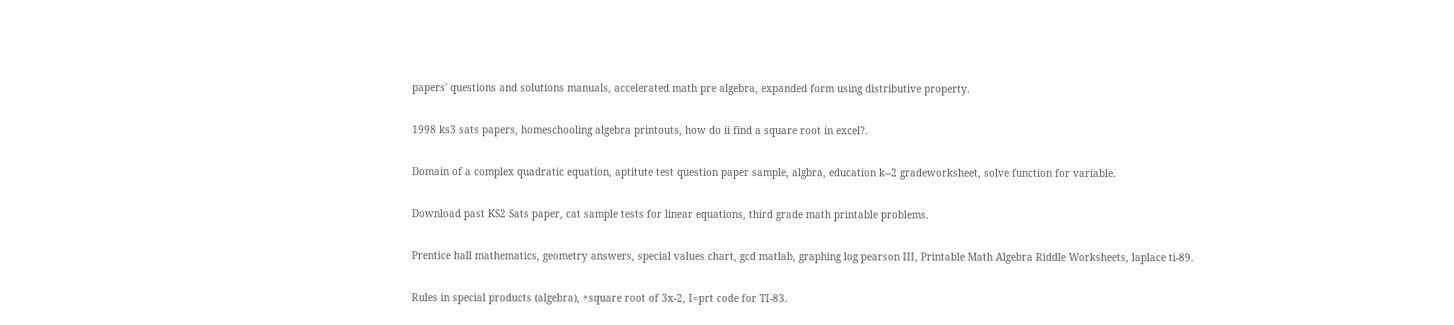papers' questions and solutions manuals, accelerated math pre algebra, expanded form using distributive property.

1998 ks3 sats papers, homeschooling algebra printouts, how do ii find a square root in excel?.

Domain of a complex quadratic equation, aptitute test question paper sample, algbra, education k--2 gradeworksheet, solve function for variable.

Download past KS2 Sats paper, cat sample tests for linear equations, third grade math printable problems.

Prentice hall mathematics, geometry answers, special values chart, gcd matlab, graphing log pearson III, Printable Math Algebra Riddle Worksheets, laplace ti-89.

Rules in special products (algebra), +square root of 3x-2, I=prt code for TI-83.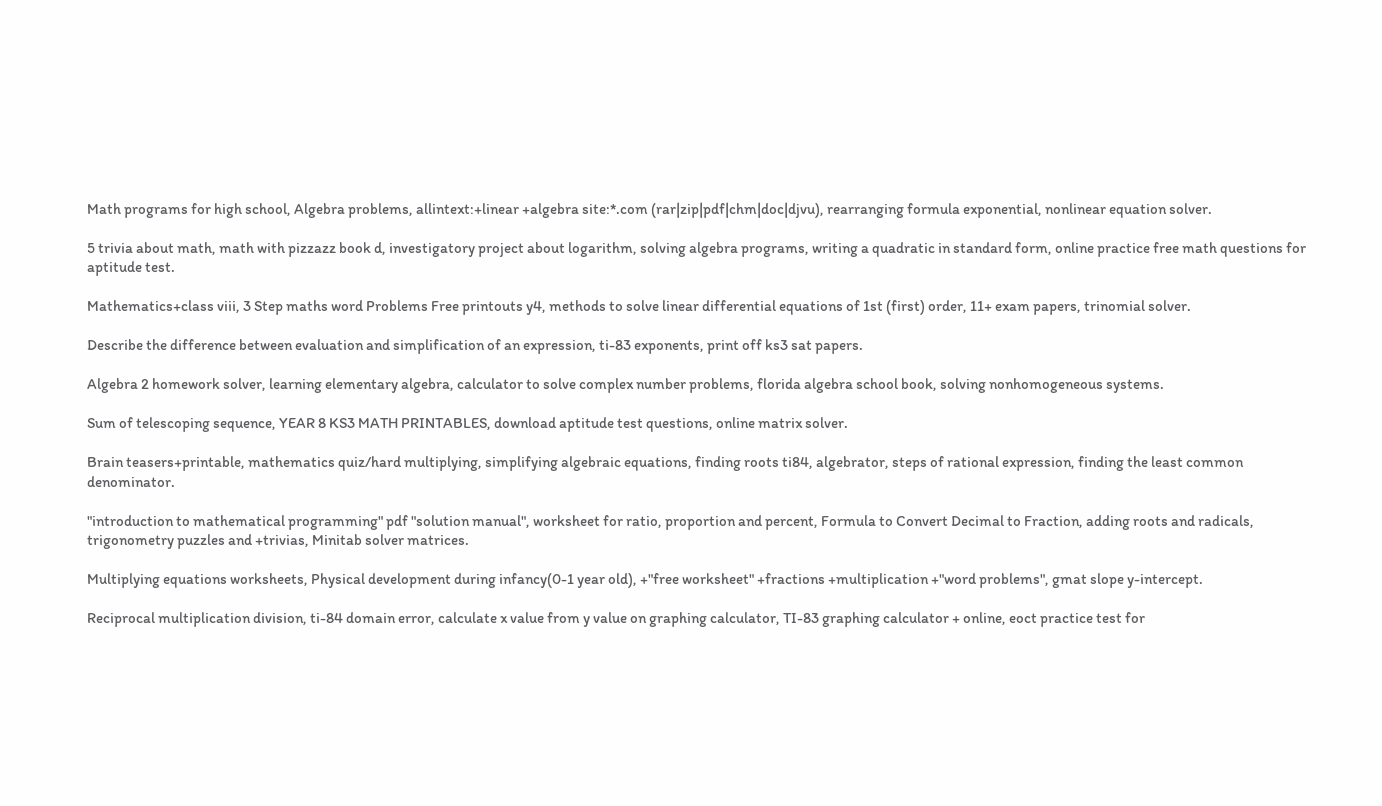Math programs for high school, Algebra problems, allintext:+linear +algebra site:*.com (rar|zip|pdf|chm|doc|djvu), rearranging formula exponential, nonlinear equation solver.

5 trivia about math, math with pizzazz book d, investigatory project about logarithm, solving algebra programs, writing a quadratic in standard form, online practice free math questions for aptitude test.

Mathematics+class viii, 3 Step maths word Problems Free printouts y4, methods to solve linear differential equations of 1st (first) order, 11+ exam papers, trinomial solver.

Describe the difference between evaluation and simplification of an expression, ti-83 exponents, print off ks3 sat papers.

Algebra 2 homework solver, learning elementary algebra, calculator to solve complex number problems, florida algebra school book, solving nonhomogeneous systems.

Sum of telescoping sequence, YEAR 8 KS3 MATH PRINTABLES, download aptitude test questions, online matrix solver.

Brain teasers+printable, mathematics quiz/hard multiplying, simplifying algebraic equations, finding roots ti84, algebrator, steps of rational expression, finding the least common denominator.

"introduction to mathematical programming" pdf "solution manual", worksheet for ratio, proportion and percent, Formula to Convert Decimal to Fraction, adding roots and radicals, trigonometry puzzles and +trivias, Minitab solver matrices.

Multiplying equations worksheets, Physical development during infancy(0-1 year old), +"free worksheet" +fractions +multiplication +"word problems", gmat slope y-intercept.

Reciprocal multiplication division, ti-84 domain error, calculate x value from y value on graphing calculator, TI-83 graphing calculator + online, eoct practice test for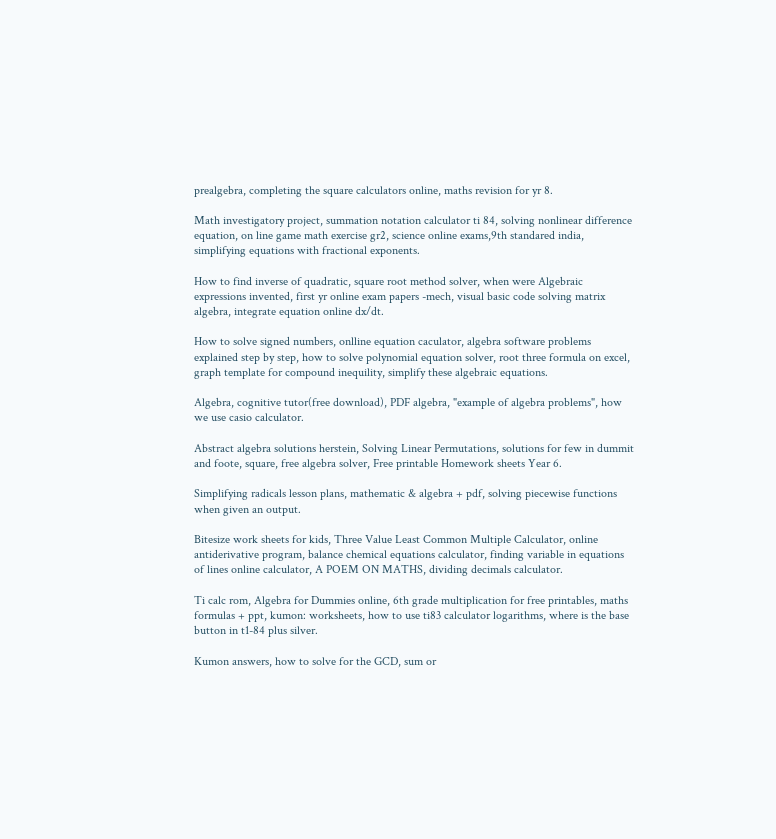prealgebra, completing the square calculators online, maths revision for yr 8.

Math investigatory project, summation notation calculator ti 84, solving nonlinear difference equation, on line game math exercise gr2, science online exams,9th standared india, simplifying equations with fractional exponents.

How to find inverse of quadratic, square root method solver, when were Algebraic expressions invented, first yr online exam papers -mech, visual basic code solving matrix algebra, integrate equation online dx/dt.

How to solve signed numbers, onlline equation caculator, algebra software problems explained step by step, how to solve polynomial equation solver, root three formula on excel, graph template for compound inequility, simplify these algebraic equations.

Algebra, cognitive tutor(free download), PDF algebra, "example of algebra problems", how we use casio calculator.

Abstract algebra solutions herstein, Solving Linear Permutations, solutions for few in dummit and foote, square, free algebra solver, Free printable Homework sheets Year 6.

Simplifying radicals lesson plans, mathematic & algebra + pdf, solving piecewise functions when given an output.

Bitesize work sheets for kids, Three Value Least Common Multiple Calculator, online antiderivative program, balance chemical equations calculator, finding variable in equations of lines online calculator, A POEM ON MATHS, dividing decimals calculator.

Ti calc rom, Algebra for Dummies online, 6th grade multiplication for free printables, maths formulas + ppt, kumon: worksheets, how to use ti83 calculator logarithms, where is the base button in t1-84 plus silver.

Kumon answers, how to solve for the GCD, sum or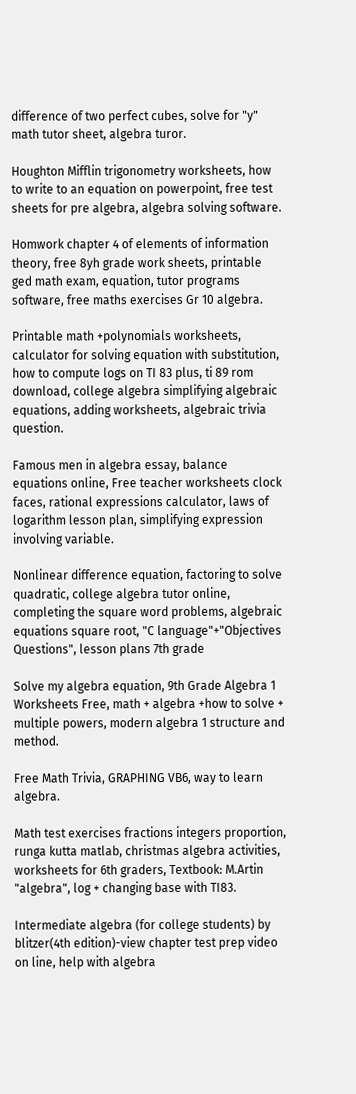difference of two perfect cubes, solve for "y" math tutor sheet, algebra turor.

Houghton Mifflin trigonometry worksheets, how to write to an equation on powerpoint, free test sheets for pre algebra, algebra solving software.

Homwork chapter 4 of elements of information theory, free 8yh grade work sheets, printable ged math exam, equation, tutor programs software, free maths exercises Gr 10 algebra.

Printable math +polynomials worksheets, calculator for solving equation with substitution, how to compute logs on TI 83 plus, ti 89 rom download, college algebra simplifying algebraic equations, adding worksheets, algebraic trivia question.

Famous men in algebra essay, balance equations online, Free teacher worksheets clock faces, rational expressions calculator, laws of logarithm lesson plan, simplifying expression involving variable.

Nonlinear difference equation, factoring to solve quadratic, college algebra tutor online, completing the square word problems, algebraic equations square root, "C language"+"Objectives Questions", lesson plans 7th grade

Solve my algebra equation, 9th Grade Algebra 1 Worksheets Free, math + algebra +how to solve + multiple powers, modern algebra 1 structure and method.

Free Math Trivia, GRAPHING VB6, way to learn algebra.

Math test exercises fractions integers proportion, runga kutta matlab, christmas algebra activities, worksheets for 6th graders, Textbook: M.Artin "algebra", log + changing base with TI83.

Intermediate algebra (for college students) by blitzer(4th edition)-view chapter test prep video on line, help with algebra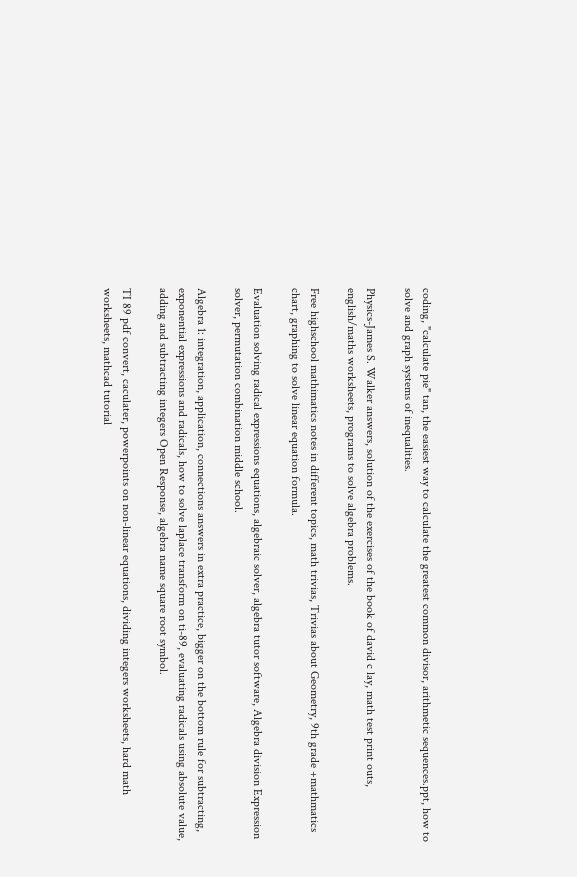coding, "calculate pie" tan, the easiest way to calculate the greatest common divisor, arithmetic sequences.ppt, how to solve and graph systems of inequalities.

Physics-James S. Walker answers, solution of the exercises of the book of david c lay, math test print outs, english/maths worksheets, programs to solve algebra problems.

Free highschool mathimatics notes in different topics, math trivias, Trivias about Geometry, 9th grade +mathmatics chart, graphing to solve linear equation formula.

Evaluation solving radical expressions equations, algebraic solver, algebra tutor software, Algebra division Expression solver, permutation combination middle school.

Algebra 1: integration, application, connections answers in extra practice, bigger on the bottom rule for subtracting, exponential expressions and radicals, how to solve laplace transform on ti-89, evaluating radicals using absolute value, adding and subtracting integers Open Response, algebra name square root symbol.

TI 89 pdf convert, caculater, powerpoints on non-linear equations, dividing integers worksheets, hard math worksheets, mathcad tutorial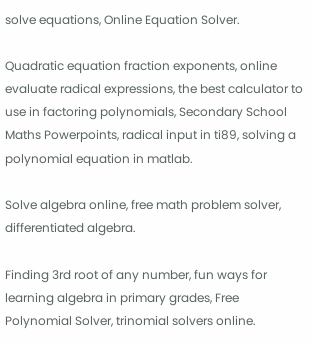solve equations, Online Equation Solver.

Quadratic equation fraction exponents, online evaluate radical expressions, the best calculator to use in factoring polynomials, Secondary School Maths Powerpoints, radical input in ti89, solving a polynomial equation in matlab.

Solve algebra online, free math problem solver, differentiated algebra.

Finding 3rd root of any number, fun ways for learning algebra in primary grades, Free Polynomial Solver, trinomial solvers online.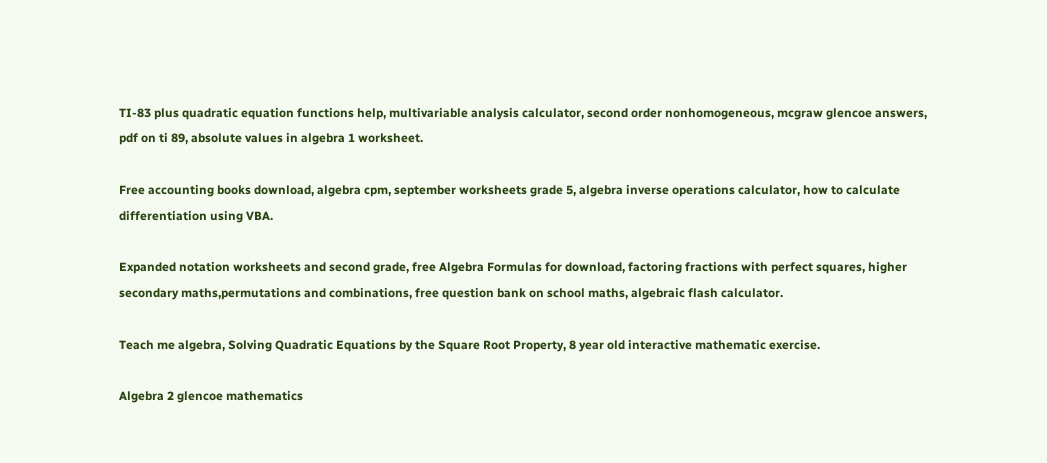TI-83 plus quadratic equation functions help, multivariable analysis calculator, second order nonhomogeneous, mcgraw glencoe answers, pdf on ti 89, absolute values in algebra 1 worksheet.

Free accounting books download, algebra cpm, september worksheets grade 5, algebra inverse operations calculator, how to calculate differentiation using VBA.

Expanded notation worksheets and second grade, free Algebra Formulas for download, factoring fractions with perfect squares, higher secondary maths,permutations and combinations, free question bank on school maths, algebraic flash calculator.

Teach me algebra, Solving Quadratic Equations by the Square Root Property, 8 year old interactive mathematic exercise.

Algebra 2 glencoe mathematics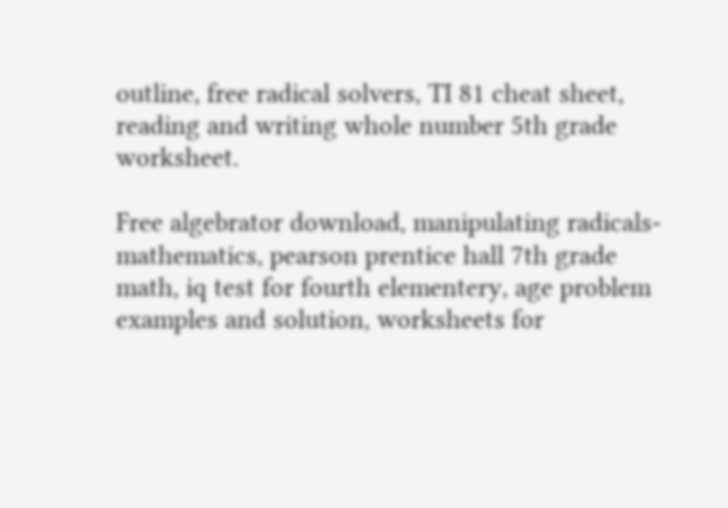outline, free radical solvers, TI 81 cheat sheet, reading and writing whole number 5th grade worksheet.

Free algebrator download, manipulating radicals-mathematics, pearson prentice hall 7th grade math, iq test for fourth elementery, age problem examples and solution, worksheets for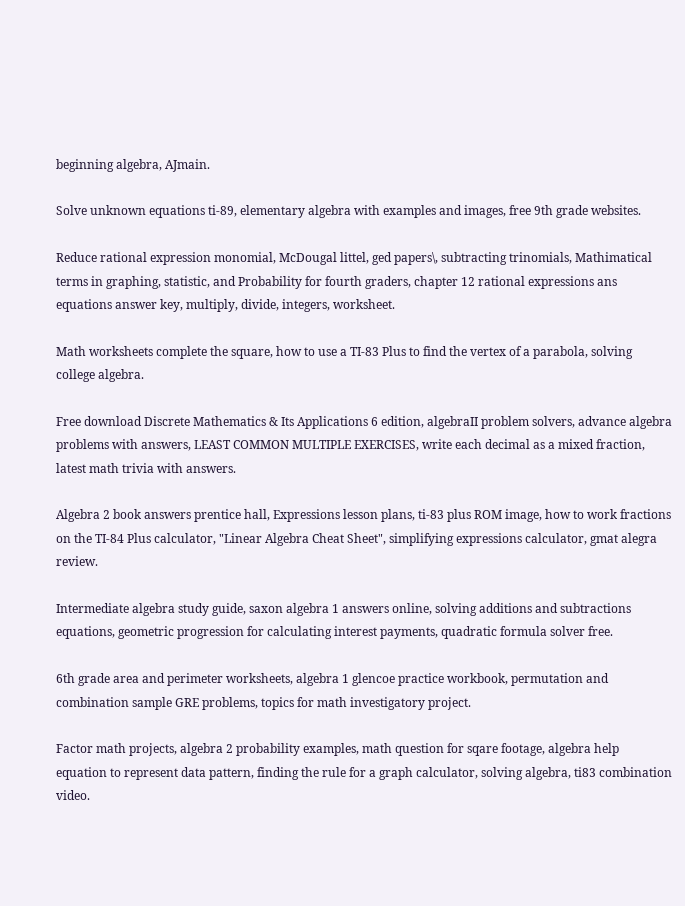beginning algebra, AJmain.

Solve unknown equations ti-89, elementary algebra with examples and images, free 9th grade websites.

Reduce rational expression monomial, McDougal littel, ged papers\, subtracting trinomials, Mathimatical terms in graphing, statistic, and Probability for fourth graders, chapter 12 rational expressions ans equations answer key, multiply, divide, integers, worksheet.

Math worksheets complete the square, how to use a TI-83 Plus to find the vertex of a parabola, solving college algebra.

Free download Discrete Mathematics & Its Applications 6 edition, algebraII problem solvers, advance algebra problems with answers, LEAST COMMON MULTIPLE EXERCISES, write each decimal as a mixed fraction, latest math trivia with answers.

Algebra 2 book answers prentice hall, Expressions lesson plans, ti-83 plus ROM image, how to work fractions on the TI-84 Plus calculator, "Linear Algebra Cheat Sheet", simplifying expressions calculator, gmat alegra review.

Intermediate algebra study guide, saxon algebra 1 answers online, solving additions and subtractions equations, geometric progression for calculating interest payments, quadratic formula solver free.

6th grade area and perimeter worksheets, algebra 1 glencoe practice workbook, permutation and combination sample GRE problems, topics for math investigatory project.

Factor math projects, algebra 2 probability examples, math question for sqare footage, algebra help equation to represent data pattern, finding the rule for a graph calculator, solving algebra, ti83 combination video.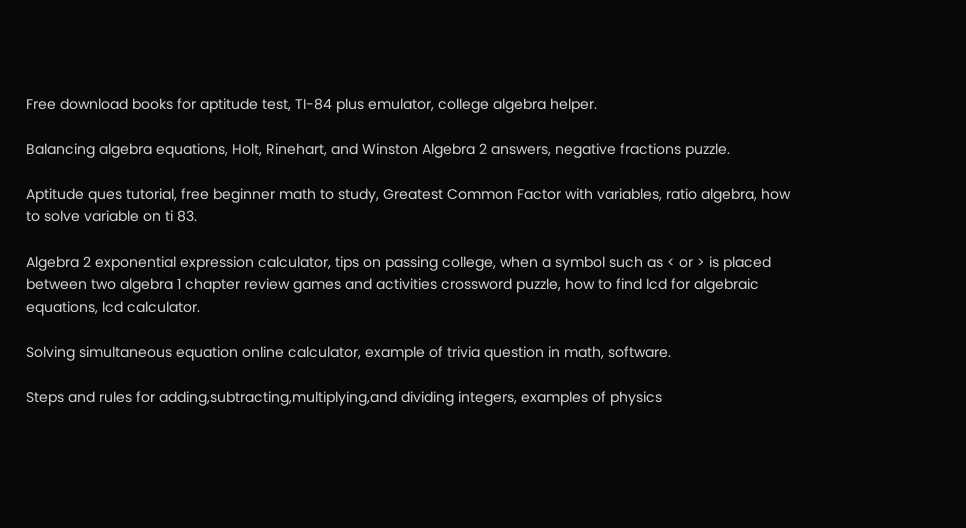Free download books for aptitude test, TI-84 plus emulator, college algebra helper.

Balancing algebra equations, Holt, Rinehart, and Winston Algebra 2 answers, negative fractions puzzle.

Aptitude ques tutorial, free beginner math to study, Greatest Common Factor with variables, ratio algebra, how to solve variable on ti 83.

Algebra 2 exponential expression calculator, tips on passing college, when a symbol such as < or > is placed between two algebra 1 chapter review games and activities crossword puzzle, how to find lcd for algebraic equations, lcd calculator.

Solving simultaneous equation online calculator, example of trivia question in math, software.

Steps and rules for adding,subtracting,multiplying,and dividing integers, examples of physics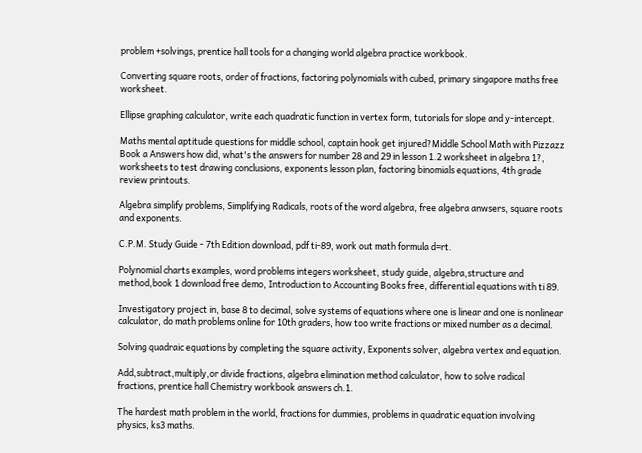problem +solvings, prentice hall tools for a changing world algebra practice workbook.

Converting square roots, order of fractions, factoring polynomials with cubed, primary singapore maths free worksheet.

Ellipse graphing calculator, write each quadratic function in vertex form, tutorials for slope and y-intercept.

Maths mental aptitude questions for middle school, captain hook get injured?Middle School Math with Pizzazz Book a Answers how did, what's the answers for number 28 and 29 in lesson 1.2 worksheet in algebra 1?, worksheets to test drawing conclusions, exponents lesson plan, factoring binomials equations, 4th grade review printouts.

Algebra simplify problems, Simplifying Radicals, roots of the word algebra, free algebra anwsers, square roots and exponents.

C.P.M. Study Guide - 7th Edition download, pdf ti-89, work out math formula d=rt.

Polynomial charts examples, word problems integers worksheet, study guide, algebra,structure and method,book 1 download free demo, Introduction to Accounting Books free, differential equations with ti 89.

Investigatory project in, base 8 to decimal, solve systems of equations where one is linear and one is nonlinear calculator, do math problems online for 10th graders, how too write fractions or mixed number as a decimal.

Solving quadraic equations by completing the square activity, Exponents solver, algebra vertex and equation.

Add,subtract,multiply,or divide fractions, algebra elimination method calculator, how to solve radical fractions, prentice hall Chemistry workbook answers ch.1.

The hardest math problem in the world, fractions for dummies, problems in quadratic equation involving physics, ks3 maths.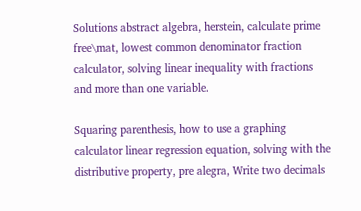Solutions abstract algebra, herstein, calculate prime free\mat, lowest common denominator fraction calculator, solving linear inequality with fractions and more than one variable.

Squaring parenthesis, how to use a graphing calculator linear regression equation, solving with the distributive property, pre alegra, Write two decimals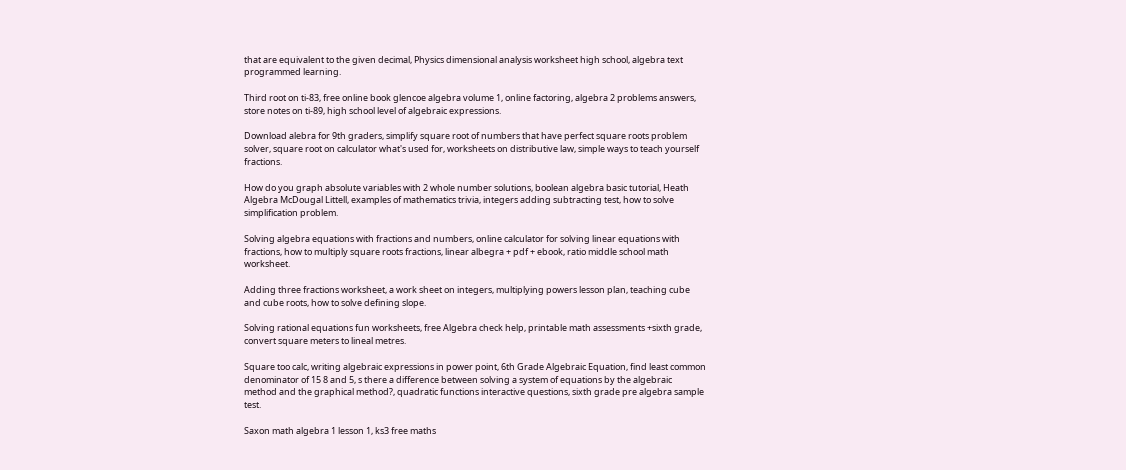that are equivalent to the given decimal, Physics dimensional analysis worksheet high school, algebra text programmed learning.

Third root on ti-83, free online book glencoe algebra volume 1, online factoring, algebra 2 problems answers, store notes on ti-89, high school level of algebraic expressions.

Download alebra for 9th graders, simplify square root of numbers that have perfect square roots problem solver, square root on calculator what's used for, worksheets on distributive law, simple ways to teach yourself fractions.

How do you graph absolute variables with 2 whole number solutions, boolean algebra basic tutorial, Heath Algebra McDougal Littell, examples of mathematics trivia, integers adding subtracting test, how to solve simplification problem.

Solving algebra equations with fractions and numbers, online calculator for solving linear equations with fractions, how to multiply square roots fractions, linear albegra + pdf + ebook, ratio middle school math worksheet.

Adding three fractions worksheet, a work sheet on integers, multiplying powers lesson plan, teaching cube and cube roots, how to solve defining slope.

Solving rational equations fun worksheets, free Algebra check help, printable math assessments +sixth grade, convert square meters to lineal metres.

Square too calc, writing algebraic expressions in power point, 6th Grade Algebraic Equation, find least common denominator of 15 8 and 5, s there a difference between solving a system of equations by the algebraic method and the graphical method?, quadratic functions interactive questions, sixth grade pre algebra sample test.

Saxon math algebra 1 lesson 1, ks3 free maths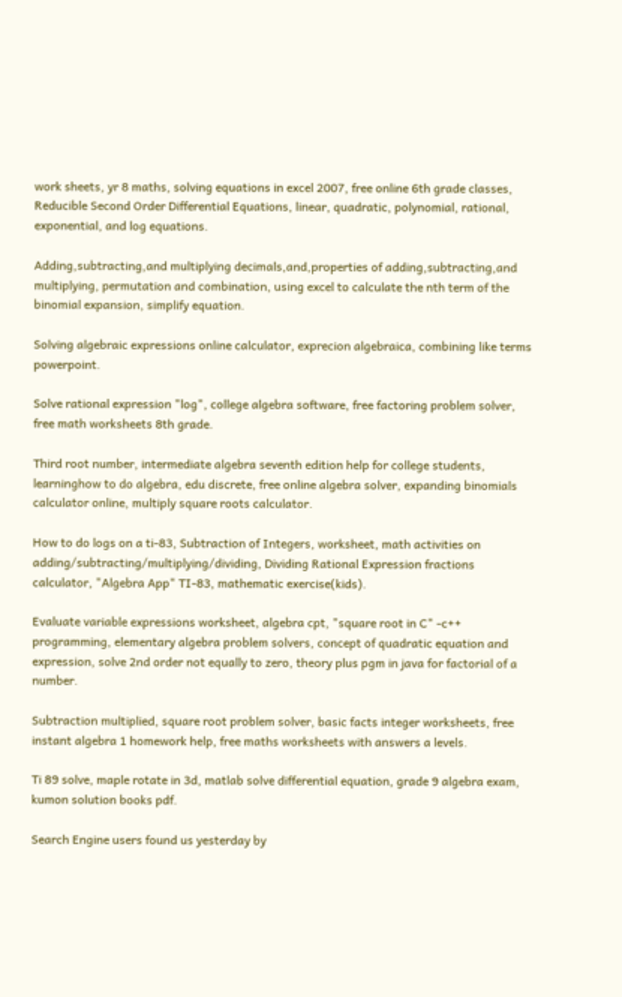work sheets, yr 8 maths, solving equations in excel 2007, free online 6th grade classes, Reducible Second Order Differential Equations, linear, quadratic, polynomial, rational, exponential, and log equations.

Adding,subtracting,and multiplying decimals,and,properties of adding,subtracting,and multiplying, permutation and combination, using excel to calculate the nth term of the binomial expansion, simplify equation.

Solving algebraic expressions online calculator, exprecion algebraica, combining like terms powerpoint.

Solve rational expression "log", college algebra software, free factoring problem solver, free math worksheets 8th grade.

Third root number, intermediate algebra seventh edition help for college students, learninghow to do algebra, edu discrete, free online algebra solver, expanding binomials calculator online, multiply square roots calculator.

How to do logs on a ti-83, Subtraction of Integers, worksheet, math activities on adding/subtracting/multiplying/dividing, Dividing Rational Expression fractions calculator, "Algebra App" TI-83, mathematic exercise(kids).

Evaluate variable expressions worksheet, algebra cpt, "square root in C" -c++ programming, elementary algebra problem solvers, concept of quadratic equation and expression, solve 2nd order not equally to zero, theory plus pgm in java for factorial of a number.

Subtraction multiplied, square root problem solver, basic facts integer worksheets, free instant algebra 1 homework help, free maths worksheets with answers a levels.

Ti 89 solve, maple rotate in 3d, matlab solve differential equation, grade 9 algebra exam, kumon solution books pdf.

Search Engine users found us yesterday by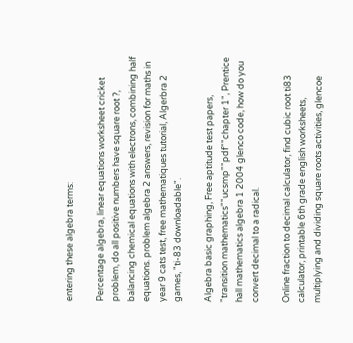entering these algebra terms:

Percentage algebra, linear equations worksheet cricket problem, do all positive numbers have square root ?, balancing chemical equations with electrons, combining half equations. problem algebra 2 answers, revision for maths in year 9 cats test, free mathematiques tutorial, Algerbra 2 games, "ti-83 downloadable".

Algebra basic graphing, Free aptitude test papers, "transition mathematics""ucsmp""pdf""chapter 1", Prentice hall mathematics algebra 1 2004 glenco code, how do you convert decimal to a radical.

Online fraction to decimal calculator, find cubic root ti83 calculator, printable 6th grade english worksheets, multiplying and dividing square roots activities, glencoe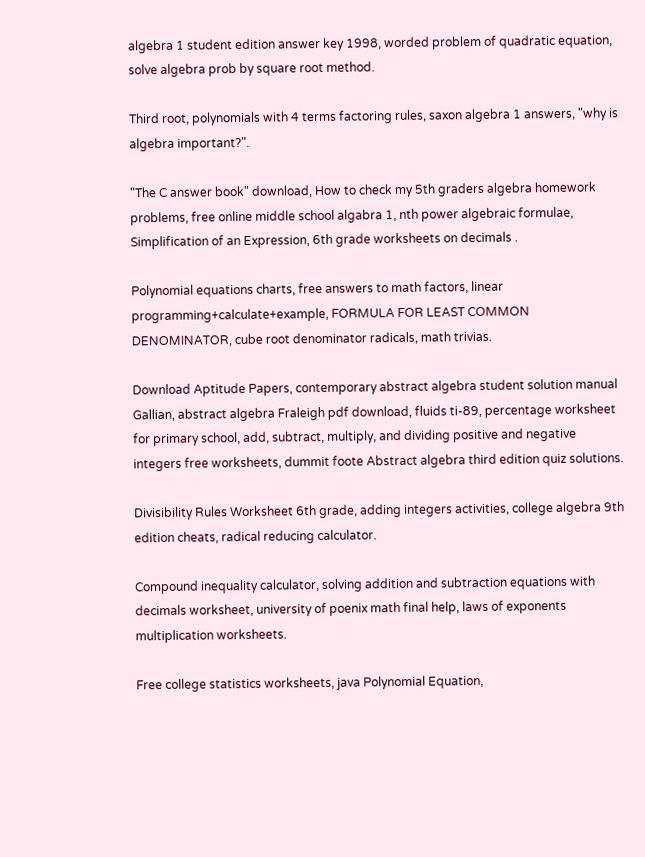algebra 1 student edition answer key 1998, worded problem of quadratic equation, solve algebra prob by square root method.

Third root, polynomials with 4 terms factoring rules, saxon algebra 1 answers, "why is algebra important?".

"The C answer book" download, How to check my 5th graders algebra homework problems, free online middle school algabra 1, nth power algebraic formulae, Simplification of an Expression, 6th grade worksheets on decimals .

Polynomial equations charts, free answers to math factors, linear programming+calculate+example, FORMULA FOR LEAST COMMON DENOMINATOR, cube root denominator radicals, math trivias.

Download Aptitude Papers, contemporary abstract algebra student solution manual Gallian, abstract algebra Fraleigh pdf download, fluids ti-89, percentage worksheet for primary school, add, subtract, multiply, and dividing positive and negative integers free worksheets, dummit foote Abstract algebra third edition quiz solutions.

Divisibility Rules Worksheet 6th grade, adding integers activities, college algebra 9th edition cheats, radical reducing calculator.

Compound inequality calculator, solving addition and subtraction equations with decimals worksheet, university of poenix math final help, laws of exponents multiplication worksheets.

Free college statistics worksheets, java Polynomial Equation,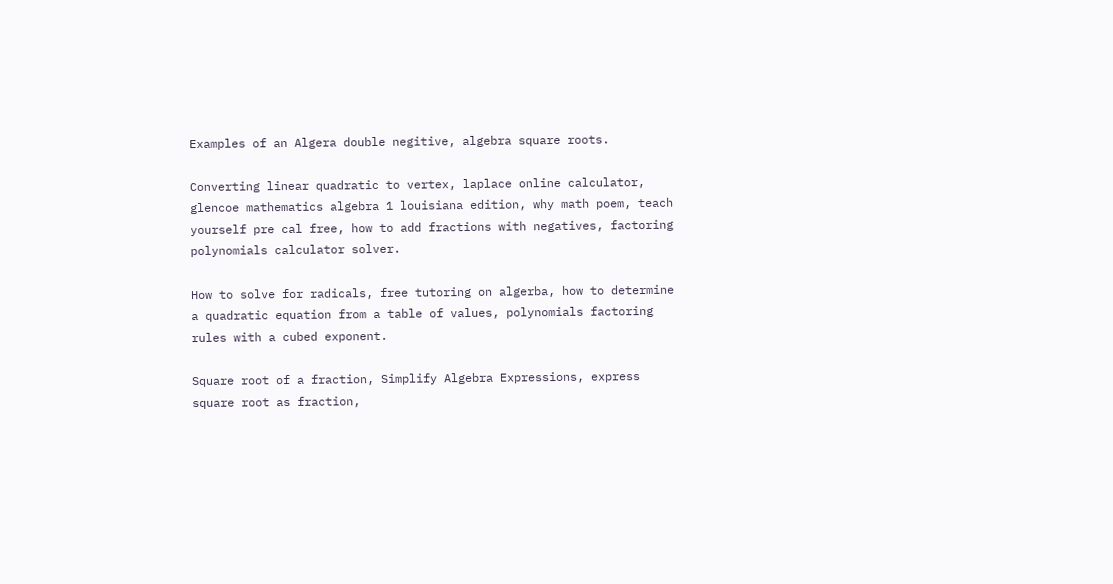Examples of an Algera double negitive, algebra square roots.

Converting linear quadratic to vertex, laplace online calculator, glencoe mathematics algebra 1 louisiana edition, why math poem, teach yourself pre cal free, how to add fractions with negatives, factoring polynomials calculator solver.

How to solve for radicals, free tutoring on algerba, how to determine a quadratic equation from a table of values, polynomials factoring rules with a cubed exponent.

Square root of a fraction, Simplify Algebra Expressions, express square root as fraction,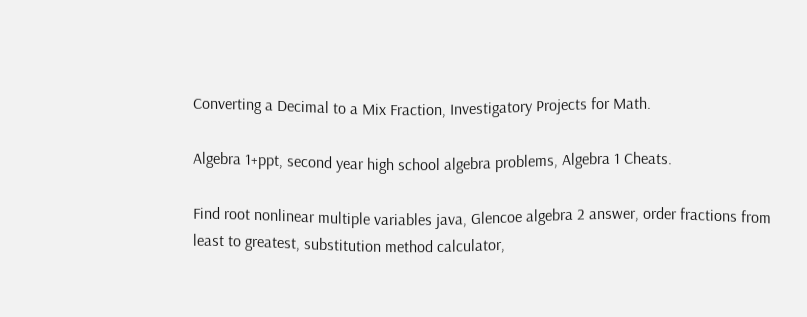Converting a Decimal to a Mix Fraction, Investigatory Projects for Math.

Algebra 1+ppt, second year high school algebra problems, Algebra 1 Cheats.

Find root nonlinear multiple variables java, Glencoe algebra 2 answer, order fractions from least to greatest, substitution method calculator,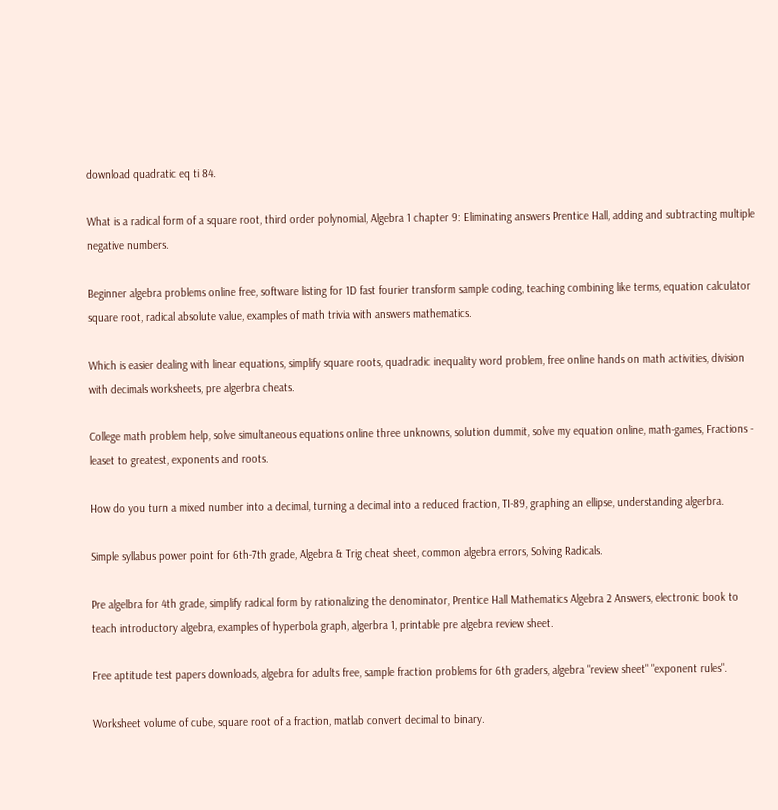download quadratic eq ti 84.

What is a radical form of a square root, third order polynomial, Algebra 1 chapter 9: Eliminating answers Prentice Hall, adding and subtracting multiple negative numbers.

Beginner algebra problems online free, software listing for 1D fast fourier transform sample coding, teaching combining like terms, equation calculator square root, radical absolute value, examples of math trivia with answers mathematics.

Which is easier dealing with linear equations, simplify square roots, quadradic inequality word problem, free online hands on math activities, division with decimals worksheets, pre algerbra cheats.

College math problem help, solve simultaneous equations online three unknowns, solution dummit, solve my equation online, math-games, Fractions - leaset to greatest, exponents and roots.

How do you turn a mixed number into a decimal, turning a decimal into a reduced fraction, TI-89, graphing an ellipse, understanding algerbra.

Simple syllabus power point for 6th-7th grade, Algebra & Trig cheat sheet, common algebra errors, Solving Radicals.

Pre algelbra for 4th grade, simplify radical form by rationalizing the denominator, Prentice Hall Mathematics Algebra 2 Answers, electronic book to teach introductory algebra, examples of hyperbola graph, algerbra 1, printable pre algebra review sheet.

Free aptitude test papers downloads, algebra for adults free, sample fraction problems for 6th graders, algebra "review sheet" "exponent rules".

Worksheet volume of cube, square root of a fraction, matlab convert decimal to binary.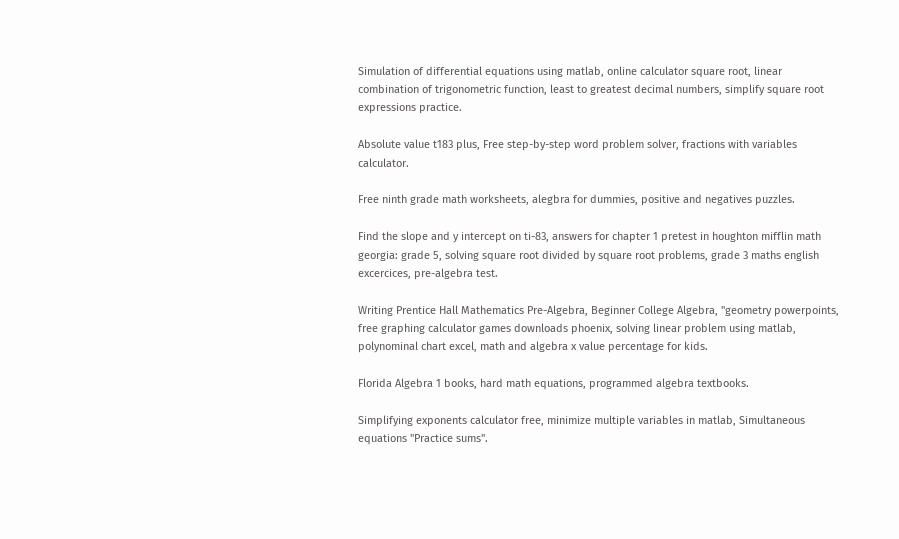Simulation of differential equations using matlab, online calculator square root, linear combination of trigonometric function, least to greatest decimal numbers, simplify square root expressions practice.

Absolute value t183 plus, Free step-by-step word problem solver, fractions with variables calculator.

Free ninth grade math worksheets, alegbra for dummies, positive and negatives puzzles.

Find the slope and y intercept on ti-83, answers for chapter 1 pretest in houghton mifflin math georgia: grade 5, solving square root divided by square root problems, grade 3 maths english excercices, pre-algebra test.

Writing Prentice Hall Mathematics Pre-Algebra, Beginner College Algebra, "geometry powerpoints, free graphing calculator games downloads phoenix, solving linear problem using matlab, polynominal chart excel, math and algebra x value percentage for kids.

Florida Algebra 1 books, hard math equations, programmed algebra textbooks.

Simplifying exponents calculator free, minimize multiple variables in matlab, Simultaneous equations "Practice sums".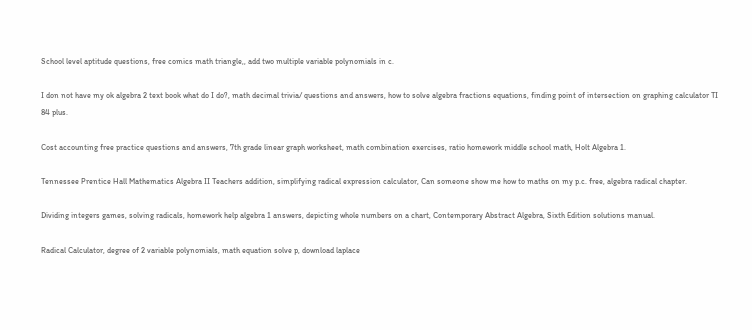School level aptitude questions, free comics math triangle,, add two multiple variable polynomials in c.

I don not have my ok algebra 2 text book what do I do?, math decimal trivia/ questions and answers, how to solve algebra fractions equations, finding point of intersection on graphing calculator TI 84 plus.

Cost accounting free practice questions and answers, 7th grade linear graph worksheet, math combination exercises, ratio homework middle school math, Holt Algebra 1.

Tennessee Prentice Hall Mathematics Algebra II Teachers addition, simplifying radical expression calculator, Can someone show me how to maths on my p.c. free, algebra radical chapter.

Dividing integers games, solving radicals, homework help algebra 1 answers, depicting whole numbers on a chart, Contemporary Abstract Algebra, Sixth Edition solutions manual.

Radical Calculator, degree of 2 variable polynomials, math equation solve p, download laplace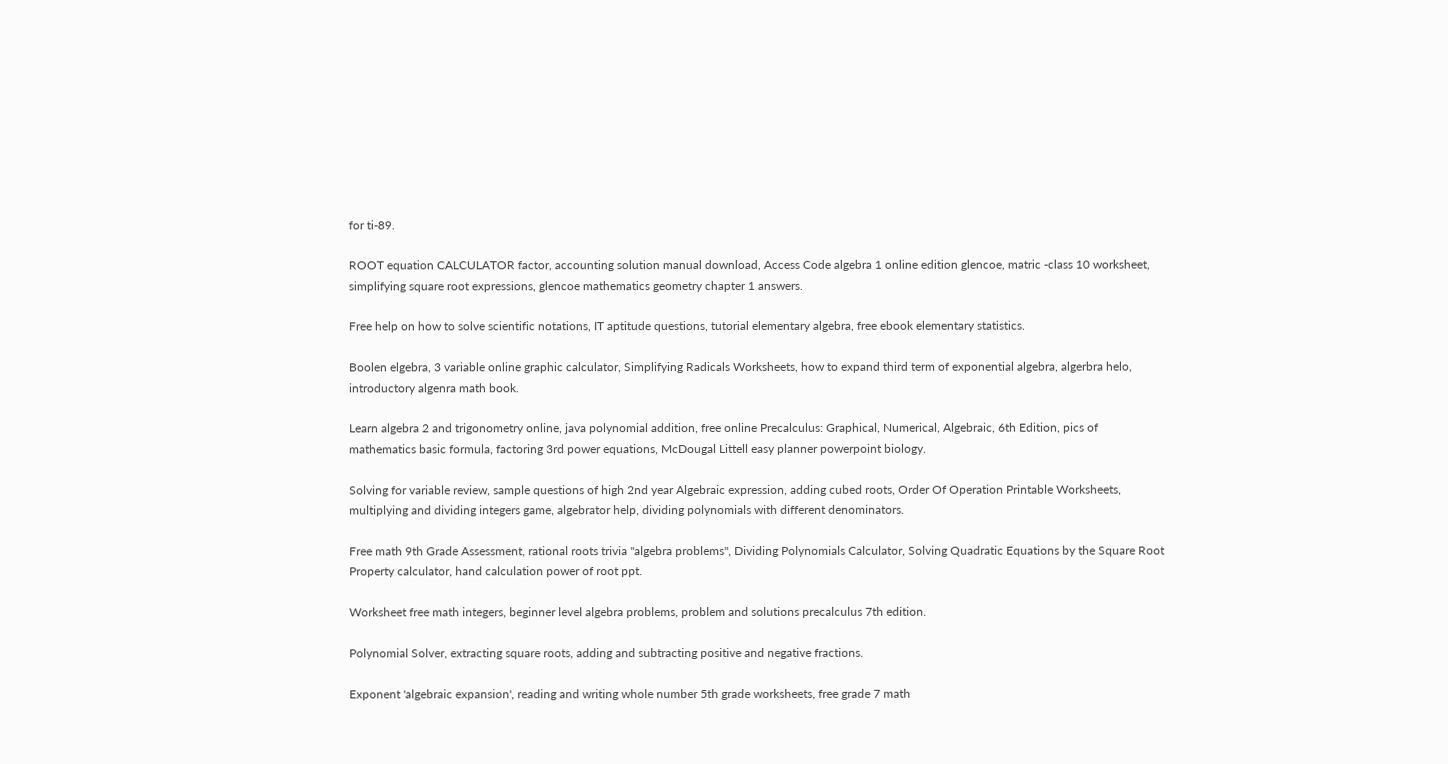for ti-89.

ROOT equation CALCULATOR factor, accounting solution manual download, Access Code algebra 1 online edition glencoe, matric -class 10 worksheet, simplifying square root expressions, glencoe mathematics geometry chapter 1 answers.

Free help on how to solve scientific notations, IT aptitude questions, tutorial elementary algebra, free ebook elementary statistics.

Boolen elgebra, 3 variable online graphic calculator, Simplifying Radicals Worksheets, how to expand third term of exponential algebra, algerbra helo, introductory algenra math book.

Learn algebra 2 and trigonometry online, java polynomial addition, free online Precalculus: Graphical, Numerical, Algebraic, 6th Edition, pics of mathematics basic formula, factoring 3rd power equations, McDougal Littell easy planner powerpoint biology.

Solving for variable review, sample questions of high 2nd year Algebraic expression, adding cubed roots, Order Of Operation Printable Worksheets, multiplying and dividing integers game, algebrator help, dividing polynomials with different denominators.

Free math 9th Grade Assessment, rational roots trivia "algebra problems", Dividing Polynomials Calculator, Solving Quadratic Equations by the Square Root Property calculator, hand calculation power of root ppt.

Worksheet free math integers, beginner level algebra problems, problem and solutions precalculus 7th edition.

Polynomial Solver, extracting square roots, adding and subtracting positive and negative fractions.

Exponent 'algebraic expansion', reading and writing whole number 5th grade worksheets, free grade 7 math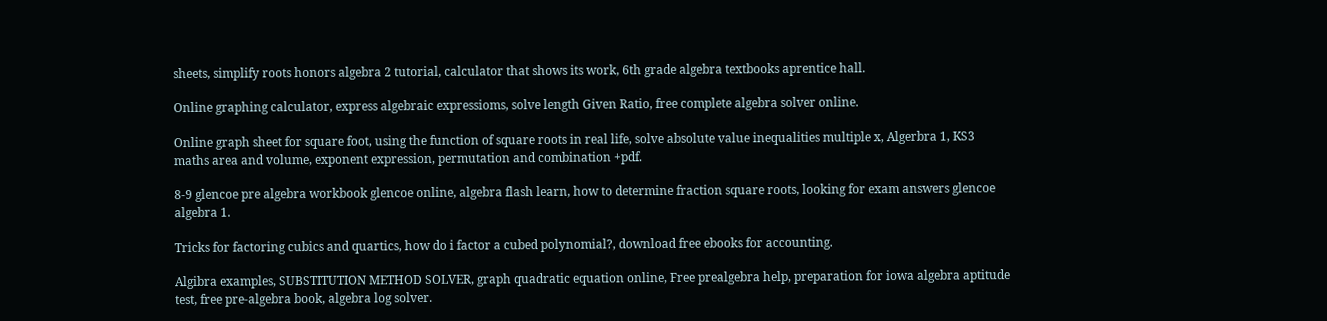sheets, simplify roots honors algebra 2 tutorial, calculator that shows its work, 6th grade algebra textbooks aprentice hall.

Online graphing calculator, express algebraic expressioms, solve length Given Ratio, free complete algebra solver online.

Online graph sheet for square foot, using the function of square roots in real life, solve absolute value inequalities multiple x, Algerbra 1, KS3 maths area and volume, exponent expression, permutation and combination +pdf.

8-9 glencoe pre algebra workbook glencoe online, algebra flash learn, how to determine fraction square roots, looking for exam answers glencoe algebra 1.

Tricks for factoring cubics and quartics, how do i factor a cubed polynomial?, download free ebooks for accounting.

Algibra examples, SUBSTITUTION METHOD SOLVER, graph quadratic equation online, Free prealgebra help, preparation for iowa algebra aptitude test, free pre-algebra book, algebra log solver.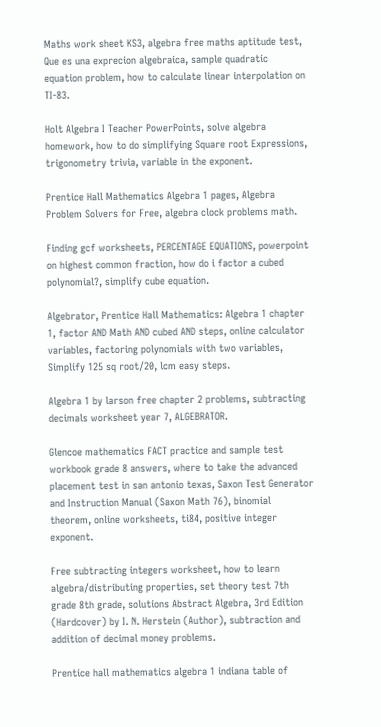Maths work sheet KS3, algebra free maths aptitude test, Que es una exprecion algebraica, sample quadratic equation problem, how to calculate linear interpolation on TI-83.

Holt Algebra I Teacher PowerPoints, solve algebra homework, how to do simplifying Square root Expressions, trigonometry trivia, variable in the exponent.

Prentice Hall Mathematics Algebra 1 pages, Algebra Problem Solvers for Free, algebra clock problems math.

Finding gcf worksheets, PERCENTAGE EQUATIONS, powerpoint on highest common fraction, how do i factor a cubed polynomial?, simplify cube equation.

Algebrator, Prentice Hall Mathematics: Algebra 1 chapter 1, factor AND Math AND cubed AND steps, online calculator variables, factoring polynomials with two variables, Simplify 125 sq root/20, lcm easy steps.

Algebra 1 by larson free chapter 2 problems, subtracting decimals worksheet year 7, ALGEBRATOR.

Glencoe mathematics FACT practice and sample test workbook grade 8 answers, where to take the advanced placement test in san antonio texas, Saxon Test Generator and Instruction Manual (Saxon Math 76), binomial theorem, online worksheets, ti84, positive integer exponent.

Free subtracting integers worksheet, how to learn algebra/distributing properties, set theory test 7th grade 8th grade, solutions Abstract Algebra, 3rd Edition (Hardcover) by I. N. Herstein (Author), subtraction and addition of decimal money problems.

Prentice hall mathematics algebra 1 indiana table of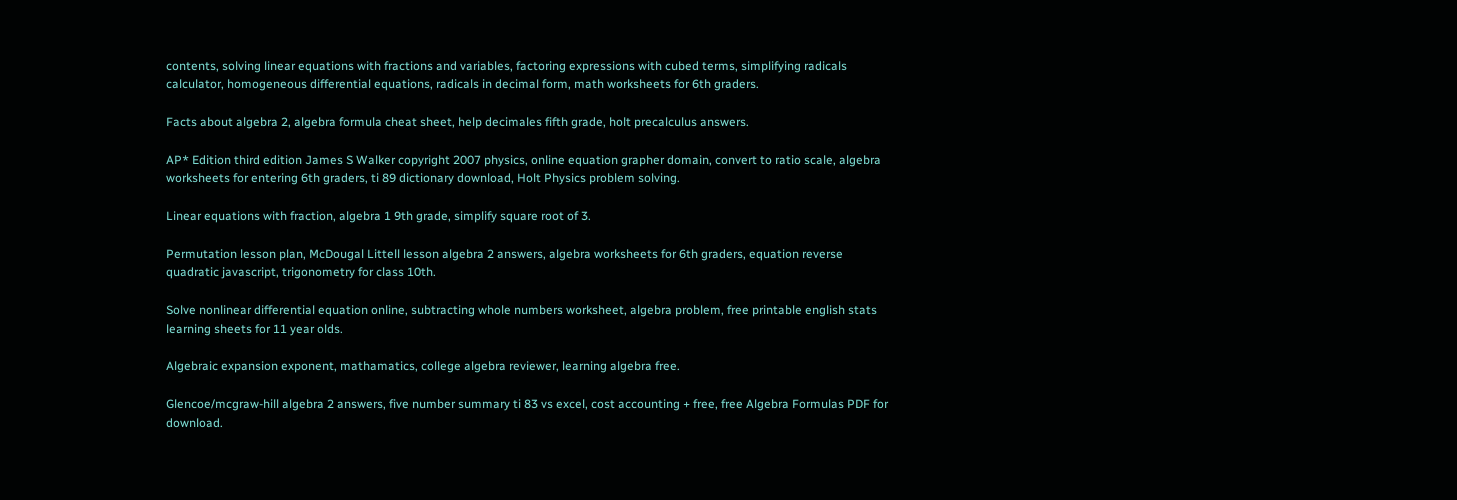contents, solving linear equations with fractions and variables, factoring expressions with cubed terms, simplifying radicals calculator, homogeneous differential equations, radicals in decimal form, math worksheets for 6th graders.

Facts about algebra 2, algebra formula cheat sheet, help decimales fifth grade, holt precalculus answers.

AP* Edition third edition James S Walker copyright 2007 physics, online equation grapher domain, convert to ratio scale, algebra worksheets for entering 6th graders, ti 89 dictionary download, Holt Physics problem solving.

Linear equations with fraction, algebra 1 9th grade, simplify square root of 3.

Permutation lesson plan, McDougal Littell lesson algebra 2 answers, algebra worksheets for 6th graders, equation reverse quadratic javascript, trigonometry for class 10th.

Solve nonlinear differential equation online, subtracting whole numbers worksheet, algebra problem, free printable english stats learning sheets for 11 year olds.

Algebraic expansion exponent, mathamatics, college algebra reviewer, learning algebra free.

Glencoe/mcgraw-hill algebra 2 answers, five number summary ti 83 vs excel, cost accounting + free, free Algebra Formulas PDF for download.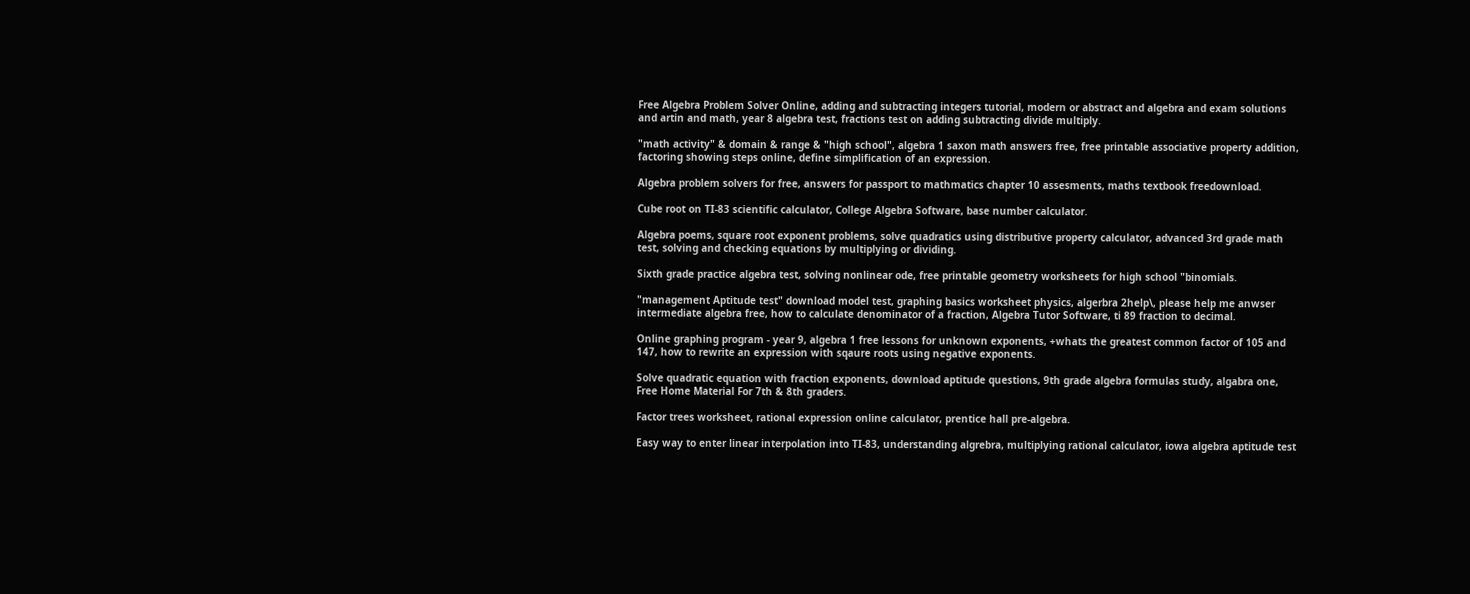Free Algebra Problem Solver Online, adding and subtracting integers tutorial, modern or abstract and algebra and exam solutions and artin and math, year 8 algebra test, fractions test on adding subtracting divide multiply.

"math activity" & domain & range & "high school", algebra 1 saxon math answers free, free printable associative property addition, factoring showing steps online, define simplification of an expression.

Algebra problem solvers for free, answers for passport to mathmatics chapter 10 assesments, maths textbook freedownload.

Cube root on TI-83 scientific calculator, College Algebra Software, base number calculator.

Algebra poems, square root exponent problems, solve quadratics using distributive property calculator, advanced 3rd grade math test, solving and checking equations by multiplying or dividing.

Sixth grade practice algebra test, solving nonlinear ode, free printable geometry worksheets for high school "binomials.

"management Aptitude test" download model test, graphing basics worksheet physics, algerbra 2help\, please help me anwser intermediate algebra free, how to calculate denominator of a fraction, Algebra Tutor Software, ti 89 fraction to decimal.

Online graphing program - year 9, algebra 1 free lessons for unknown exponents, +whats the greatest common factor of 105 and 147, how to rewrite an expression with sqaure roots using negative exponents.

Solve quadratic equation with fraction exponents, download aptitude questions, 9th grade algebra formulas study, algabra one, Free Home Material For 7th & 8th graders.

Factor trees worksheet, rational expression online calculator, prentice hall pre-algebra.

Easy way to enter linear interpolation into TI-83, understanding algrebra, multiplying rational calculator, iowa algebra aptitude test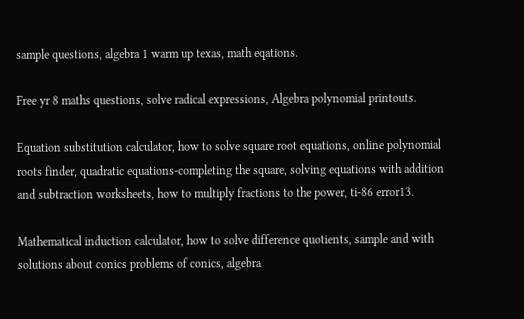sample questions, algebra 1 warm up texas, math eqations.

Free yr 8 maths questions, solve radical expressions, Algebra polynomial printouts.

Equation substitution calculator, how to solve square root equations, online polynomial roots finder, quadratic equations-completing the square, solving equations with addition and subtraction worksheets, how to multiply fractions to the power, ti-86 error13.

Mathematical induction calculator, how to solve difference quotients, sample and with solutions about conics problems of conics, algebra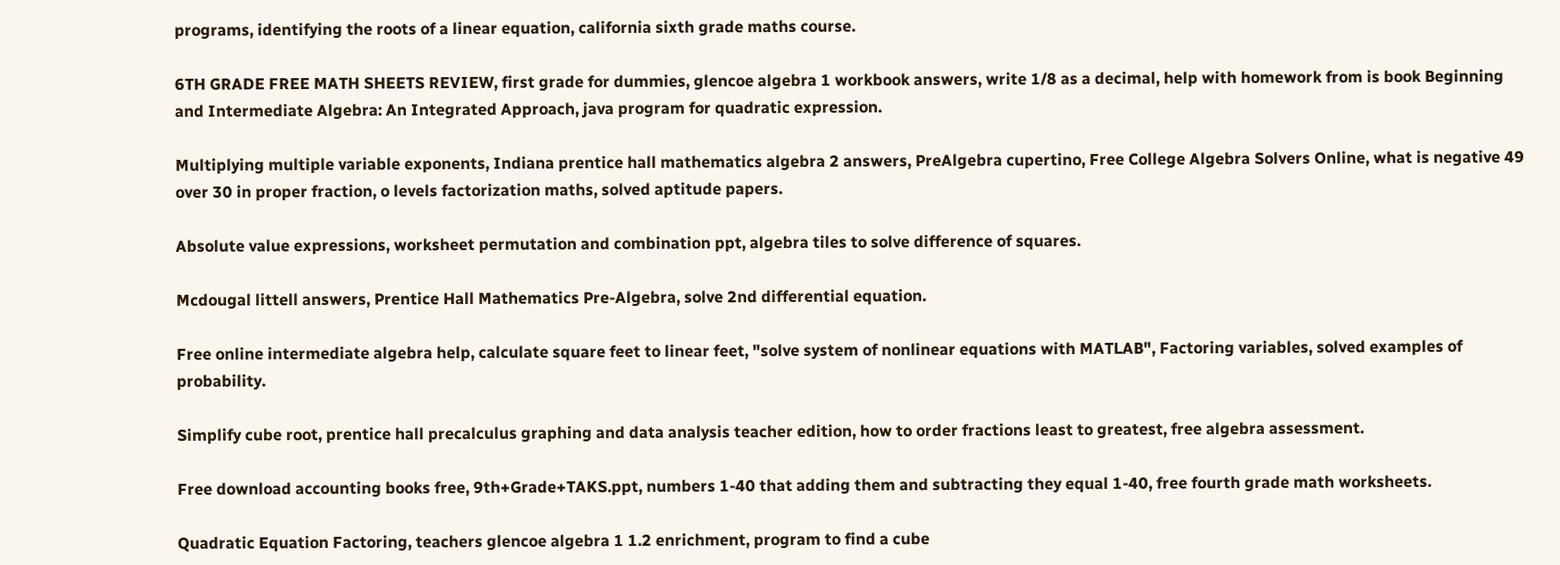programs, identifying the roots of a linear equation, california sixth grade maths course.

6TH GRADE FREE MATH SHEETS REVIEW, first grade for dummies, glencoe algebra 1 workbook answers, write 1/8 as a decimal, help with homework from is book Beginning and Intermediate Algebra: An Integrated Approach, java program for quadratic expression.

Multiplying multiple variable exponents, Indiana prentice hall mathematics algebra 2 answers, PreAlgebra cupertino, Free College Algebra Solvers Online, what is negative 49 over 30 in proper fraction, o levels factorization maths, solved aptitude papers.

Absolute value expressions, worksheet permutation and combination ppt, algebra tiles to solve difference of squares.

Mcdougal littell answers, Prentice Hall Mathematics Pre-Algebra, solve 2nd differential equation.

Free online intermediate algebra help, calculate square feet to linear feet, "solve system of nonlinear equations with MATLAB", Factoring variables, solved examples of probability.

Simplify cube root, prentice hall precalculus graphing and data analysis teacher edition, how to order fractions least to greatest, free algebra assessment.

Free download accounting books free, 9th+Grade+TAKS.ppt, numbers 1-40 that adding them and subtracting they equal 1-40, free fourth grade math worksheets.

Quadratic Equation Factoring, teachers glencoe algebra 1 1.2 enrichment, program to find a cube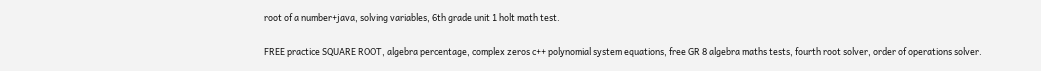root of a number+java, solving variables, 6th grade unit 1 holt math test.

FREE practice SQUARE ROOT, algebra percentage, complex zeros c++ polynomial system equations, free GR 8 algebra maths tests, fourth root solver, order of operations solver.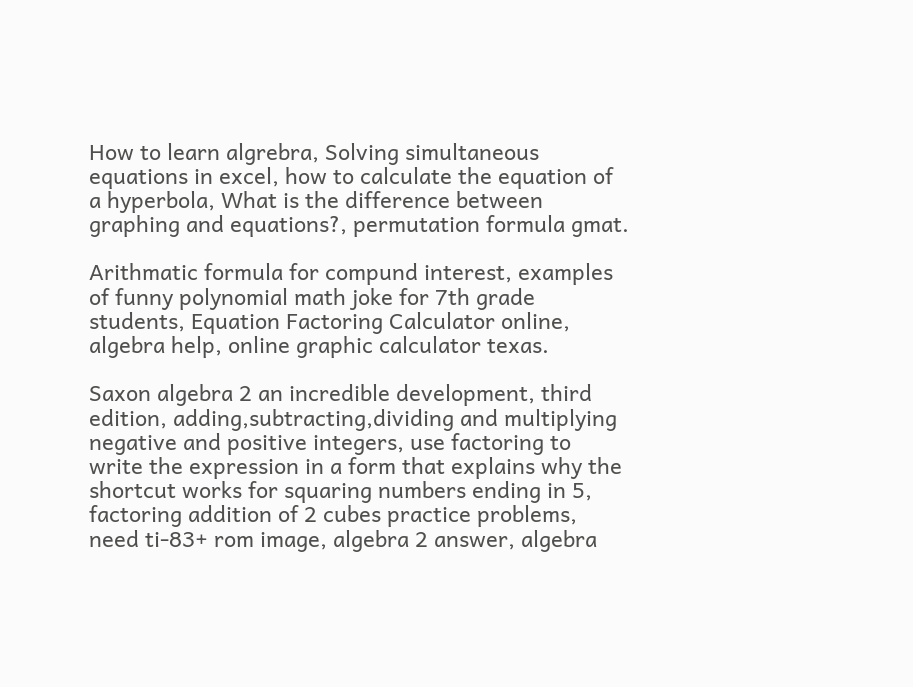How to learn algrebra, Solving simultaneous equations in excel, how to calculate the equation of a hyperbola, What is the difference between graphing and equations?, permutation formula gmat.

Arithmatic formula for compund interest, examples of funny polynomial math joke for 7th grade students, Equation Factoring Calculator online, algebra help, online graphic calculator texas.

Saxon algebra 2 an incredible development, third edition, adding,subtracting,dividing and multiplying negative and positive integers, use factoring to write the expression in a form that explains why the shortcut works for squaring numbers ending in 5, factoring addition of 2 cubes practice problems, need ti-83+ rom image, algebra 2 answer, algebra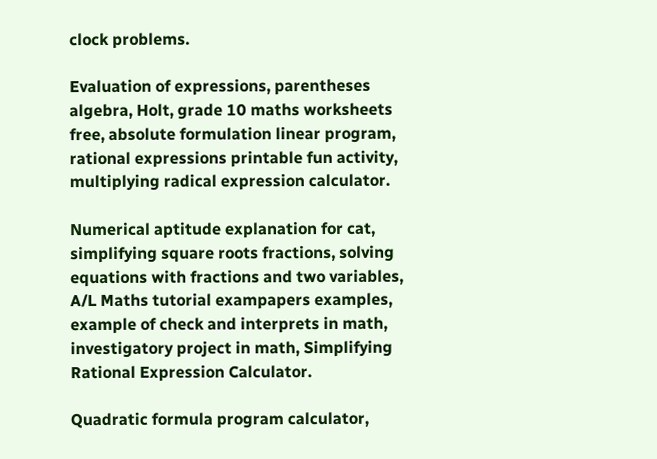clock problems.

Evaluation of expressions, parentheses algebra, Holt, grade 10 maths worksheets free, absolute formulation linear program, rational expressions printable fun activity, multiplying radical expression calculator.

Numerical aptitude explanation for cat, simplifying square roots fractions, solving equations with fractions and two variables, A/L Maths tutorial exampapers examples, example of check and interprets in math, investigatory project in math, Simplifying Rational Expression Calculator.

Quadratic formula program calculator,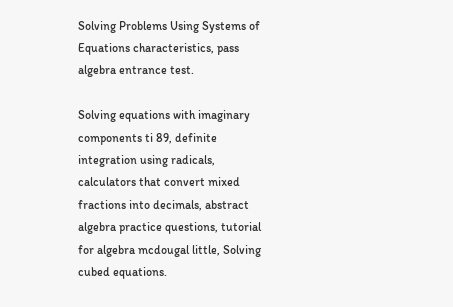Solving Problems Using Systems of Equations characteristics, pass algebra entrance test.

Solving equations with imaginary components ti 89, definite integration using radicals, calculators that convert mixed fractions into decimals, abstract algebra practice questions, tutorial for algebra mcdougal little, Solving cubed equations.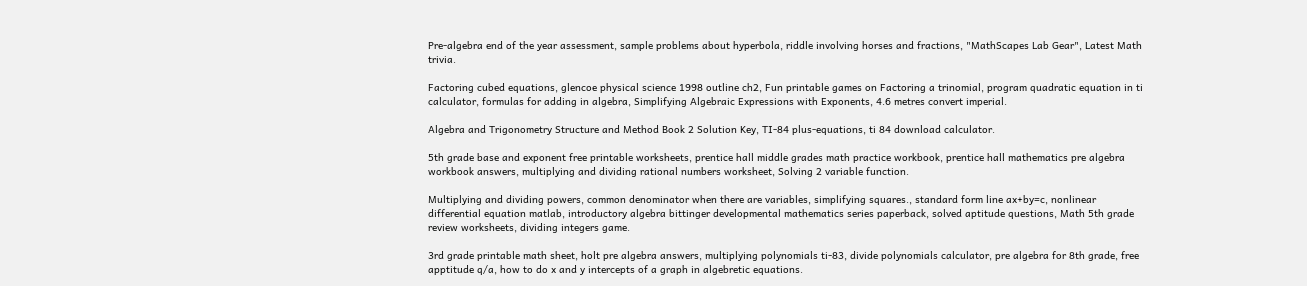Pre-algebra end of the year assessment, sample problems about hyperbola, riddle involving horses and fractions, "MathScapes Lab Gear", Latest Math trivia.

Factoring cubed equations, glencoe physical science 1998 outline ch2, Fun printable games on Factoring a trinomial, program quadratic equation in ti calculator, formulas for adding in algebra, Simplifying Algebraic Expressions with Exponents, 4.6 metres convert imperial.

Algebra and Trigonometry Structure and Method Book 2 Solution Key, TI-84 plus-equations, ti 84 download calculator.

5th grade base and exponent free printable worksheets, prentice hall middle grades math practice workbook, prentice hall mathematics pre algebra workbook answers, multiplying and dividing rational numbers worksheet, Solving 2 variable function.

Multiplying and dividing powers, common denominator when there are variables, simplifying squares., standard form line ax+by=c, nonlinear differential equation matlab, introductory algebra bittinger developmental mathematics series paperback, solved aptitude questions, Math 5th grade review worksheets, dividing integers game.

3rd grade printable math sheet, holt pre algebra answers, multiplying polynomials ti-83, divide polynomials calculator, pre algebra for 8th grade, free apptitude q/a, how to do x and y intercepts of a graph in algebretic equations.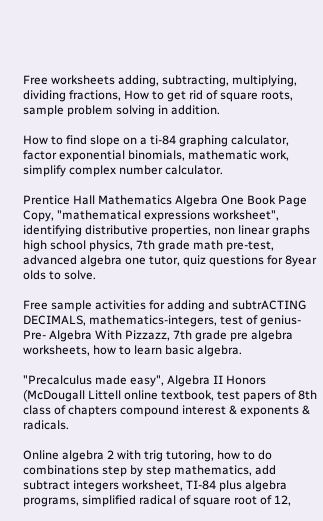Free worksheets adding, subtracting, multiplying, dividing fractions, How to get rid of square roots, sample problem solving in addition.

How to find slope on a ti-84 graphing calculator, factor exponential binomials, mathematic work, simplify complex number calculator.

Prentice Hall Mathematics Algebra One Book Page Copy, "mathematical expressions worksheet", identifying distributive properties, non linear graphs high school physics, 7th grade math pre-test, advanced algebra one tutor, quiz questions for 8year olds to solve.

Free sample activities for adding and subtrACTING DECIMALS, mathematics-integers, test of genius- Pre- Algebra With Pizzazz, 7th grade pre algebra worksheets, how to learn basic algebra.

"Precalculus made easy", Algebra II Honors (McDougall Littell online textbook, test papers of 8th class of chapters compound interest & exponents & radicals.

Online algebra 2 with trig tutoring, how to do combinations step by step mathematics, add subtract integers worksheet, TI-84 plus algebra programs, simplified radical of square root of 12,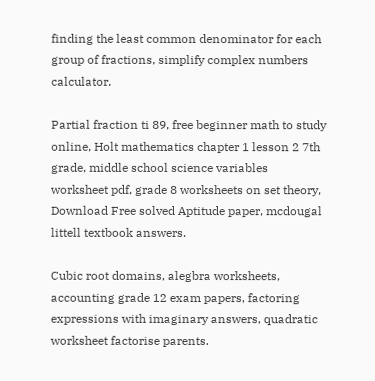finding the least common denominator for each group of fractions, simplify complex numbers calculator.

Partial fraction ti 89, free beginner math to study online, Holt mathematics chapter 1 lesson 2 7th grade, middle school science variables worksheet pdf, grade 8 worksheets on set theory, Download Free solved Aptitude paper, mcdougal littell textbook answers.

Cubic root domains, alegbra worksheets, accounting grade 12 exam papers, factoring expressions with imaginary answers, quadratic worksheet factorise parents.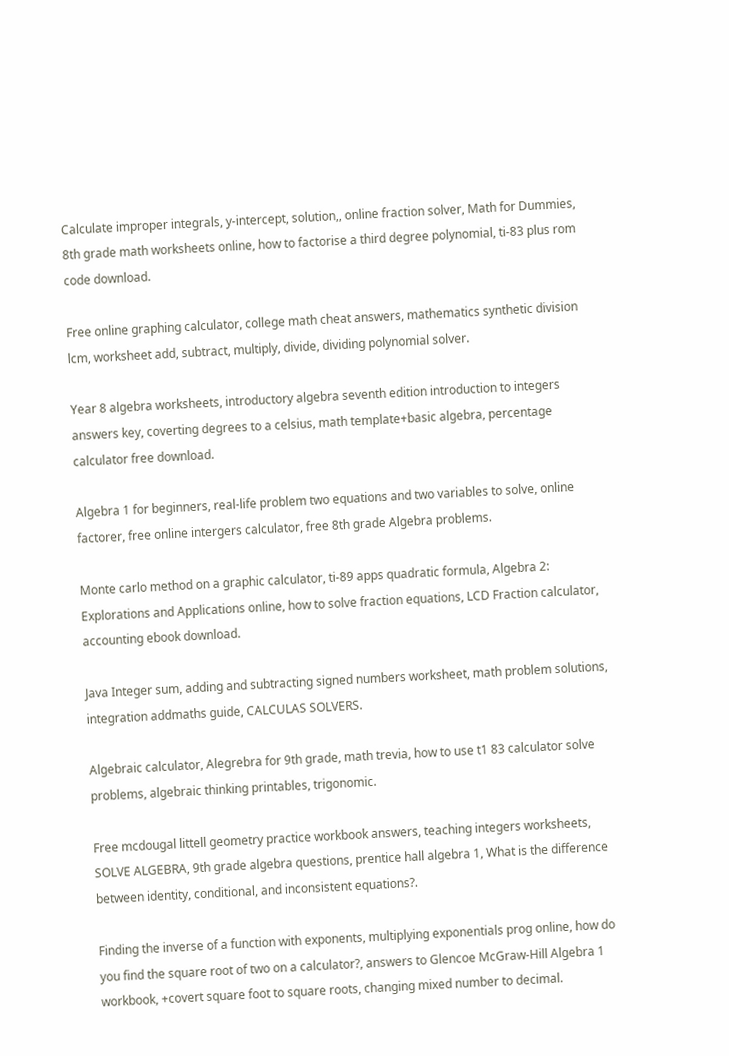Calculate improper integrals, y-intercept, solution,, online fraction solver, Math for Dummies, 8th grade math worksheets online, how to factorise a third degree polynomial, ti-83 plus rom code download.

Free online graphing calculator, college math cheat answers, mathematics synthetic division lcm, worksheet add, subtract, multiply, divide, dividing polynomial solver.

Year 8 algebra worksheets, introductory algebra seventh edition introduction to integers answers key, coverting degrees to a celsius, math template+basic algebra, percentage calculator free download.

Algebra 1 for beginners, real-life problem two equations and two variables to solve, online factorer, free online intergers calculator, free 8th grade Algebra problems.

Monte carlo method on a graphic calculator, ti-89 apps quadratic formula, Algebra 2: Explorations and Applications online, how to solve fraction equations, LCD Fraction calculator, accounting ebook download.

Java Integer sum, adding and subtracting signed numbers worksheet, math problem solutions, integration addmaths guide, CALCULAS SOLVERS.

Algebraic calculator, Alegrebra for 9th grade, math trevia, how to use t1 83 calculator solve problems, algebraic thinking printables, trigonomic.

Free mcdougal littell geometry practice workbook answers, teaching integers worksheets, SOLVE ALGEBRA, 9th grade algebra questions, prentice hall algebra 1, What is the difference between identity, conditional, and inconsistent equations?.

Finding the inverse of a function with exponents, multiplying exponentials prog online, how do you find the square root of two on a calculator?, answers to Glencoe McGraw-Hill Algebra 1 workbook, +covert square foot to square roots, changing mixed number to decimal.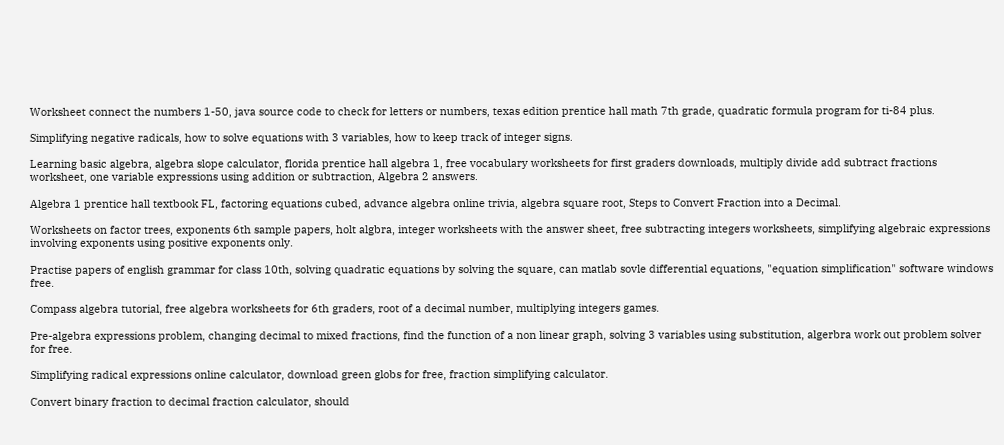Worksheet connect the numbers 1-50, java source code to check for letters or numbers, texas edition prentice hall math 7th grade, quadratic formula program for ti-84 plus.

Simplifying negative radicals, how to solve equations with 3 variables, how to keep track of integer signs.

Learning basic algebra, algebra slope calculator, florida prentice hall algebra 1, free vocabulary worksheets for first graders downloads, multiply divide add subtract fractions worksheet, one variable expressions using addition or subtraction, Algebra 2 answers.

Algebra 1 prentice hall textbook FL, factoring equations cubed, advance algebra online trivia, algebra square root, Steps to Convert Fraction into a Decimal.

Worksheets on factor trees, exponents 6th sample papers, holt algbra, integer worksheets with the answer sheet, free subtracting integers worksheets, simplifying algebraic expressions involving exponents using positive exponents only.

Practise papers of english grammar for class 10th, solving quadratic equations by solving the square, can matlab sovle differential equations, "equation simplification" software windows free.

Compass algebra tutorial, free algebra worksheets for 6th graders, root of a decimal number, multiplying integers games.

Pre-algebra expressions problem, changing decimal to mixed fractions, find the function of a non linear graph, solving 3 variables using substitution, algerbra work out problem solver for free.

Simplifying radical expressions online calculator, download green globs for free, fraction simplifying calculator.

Convert binary fraction to decimal fraction calculator, should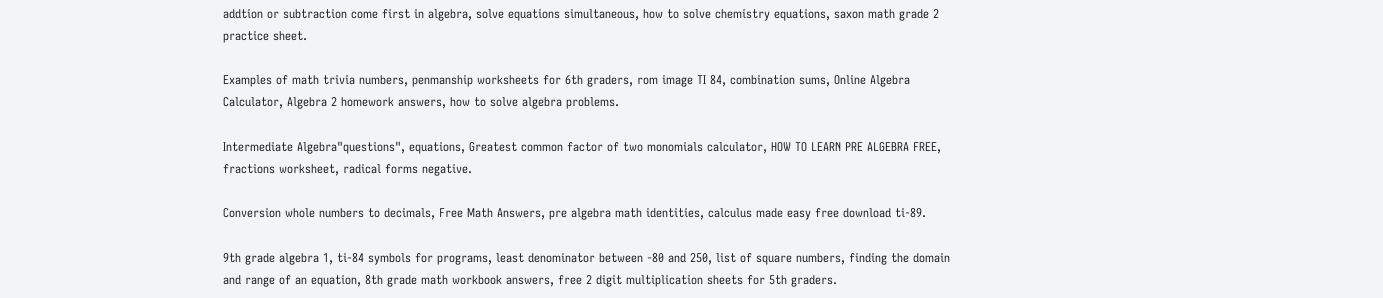addtion or subtraction come first in algebra, solve equations simultaneous, how to solve chemistry equations, saxon math grade 2 practice sheet.

Examples of math trivia numbers, penmanship worksheets for 6th graders, rom image TI 84, combination sums, Online Algebra Calculator, Algebra 2 homework answers, how to solve algebra problems.

Intermediate Algebra"questions", equations, Greatest common factor of two monomials calculator, HOW TO LEARN PRE ALGEBRA FREE, fractions worksheet, radical forms negative.

Conversion whole numbers to decimals, Free Math Answers, pre algebra math identities, calculus made easy free download ti-89.

9th grade algebra 1, ti-84 symbols for programs, least denominator between -80 and 250, list of square numbers, finding the domain and range of an equation, 8th grade math workbook answers, free 2 digit multiplication sheets for 5th graders.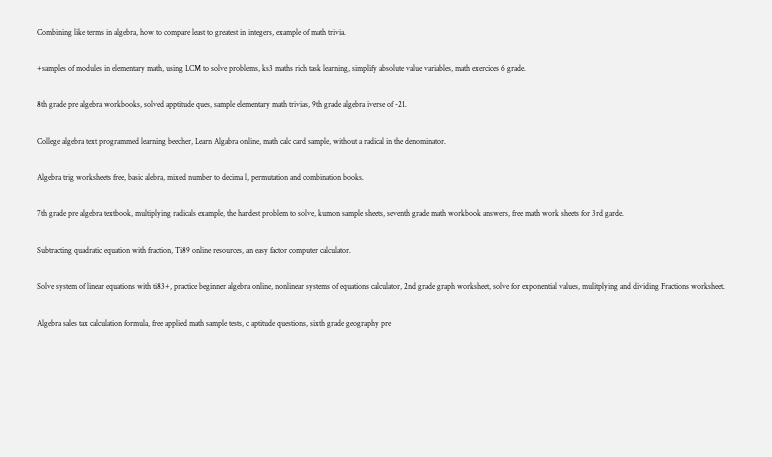Combining like terms in algebra, how to compare least to greatest in integers, example of math trivia.

+samples of modules in elementary math, using LCM to solve problems, ks3 maths rich task learning, simplify absolute value variables, math exercices 6 grade.

8th grade pre algebra workbooks, solved apptitude ques, sample elementary math trivias, 9th grade algebra iverse of -21.

College algebra text programmed learning beecher, Learn Algabra online, math calc card sample, without a radical in the denominator.

Algebra trig worksheets free, basic alebra, mixed number to decima l, permutation and combination books.

7th grade pre algebra textbook, multiplying radicals example, the hardest problem to solve, kumon sample sheets, seventh grade math workbook answers, free math work sheets for 3rd garde.

Subtracting quadratic equation with fraction, Ti89 online resources, an easy factor computer calculator.

Solve system of linear equations with ti83+, practice beginner algebra online, nonlinear systems of equations calculator, 2nd grade graph worksheet, solve for exponential values, mulitplying and dividing Fractions worksheet.

Algebra sales tax calculation formula, free applied math sample tests, c aptitude questions, sixth grade geography pre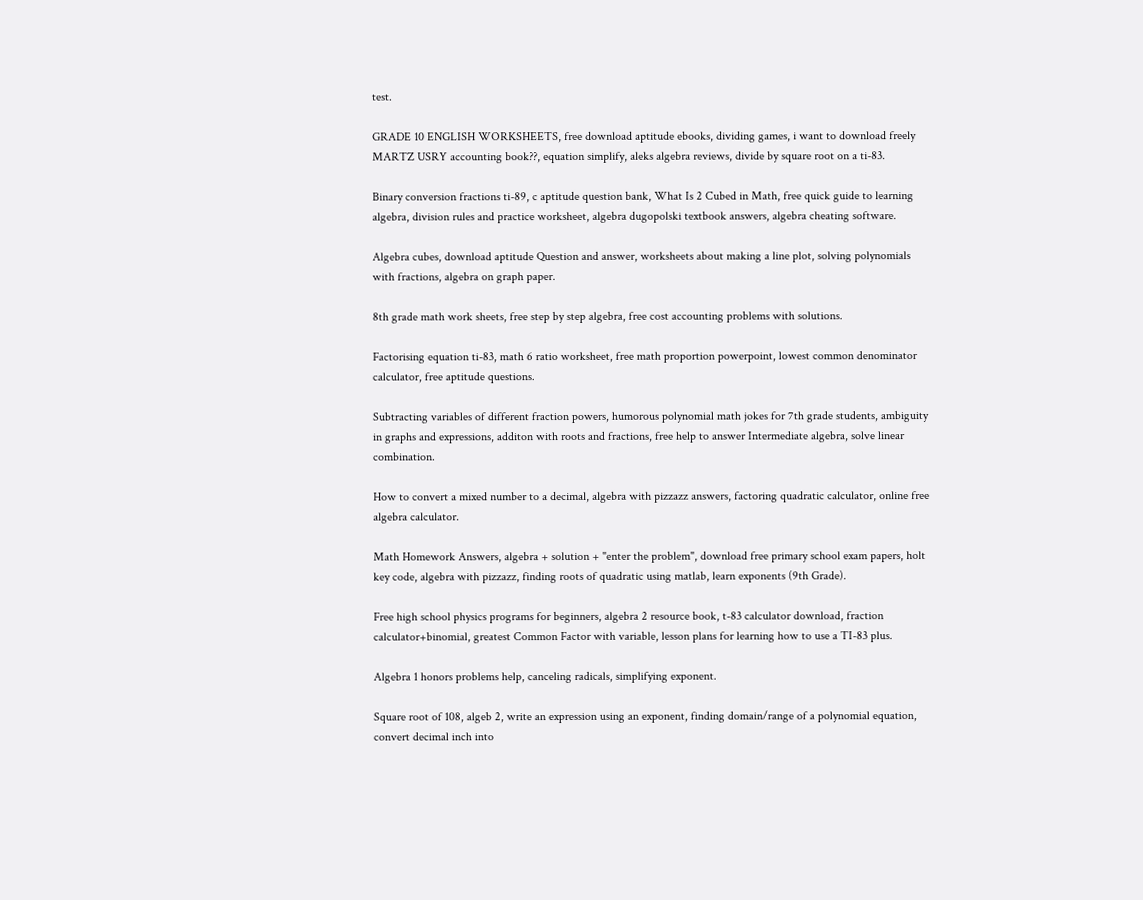test.

GRADE 10 ENGLISH WORKSHEETS, free download aptitude ebooks, dividing games, i want to download freely MARTZ USRY accounting book??, equation simplify, aleks algebra reviews, divide by square root on a ti-83.

Binary conversion fractions ti-89, c aptitude question bank, What Is 2 Cubed in Math, free quick guide to learning algebra, division rules and practice worksheet, algebra dugopolski textbook answers, algebra cheating software.

Algebra cubes, download aptitude Question and answer, worksheets about making a line plot, solving polynomials with fractions, algebra on graph paper.

8th grade math work sheets, free step by step algebra, free cost accounting problems with solutions.

Factorising equation ti-83, math 6 ratio worksheet, free math proportion powerpoint, lowest common denominator calculator, free aptitude questions.

Subtracting variables of different fraction powers, humorous polynomial math jokes for 7th grade students, ambiguity in graphs and expressions, additon with roots and fractions, free help to answer Intermediate algebra, solve linear combination.

How to convert a mixed number to a decimal, algebra with pizzazz answers, factoring quadratic calculator, online free algebra calculator.

Math Homework Answers, algebra + solution + "enter the problem", download free primary school exam papers, holt key code, algebra with pizzazz, finding roots of quadratic using matlab, learn exponents (9th Grade).

Free high school physics programs for beginners, algebra 2 resource book, t-83 calculator download, fraction calculator+binomial, greatest Common Factor with variable, lesson plans for learning how to use a TI-83 plus.

Algebra 1 honors problems help, canceling radicals, simplifying exponent.

Square root of 108, algeb 2, write an expression using an exponent, finding domain/range of a polynomial equation, convert decimal inch into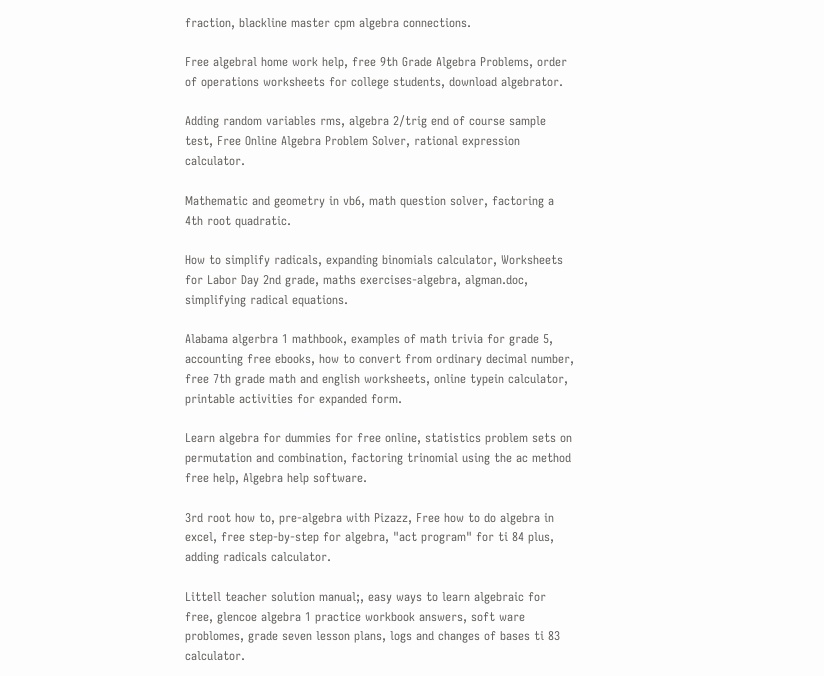fraction, blackline master cpm algebra connections.

Free algebral home work help, free 9th Grade Algebra Problems, order of operations worksheets for college students, download algebrator.

Adding random variables rms, algebra 2/trig end of course sample test, Free Online Algebra Problem Solver, rational expression calculator.

Mathematic and geometry in vb6, math question solver, factoring a 4th root quadratic.

How to simplify radicals, expanding binomials calculator, Worksheets for Labor Day 2nd grade, maths exercises-algebra, algman.doc, simplifying radical equations.

Alabama algerbra 1 mathbook, examples of math trivia for grade 5, accounting free ebooks, how to convert from ordinary decimal number, free 7th grade math and english worksheets, online typein calculator, printable activities for expanded form.

Learn algebra for dummies for free online, statistics problem sets on permutation and combination, factoring trinomial using the ac method free help, Algebra help software.

3rd root how to, pre-algebra with Pizazz, Free how to do algebra in excel, free step-by-step for algebra, "act program" for ti 84 plus, adding radicals calculator.

Littell teacher solution manual;, easy ways to learn algebraic for free, glencoe algebra 1 practice workbook answers, soft ware problomes, grade seven lesson plans, logs and changes of bases ti 83 calculator.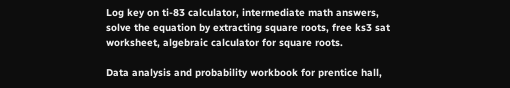Log key on ti-83 calculator, intermediate math answers, solve the equation by extracting square roots, free ks3 sat worksheet, algebraic calculator for square roots.

Data analysis and probability workbook for prentice hall,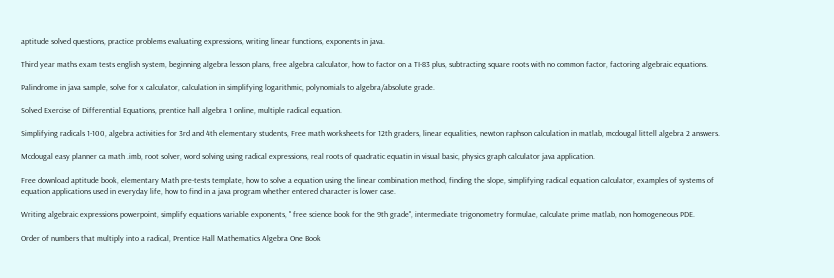aptitude solved questions, practice problems evaluating expressions, writing linear functions, exponents in java.

Third year maths exam tests english system, beginning algebra lesson plans, free algebra calculator, how to factor on a TI-83 plus, subtracting square roots with no common factor, factoring algebraic equations.

Palindrome in java sample, solve for x calculator, calculation in simplifying logarithmic, polynomials to algebra/absolute grade.

Solved Exercise of Differential Equations, prentice hall algebra 1 online, multiple radical equation.

Simplifying radicals 1-100, algebra activities for 3rd and 4th elementary students, Free math worksheets for 12th graders, linear equalities, newton raphson calculation in matlab, mcdougal littell algebra 2 answers.

Mcdougal easy planner ca math .imb, root solver, word solving using radical expressions, real roots of quadratic equatin in visual basic, physics graph calculator java application.

Free download aptitude book, elementary Math pre-tests template, how to solve a equation using the linear combination method, finding the slope, simplifying radical equation calculator, examples of systems of equation applications used in everyday life, how to find in a java program whether entered character is lower case.

Writing algebraic expressions powerpoint, simplify equations variable exponents, " free science book for the 9th grade", intermediate trigonometry formulae, calculate prime matlab, non homogeneous PDE.

Order of numbers that multiply into a radical, Prentice Hall Mathematics Algebra One Book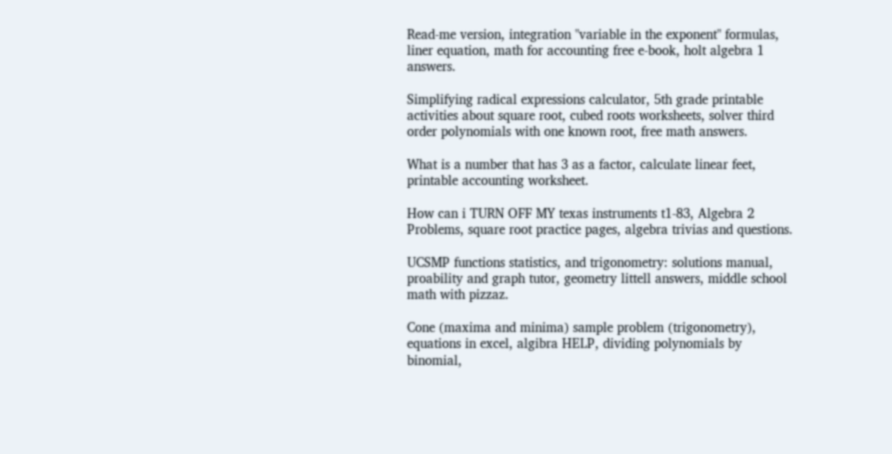Read-me version, integration "variable in the exponent" formulas, liner equation, math for accounting free e-book, holt algebra 1 answers.

Simplifying radical expressions calculator, 5th grade printable activities about square root, cubed roots worksheets, solver third order polynomials with one known root, free math answers.

What is a number that has 3 as a factor, calculate linear feet, printable accounting worksheet.

How can i TURN OFF MY texas instruments t1-83, Algebra 2 Problems, square root practice pages, algebra trivias and questions.

UCSMP functions statistics, and trigonometry: solutions manual, proability and graph tutor, geometry littell answers, middle school math with pizzaz.

Cone (maxima and minima) sample problem (trigonometry), equations in excel, algibra HELP, dividing polynomials by binomial,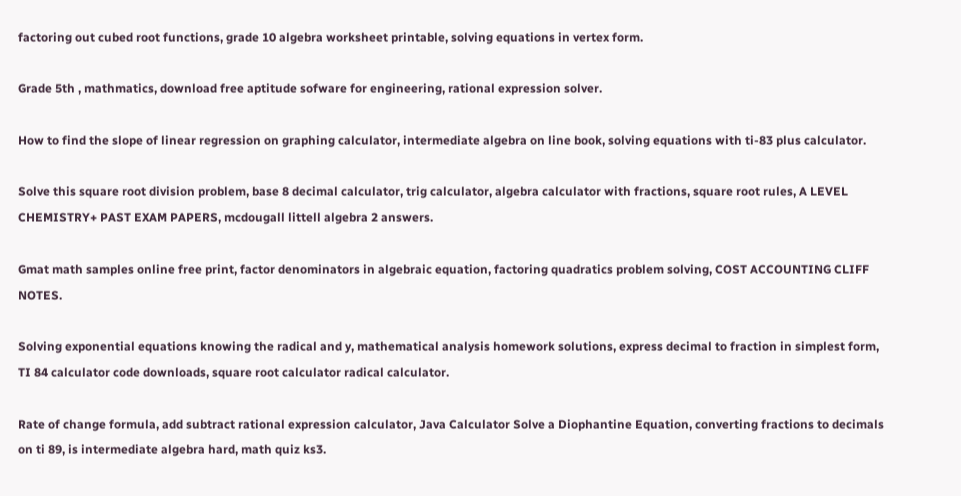factoring out cubed root functions, grade 10 algebra worksheet printable, solving equations in vertex form.

Grade 5th , mathmatics, download free aptitude sofware for engineering, rational expression solver.

How to find the slope of linear regression on graphing calculator, intermediate algebra on line book, solving equations with ti-83 plus calculator.

Solve this square root division problem, base 8 decimal calculator, trig calculator, algebra calculator with fractions, square root rules, A LEVEL CHEMISTRY+ PAST EXAM PAPERS, mcdougall littell algebra 2 answers.

Gmat math samples online free print, factor denominators in algebraic equation, factoring quadratics problem solving, COST ACCOUNTING CLIFF NOTES.

Solving exponential equations knowing the radical and y, mathematical analysis homework solutions, express decimal to fraction in simplest form, TI 84 calculator code downloads, square root calculator radical calculator.

Rate of change formula, add subtract rational expression calculator, Java Calculator Solve a Diophantine Equation, converting fractions to decimals on ti 89, is intermediate algebra hard, math quiz ks3.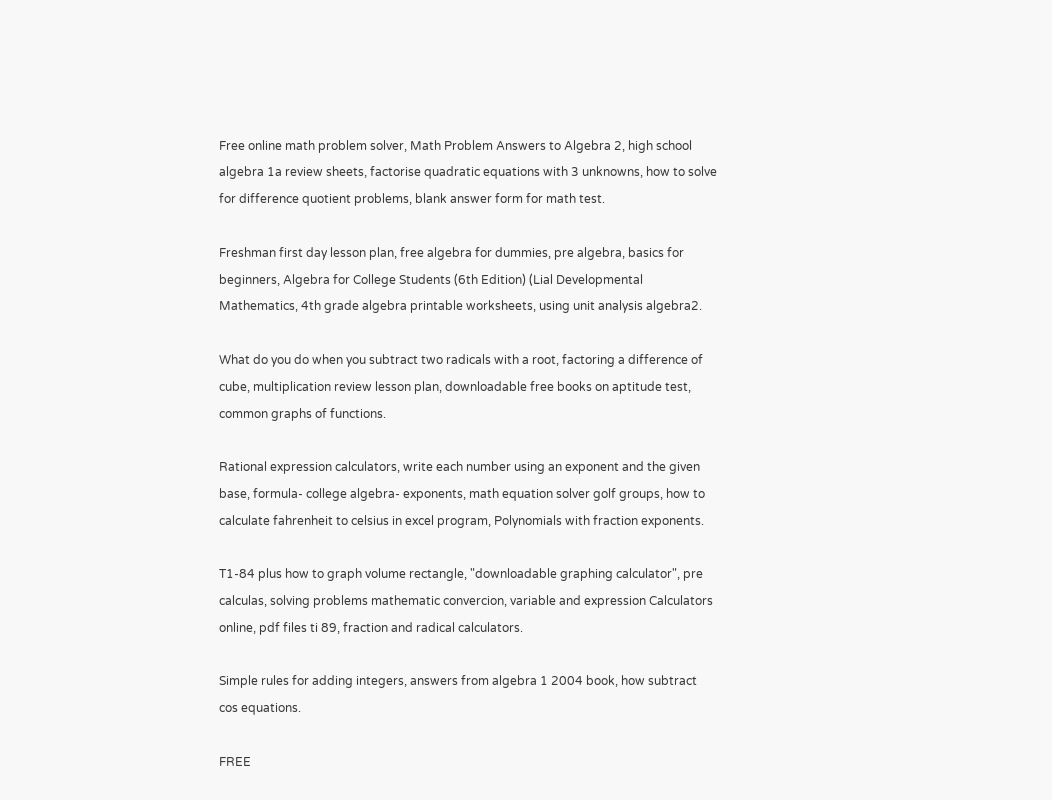Free online math problem solver, Math Problem Answers to Algebra 2, high school algebra 1a review sheets, factorise quadratic equations with 3 unknowns, how to solve for difference quotient problems, blank answer form for math test.

Freshman first day lesson plan, free algebra for dummies, pre algebra, basics for beginners, Algebra for College Students (6th Edition) (Lial Developmental Mathematics, 4th grade algebra printable worksheets, using unit analysis algebra2.

What do you do when you subtract two radicals with a root, factoring a difference of cube, multiplication review lesson plan, downloadable free books on aptitude test, common graphs of functions.

Rational expression calculators, write each number using an exponent and the given base, formula- college algebra- exponents, math equation solver golf groups, how to calculate fahrenheit to celsius in excel program, Polynomials with fraction exponents.

T1-84 plus how to graph volume rectangle, "downloadable graphing calculator", pre calculas, solving problems mathematic convercion, variable and expression Calculators online, pdf files ti 89, fraction and radical calculators.

Simple rules for adding integers, answers from algebra 1 2004 book, how subtract cos equations.

FREE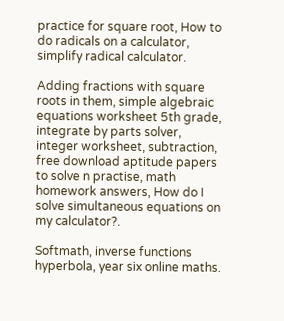practice for square root, How to do radicals on a calculator, simplify radical calculator.

Adding fractions with square roots in them, simple algebraic equations worksheet 5th grade, integrate by parts solver, integer worksheet, subtraction, free download aptitude papers to solve n practise, math homework answers, How do I solve simultaneous equations on my calculator?.

Softmath, inverse functions hyperbola, year six online maths.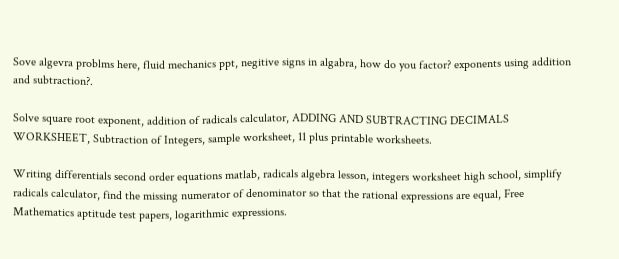Sove algevra problms here, fluid mechanics ppt, negitive signs in algabra, how do you factor? exponents using addition and subtraction?.

Solve square root exponent, addition of radicals calculator, ADDING AND SUBTRACTING DECIMALS WORKSHEET, Subtraction of Integers, sample worksheet, 11 plus printable worksheets.

Writing differentials second order equations matlab, radicals algebra lesson, integers worksheet high school, simplify radicals calculator, find the missing numerator of denominator so that the rational expressions are equal, Free Mathematics aptitude test papers, logarithmic expressions.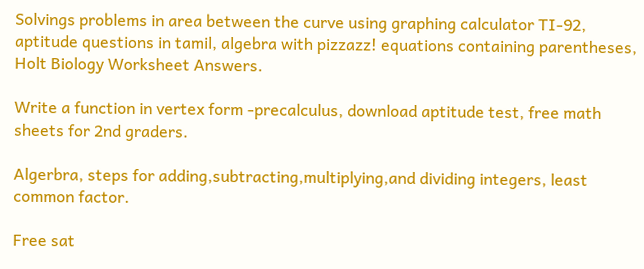Solvings problems in area between the curve using graphing calculator TI-92, aptitude questions in tamil, algebra with pizzazz! equations containing parentheses, Holt Biology Worksheet Answers.

Write a function in vertex form -precalculus, download aptitude test, free math sheets for 2nd graders.

Algerbra, steps for adding,subtracting,multiplying,and dividing integers, least common factor.

Free sat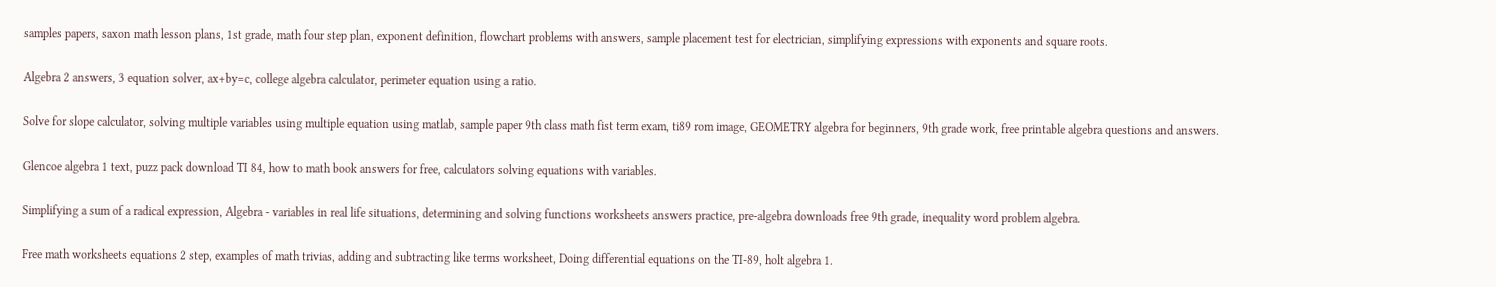samples papers, saxon math lesson plans, 1st grade, math four step plan, exponent definition, flowchart problems with answers, sample placement test for electrician, simplifying expressions with exponents and square roots.

Algebra 2 answers, 3 equation solver, ax+by=c, college algebra calculator, perimeter equation using a ratio.

Solve for slope calculator, solving multiple variables using multiple equation using matlab, sample paper 9th class math fist term exam, ti89 rom image, GEOMETRY algebra for beginners, 9th grade work, free printable algebra questions and answers.

Glencoe algebra 1 text, puzz pack download TI 84, how to math book answers for free, calculators solving equations with variables.

Simplifying a sum of a radical expression, Algebra - variables in real life situations, determining and solving functions worksheets answers practice, pre-algebra downloads free 9th grade, inequality word problem algebra.

Free math worksheets equations 2 step, examples of math trivias, adding and subtracting like terms worksheet, Doing differential equations on the TI-89, holt algebra 1.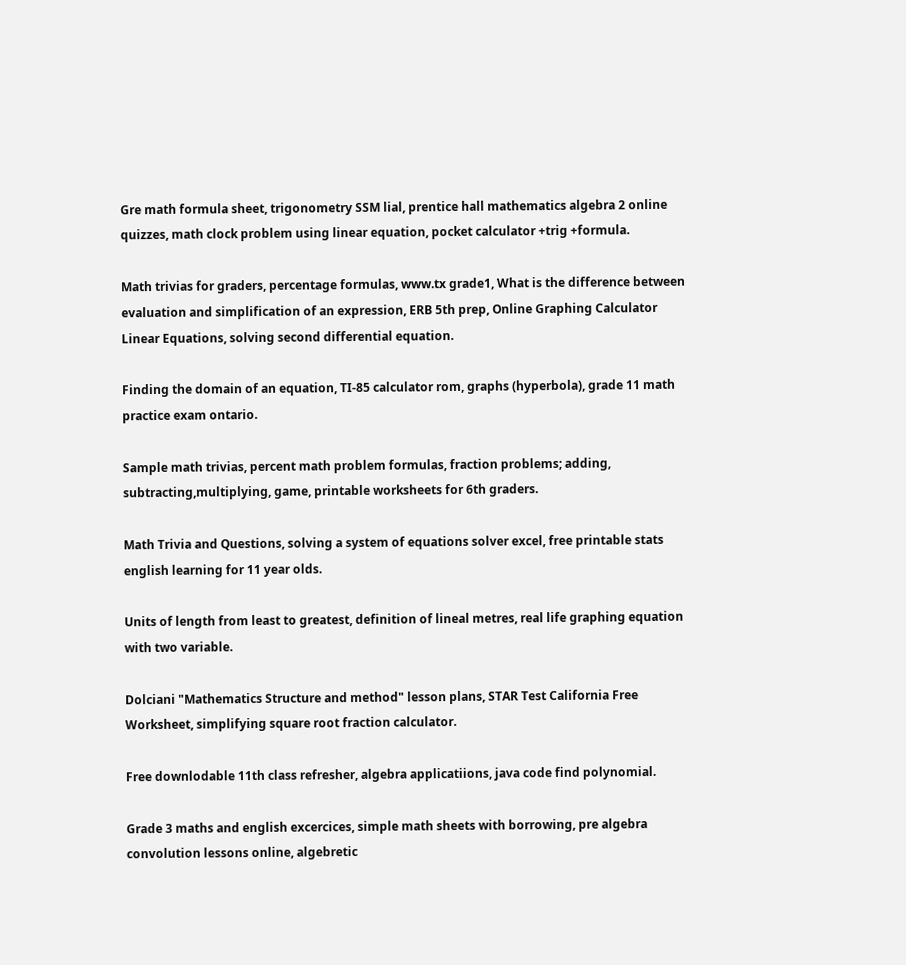Gre math formula sheet, trigonometry SSM lial, prentice hall mathematics algebra 2 online quizzes, math clock problem using linear equation, pocket calculator +trig +formula.

Math trivias for graders, percentage formulas, www.tx grade1, What is the difference between evaluation and simplification of an expression, ERB 5th prep, Online Graphing Calculator Linear Equations, solving second differential equation.

Finding the domain of an equation, TI-85 calculator rom, graphs (hyperbola), grade 11 math practice exam ontario.

Sample math trivias, percent math problem formulas, fraction problems; adding, subtracting,multiplying, game, printable worksheets for 6th graders.

Math Trivia and Questions, solving a system of equations solver excel, free printable stats english learning for 11 year olds.

Units of length from least to greatest, definition of lineal metres, real life graphing equation with two variable.

Dolciani "Mathematics Structure and method" lesson plans, STAR Test California Free Worksheet, simplifying square root fraction calculator.

Free downlodable 11th class refresher, algebra applicatiions, java code find polynomial.

Grade 3 maths and english excercices, simple math sheets with borrowing, pre algebra convolution lessons online, algebretic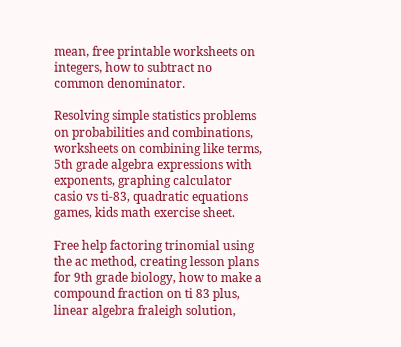mean, free printable worksheets on integers, how to subtract no common denominator.

Resolving simple statistics problems on probabilities and combinations, worksheets on combining like terms, 5th grade algebra expressions with exponents, graphing calculator casio vs ti-83, quadratic equations games, kids math exercise sheet.

Free help factoring trinomial using the ac method, creating lesson plans for 9th grade biology, how to make a compound fraction on ti 83 plus, linear algebra fraleigh solution,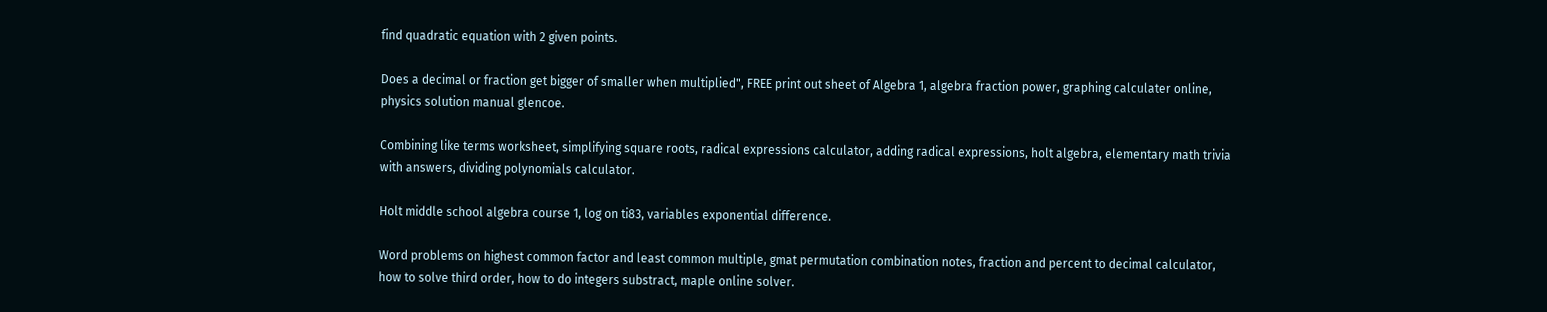find quadratic equation with 2 given points.

Does a decimal or fraction get bigger of smaller when multiplied", FREE print out sheet of Algebra 1, algebra fraction power, graphing calculater online, physics solution manual glencoe.

Combining like terms worksheet, simplifying square roots, radical expressions calculator, adding radical expressions, holt algebra, elementary math trivia with answers, dividing polynomials calculator.

Holt middle school algebra course 1, log on ti83, variables exponential difference.

Word problems on highest common factor and least common multiple, gmat permutation combination notes, fraction and percent to decimal calculator, how to solve third order, how to do integers substract, maple online solver.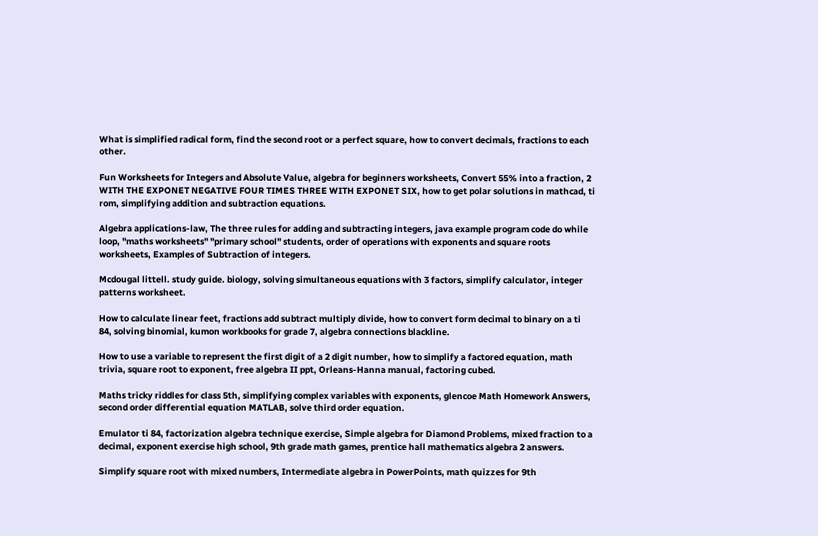What is simplified radical form, find the second root or a perfect square, how to convert decimals, fractions to each other.

Fun Worksheets for Integers and Absolute Value, algebra for beginners worksheets, Convert 55% into a fraction, 2 WITH THE EXPONET NEGATIVE FOUR TIMES THREE WITH EXPONET SIX, how to get polar solutions in mathcad, ti rom, simplifying addition and subtraction equations.

Algebra applications-law, The three rules for adding and subtracting integers, java example program code do while loop, "maths worksheets" "primary school" students, order of operations with exponents and square roots worksheets, Examples of Subtraction of integers.

Mcdougal littell. study guide. biology, solving simultaneous equations with 3 factors, simplify calculator, integer patterns worksheet.

How to calculate linear feet, fractions add subtract multiply divide, how to convert form decimal to binary on a ti 84, solving binomial, kumon workbooks for grade 7, algebra connections blackline.

How to use a variable to represent the first digit of a 2 digit number, how to simplify a factored equation, math trivia, square root to exponent, free algebra II ppt, Orleans-Hanna manual, factoring cubed.

Maths tricky riddles for class 5th, simplifying complex variables with exponents, glencoe Math Homework Answers, second order differential equation MATLAB, solve third order equation.

Emulator ti 84, factorization algebra technique exercise, Simple algebra for Diamond Problems, mixed fraction to a decimal, exponent exercise high school, 9th grade math games, prentice hall mathematics algebra 2 answers.

Simplify square root with mixed numbers, Intermediate algebra in PowerPoints, math quizzes for 9th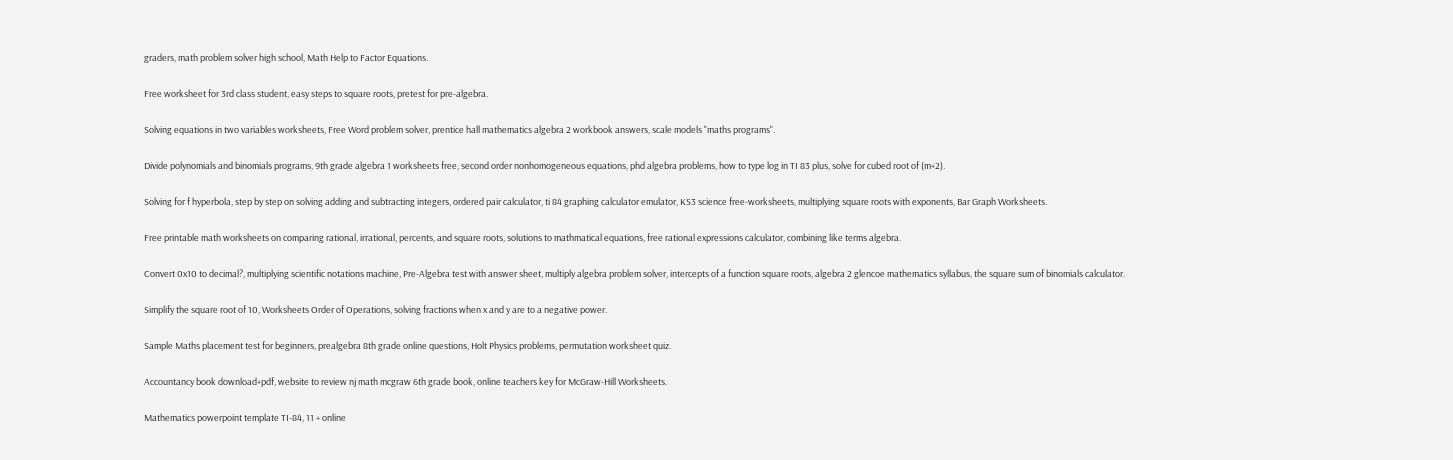graders, math problem solver high school, Math Help to Factor Equations.

Free worksheet for 3rd class student, easy steps to square roots, pretest for pre-algebra.

Solving equations in two variables worksheets, Free Word problem solver, prentice hall mathematics algebra 2 workbook answers, scale models "maths programs".

Divide polynomials and binomials programs, 9th grade algebra 1 worksheets free, second order nonhomogeneous equations, phd algebra problems, how to type log in TI 83 plus, solve for cubed root of (m+2).

Solving for f hyperbola, step by step on solving adding and subtracting integers, ordered pair calculator, ti 84 graphing calculator emulator, KS3 science free-worksheets, multiplying square roots with exponents, Bar Graph Worksheets.

Free printable math worksheets on comparing rational, irrational, percents, and square roots, solutions to mathmatical equations, free rational expressions calculator, combining like terms algebra.

Convert 0x10 to decimal?, multiplying scientific notations machine, Pre-Algebra test with answer sheet, multiply algebra problem solver, intercepts of a function square roots, algebra 2 glencoe mathematics syllabus, the square sum of binomials calculator.

Simplify the square root of 10, Worksheets Order of Operations, solving fractions when x and y are to a negative power.

Sample Maths placement test for beginners, prealgebra 8th grade online questions, Holt Physics problems, permutation worksheet quiz.

Accountancy book download+pdf, website to review nj math mcgraw 6th grade book, online teachers key for McGraw-Hill Worksheets.

Mathematics powerpoint template TI-84, 11 + online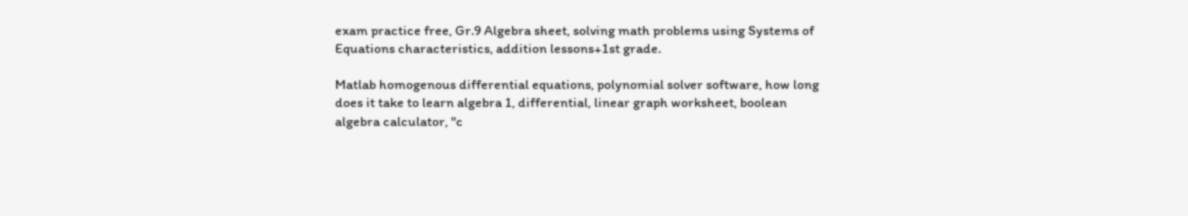exam practice free, Gr.9 Algebra sheet, solving math problems using Systems of Equations characteristics, addition lessons+1st grade.

Matlab homogenous differential equations, polynomial solver software, how long does it take to learn algebra 1, differential, linear graph worksheet, boolean algebra calculator, "c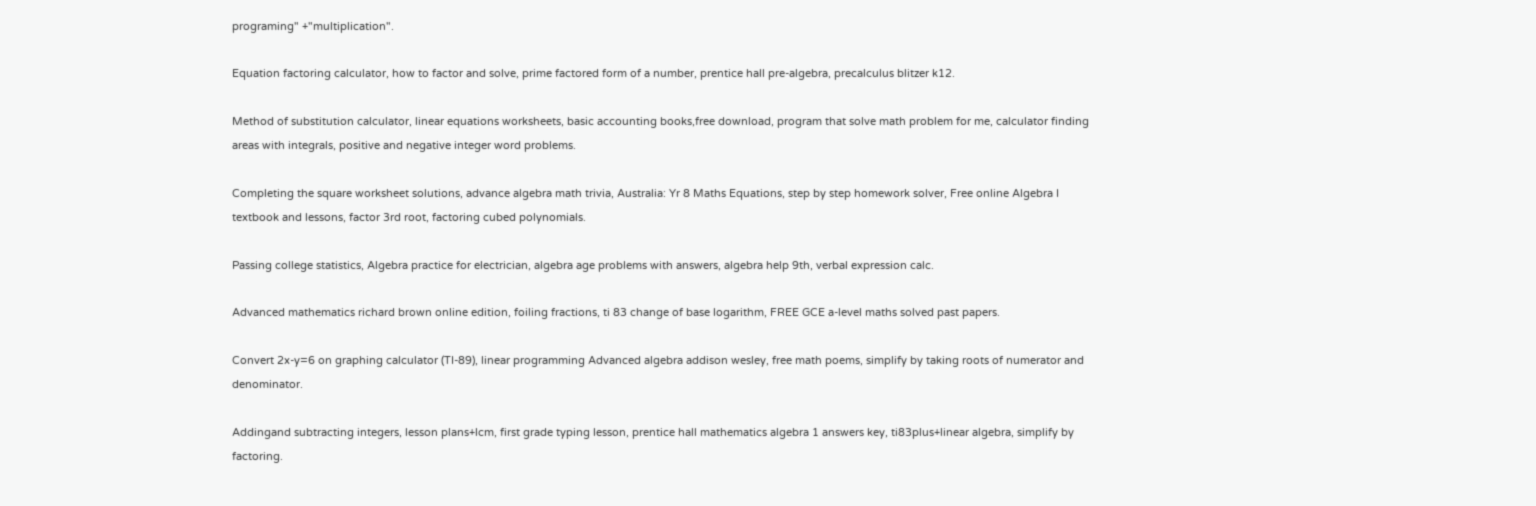programing" +"multiplication".

Equation factoring calculator, how to factor and solve, prime factored form of a number, prentice hall pre-algebra, precalculus blitzer k12.

Method of substitution calculator, linear equations worksheets, basic accounting books,free download, program that solve math problem for me, calculator finding areas with integrals, positive and negative integer word problems.

Completing the square worksheet solutions, advance algebra math trivia, Australia: Yr 8 Maths Equations, step by step homework solver, Free online Algebra I textbook and lessons, factor 3rd root, factoring cubed polynomials.

Passing college statistics, Algebra practice for electrician, algebra age problems with answers, algebra help 9th, verbal expression calc.

Advanced mathematics richard brown online edition, foiling fractions, ti 83 change of base logarithm, FREE GCE a-level maths solved past papers.

Convert 2x-y=6 on graphing calculator (TI-89), linear programming Advanced algebra addison wesley, free math poems, simplify by taking roots of numerator and denominator.

Addingand subtracting integers, lesson plans+lcm, first grade typing lesson, prentice hall mathematics algebra 1 answers key, ti83plus+linear algebra, simplify by factoring.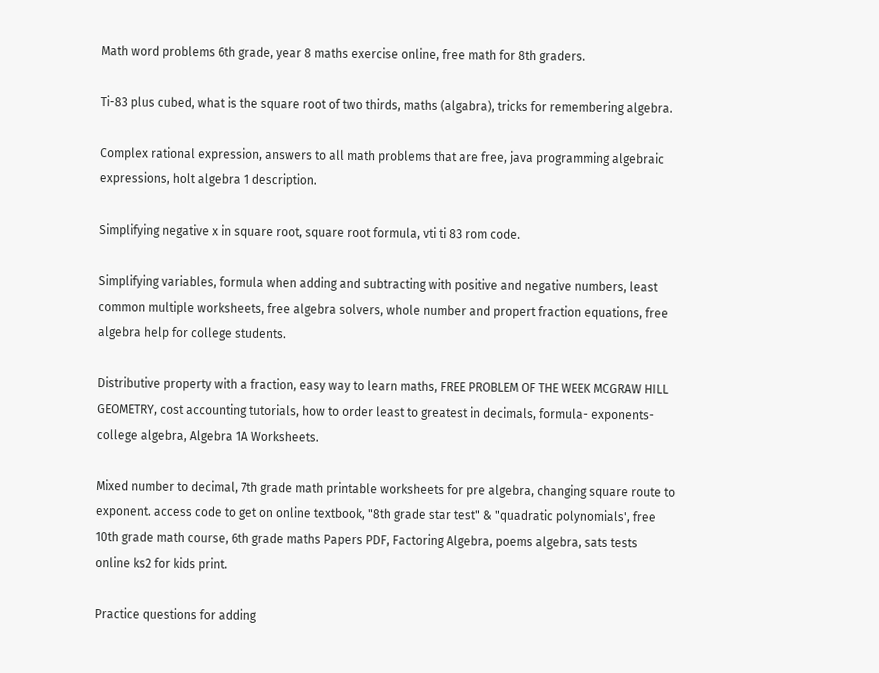Math word problems 6th grade, year 8 maths exercise online, free math for 8th graders.

Ti-83 plus cubed, what is the square root of two thirds, maths (algabra), tricks for remembering algebra.

Complex rational expression, answers to all math problems that are free, java programming algebraic expressions, holt algebra 1 description.

Simplifying negative x in square root, square root formula, vti ti 83 rom code.

Simplifying variables, formula when adding and subtracting with positive and negative numbers, least common multiple worksheets, free algebra solvers, whole number and propert fraction equations, free algebra help for college students.

Distributive property with a fraction, easy way to learn maths, FREE PROBLEM OF THE WEEK MCGRAW HILL GEOMETRY, cost accounting tutorials, how to order least to greatest in decimals, formula- exponents- college algebra, Algebra 1A Worksheets.

Mixed number to decimal, 7th grade math printable worksheets for pre algebra, changing square route to exponent. access code to get on online textbook, "8th grade star test" & "quadratic polynomials', free 10th grade math course, 6th grade maths Papers PDF, Factoring Algebra, poems algebra, sats tests online ks2 for kids print.

Practice questions for adding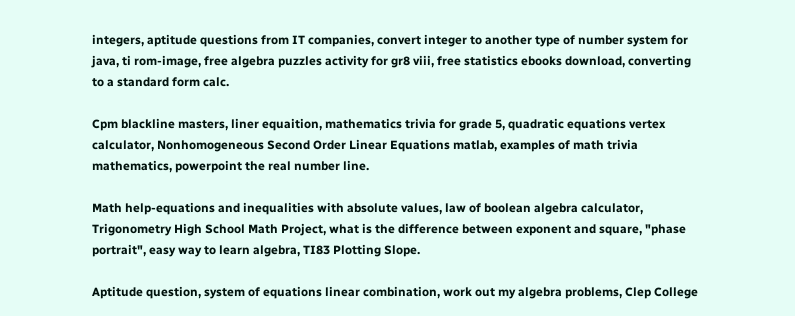integers, aptitude questions from IT companies, convert integer to another type of number system for java, ti rom-image, free algebra puzzles activity for gr8 viii, free statistics ebooks download, converting to a standard form calc.

Cpm blackline masters, liner equaition, mathematics trivia for grade 5, quadratic equations vertex calculator, Nonhomogeneous Second Order Linear Equations matlab, examples of math trivia mathematics, powerpoint the real number line.

Math help-equations and inequalities with absolute values, law of boolean algebra calculator, Trigonometry High School Math Project, what is the difference between exponent and square, "phase portrait", easy way to learn algebra, TI83 Plotting Slope.

Aptitude question, system of equations linear combination, work out my algebra problems, Clep College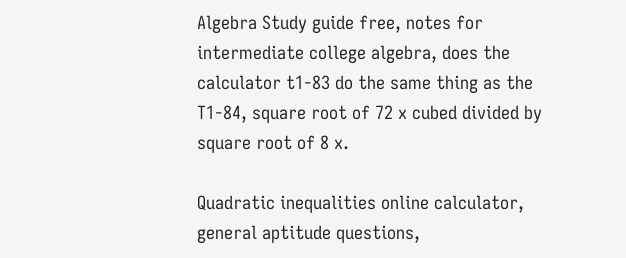Algebra Study guide free, notes for intermediate college algebra, does the calculator t1-83 do the same thing as the T1-84, square root of 72 x cubed divided by square root of 8 x.

Quadratic inequalities online calculator, general aptitude questions,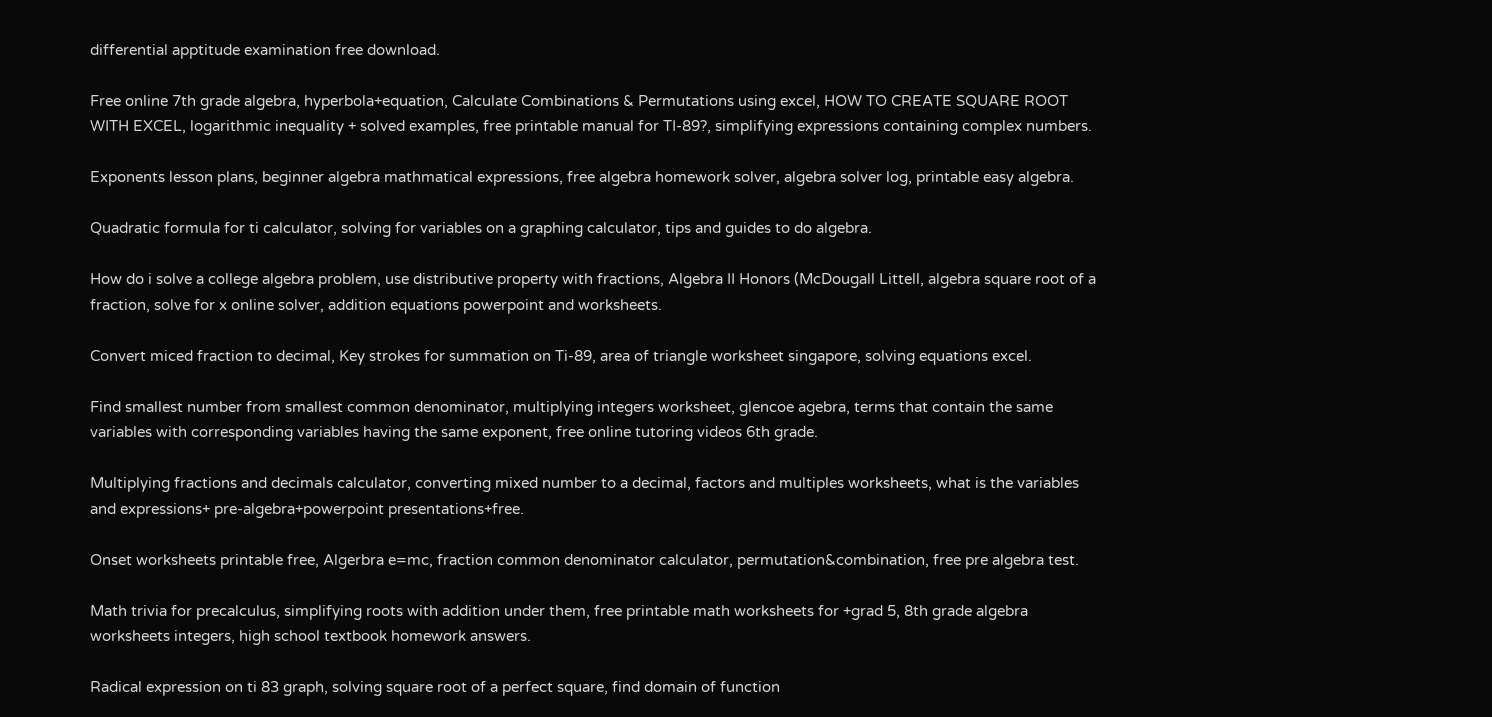differential apptitude examination free download.

Free online 7th grade algebra, hyperbola+equation, Calculate Combinations & Permutations using excel, HOW TO CREATE SQUARE ROOT WITH EXCEL, logarithmic inequality + solved examples, free printable manual for TI-89?, simplifying expressions containing complex numbers.

Exponents lesson plans, beginner algebra mathmatical expressions, free algebra homework solver, algebra solver log, printable easy algebra.

Quadratic formula for ti calculator, solving for variables on a graphing calculator, tips and guides to do algebra.

How do i solve a college algebra problem, use distributive property with fractions, Algebra II Honors (McDougall Littell, algebra square root of a fraction, solve for x online solver, addition equations powerpoint and worksheets.

Convert miced fraction to decimal, Key strokes for summation on Ti-89, area of triangle worksheet singapore, solving equations excel.

Find smallest number from smallest common denominator, multiplying integers worksheet, glencoe agebra, terms that contain the same variables with corresponding variables having the same exponent, free online tutoring videos 6th grade.

Multiplying fractions and decimals calculator, converting mixed number to a decimal, factors and multiples worksheets, what is the variables and expressions+ pre-algebra+powerpoint presentations+free.

Onset worksheets printable free, Algerbra e=mc, fraction common denominator calculator, permutation&combination, free pre algebra test.

Math trivia for precalculus, simplifying roots with addition under them, free printable math worksheets for +grad 5, 8th grade algebra worksheets integers, high school textbook homework answers.

Radical expression on ti 83 graph, solving square root of a perfect square, find domain of function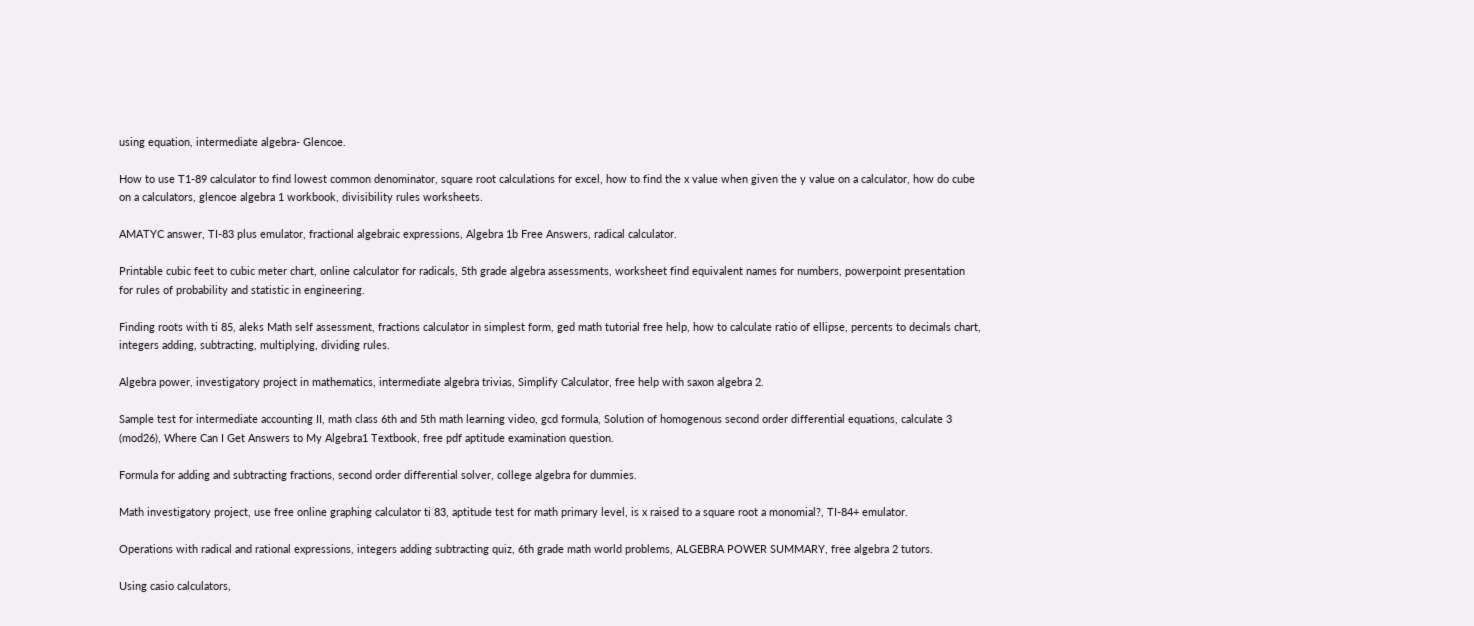using equation, intermediate algebra- Glencoe.

How to use T1-89 calculator to find lowest common denominator, square root calculations for excel, how to find the x value when given the y value on a calculator, how do cube on a calculators, glencoe algebra 1 workbook, divisibility rules worksheets.

AMATYC answer, TI-83 plus emulator, fractional algebraic expressions, Algebra 1b Free Answers, radical calculator.

Printable cubic feet to cubic meter chart, online calculator for radicals, 5th grade algebra assessments, worksheet find equivalent names for numbers, powerpoint presentation for rules of probability and statistic in engineering.

Finding roots with ti 85, aleks Math self assessment, fractions calculator in simplest form, ged math tutorial free help, how to calculate ratio of ellipse, percents to decimals chart, integers adding, subtracting, multiplying, dividing rules.

Algebra power, investigatory project in mathematics, intermediate algebra trivias, Simplify Calculator, free help with saxon algebra 2.

Sample test for intermediate accounting II, math class 6th and 5th math learning video, gcd formula, Solution of homogenous second order differential equations, calculate 3 (mod26), Where Can I Get Answers to My Algebra1 Textbook, free pdf aptitude examination question.

Formula for adding and subtracting fractions, second order differential solver, college algebra for dummies.

Math investigatory project, use free online graphing calculator ti 83, aptitude test for math primary level, is x raised to a square root a monomial?, TI-84+ emulator.

Operations with radical and rational expressions, integers adding subtracting quiz, 6th grade math world problems, ALGEBRA POWER SUMMARY, free algebra 2 tutors.

Using casio calculators,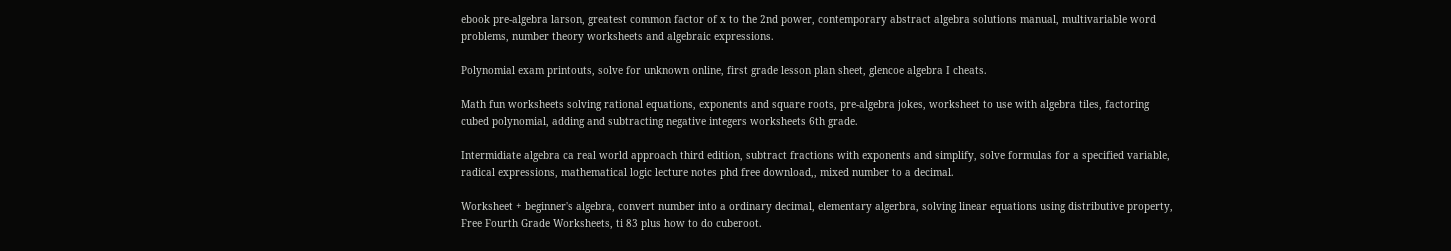ebook pre-algebra larson, greatest common factor of x to the 2nd power, contemporary abstract algebra solutions manual, multivariable word problems, number theory worksheets and algebraic expressions.

Polynomial exam printouts, solve for unknown online, first grade lesson plan sheet, glencoe algebra I cheats.

Math fun worksheets solving rational equations, exponents and square roots, pre-algebra jokes, worksheet to use with algebra tiles, factoring cubed polynomial, adding and subtracting negative integers worksheets 6th grade.

Intermidiate algebra ca real world approach third edition, subtract fractions with exponents and simplify, solve formulas for a specified variable, radical expressions, mathematical logic lecture notes phd free download,, mixed number to a decimal.

Worksheet + beginner's algebra, convert number into a ordinary decimal, elementary algerbra, solving linear equations using distributive property, Free Fourth Grade Worksheets, ti 83 plus how to do cuberoot.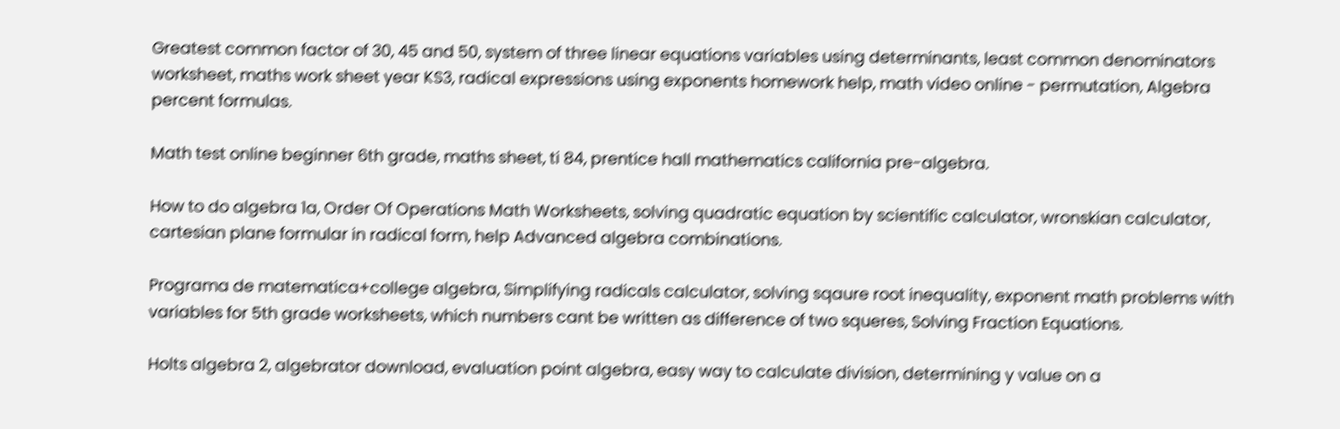Greatest common factor of 30, 45 and 50, system of three linear equations variables using determinants, least common denominators worksheet, maths work sheet year KS3, radical expressions using exponents homework help, math video online - permutation, Algebra percent formulas.

Math test online beginner 6th grade, maths sheet, ti 84, prentice hall mathematics california pre-algebra.

How to do algebra 1a, Order Of Operations Math Worksheets, solving quadratic equation by scientific calculator, wronskian calculator, cartesian plane formular in radical form, help Advanced algebra combinations.

Programa de matematica+college algebra, Simplifying radicals calculator, solving sqaure root inequality, exponent math problems with variables for 5th grade worksheets, which numbers cant be written as difference of two squeres, Solving Fraction Equations.

Holts algebra 2, algebrator download, evaluation point algebra, easy way to calculate division, determining y value on a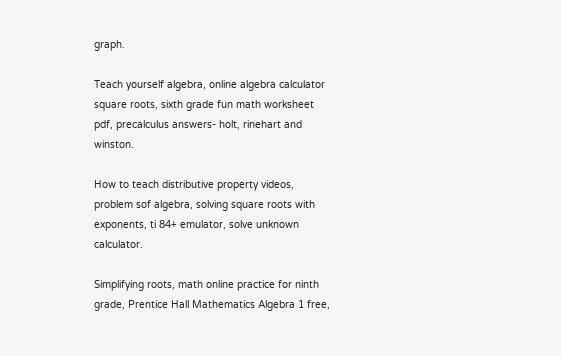graph.

Teach yourself algebra, online algebra calculator square roots, sixth grade fun math worksheet pdf, precalculus answers- holt, rinehart and winston.

How to teach distributive property videos, problem sof algebra, solving square roots with exponents, ti 84+ emulator, solve unknown calculator.

Simplifying roots, math online practice for ninth grade, Prentice Hall Mathematics Algebra 1 free,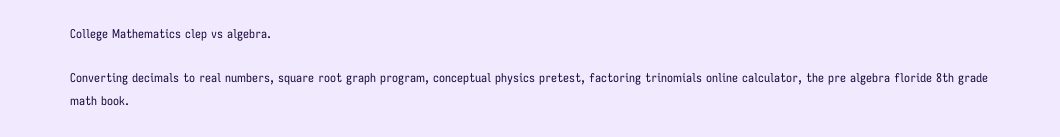College Mathematics clep vs algebra.

Converting decimals to real numbers, square root graph program, conceptual physics pretest, factoring trinomials online calculator, the pre algebra floride 8th grade math book.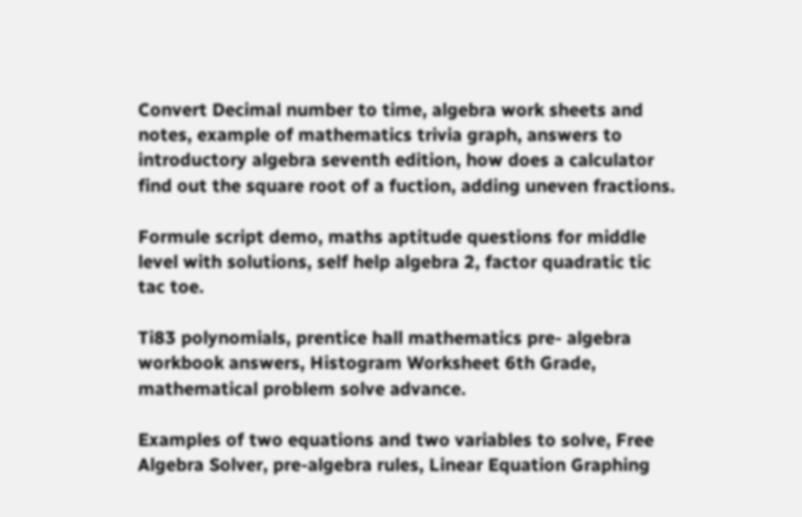Convert Decimal number to time, algebra work sheets and notes, example of mathematics trivia graph, answers to introductory algebra seventh edition, how does a calculator find out the square root of a fuction, adding uneven fractions.

Formule script demo, maths aptitude questions for middle level with solutions, self help algebra 2, factor quadratic tic tac toe.

Ti83 polynomials, prentice hall mathematics pre- algebra workbook answers, Histogram Worksheet 6th Grade, mathematical problem solve advance.

Examples of two equations and two variables to solve, Free Algebra Solver, pre-algebra rules, Linear Equation Graphing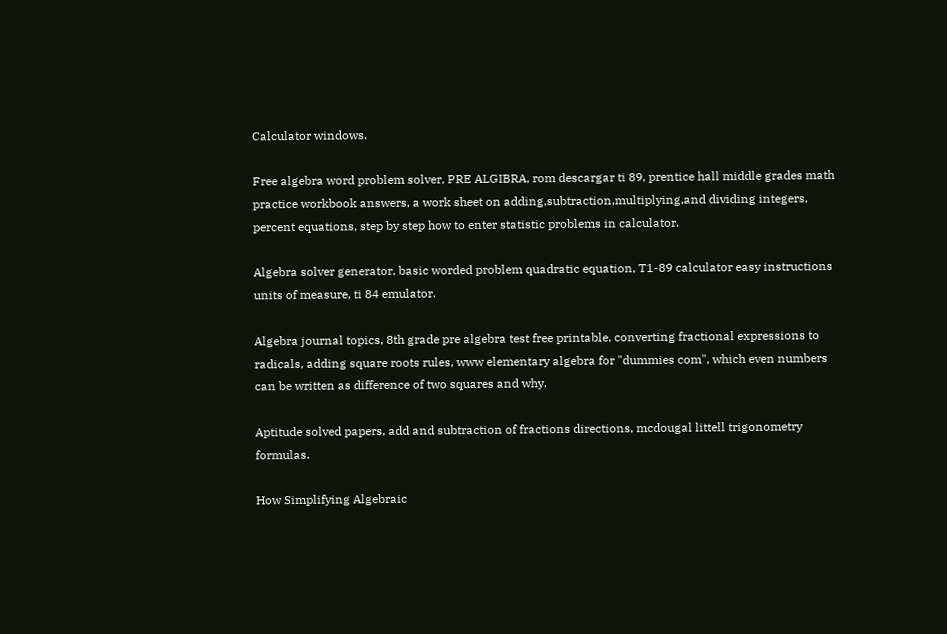Calculator windows.

Free algebra word problem solver, PRE ALGIBRA, rom descargar ti 89, prentice hall middle grades math practice workbook answers, a work sheet on adding,subtraction,multiplying,and dividing integers, percent equations, step by step how to enter statistic problems in calculator.

Algebra solver generator, basic worded problem quadratic equation, T1-89 calculator easy instructions units of measure, ti 84 emulator.

Algebra journal topics, 8th grade pre algebra test free printable, converting fractional expressions to radicals, adding square roots rules, www elementary algebra for "dummies com", which even numbers can be written as difference of two squares and why.

Aptitude solved papers, add and subtraction of fractions directions, mcdougal littell trigonometry formulas.

How Simplifying Algebraic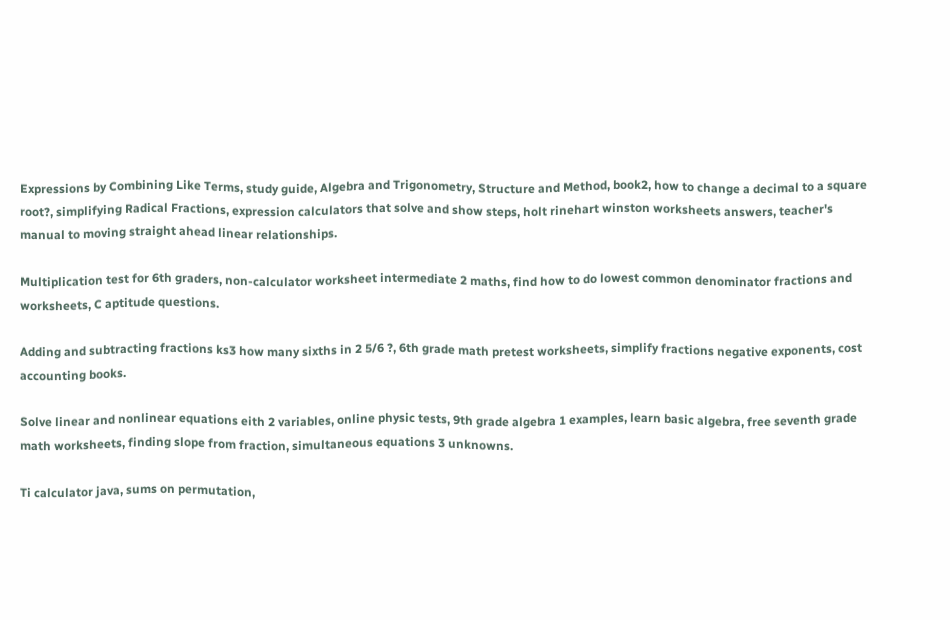Expressions by Combining Like Terms, study guide, Algebra and Trigonometry, Structure and Method, book2, how to change a decimal to a square root?, simplifying Radical Fractions, expression calculators that solve and show steps, holt rinehart winston worksheets answers, teacher's manual to moving straight ahead linear relationships.

Multiplication test for 6th graders, non-calculator worksheet intermediate 2 maths, find how to do lowest common denominator fractions and worksheets, C aptitude questions.

Adding and subtracting fractions ks3 how many sixths in 2 5/6 ?, 6th grade math pretest worksheets, simplify fractions negative exponents, cost accounting books.

Solve linear and nonlinear equations eith 2 variables, online physic tests, 9th grade algebra 1 examples, learn basic algebra, free seventh grade math worksheets, finding slope from fraction, simultaneous equations 3 unknowns.

Ti calculator java, sums on permutation,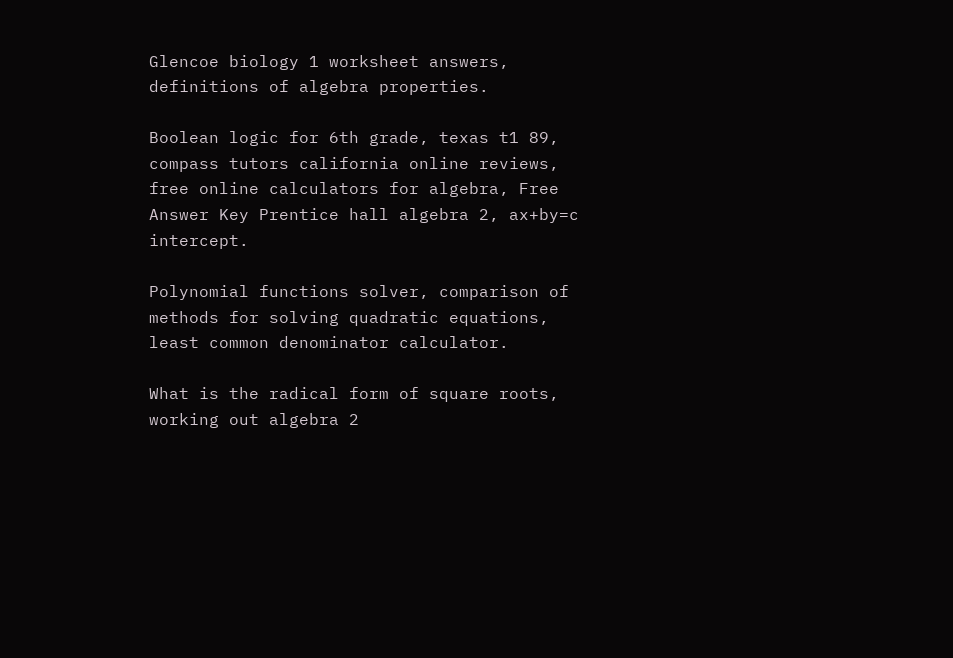Glencoe biology 1 worksheet answers, definitions of algebra properties.

Boolean logic for 6th grade, texas t1 89, compass tutors california online reviews, free online calculators for algebra, Free Answer Key Prentice hall algebra 2, ax+by=c intercept.

Polynomial functions solver, comparison of methods for solving quadratic equations, least common denominator calculator.

What is the radical form of square roots, working out algebra 2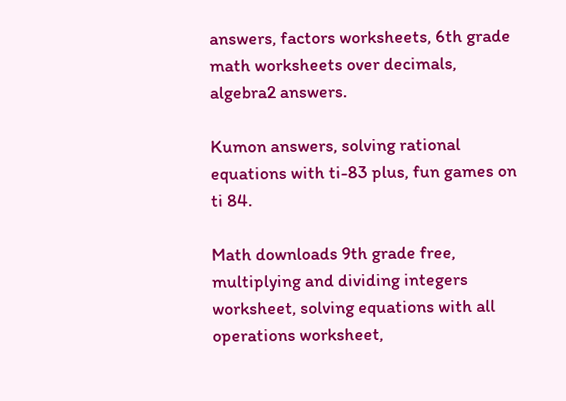answers, factors worksheets, 6th grade math worksheets over decimals, algebra2 answers.

Kumon answers, solving rational equations with ti-83 plus, fun games on ti 84.

Math downloads 9th grade free, multiplying and dividing integers worksheet, solving equations with all operations worksheet,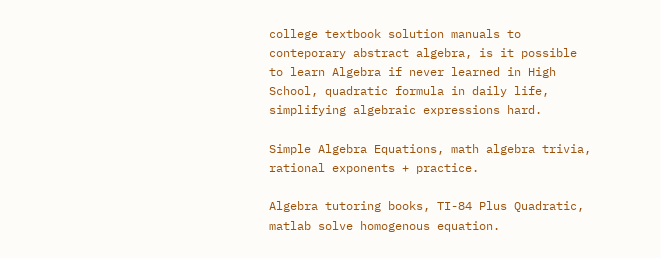college textbook solution manuals to conteporary abstract algebra, is it possible to learn Algebra if never learned in High School, quadratic formula in daily life, simplifying algebraic expressions hard.

Simple Algebra Equations, math algebra trivia, rational exponents + practice.

Algebra tutoring books, TI-84 Plus Quadratic, matlab solve homogenous equation.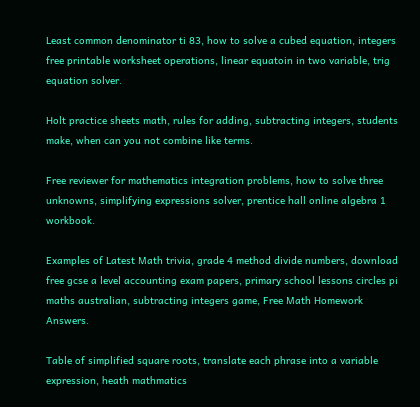Least common denominator ti 83, how to solve a cubed equation, integers free printable worksheet operations, linear equatoin in two variable, trig equation solver.

Holt practice sheets math, rules for adding, subtracting integers, students make, when can you not combine like terms.

Free reviewer for mathematics integration problems, how to solve three unknowns, simplifying expressions solver, prentice hall online algebra 1 workbook.

Examples of Latest Math trivia, grade 4 method divide numbers, download free gcse a level accounting exam papers, primary school lessons circles pi maths australian, subtracting integers game, Free Math Homework Answers.

Table of simplified square roots, translate each phrase into a variable expression, heath mathmatics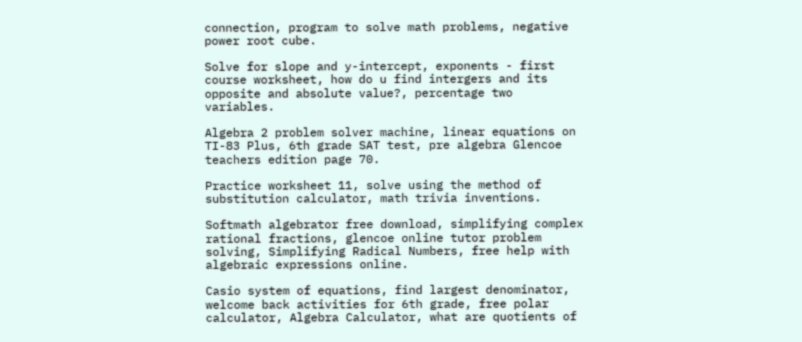connection, program to solve math problems, negative power root cube.

Solve for slope and y-intercept, exponents - first course worksheet, how do u find intergers and its opposite and absolute value?, percentage two variables.

Algebra 2 problem solver machine, linear equations on TI-83 Plus, 6th grade SAT test, pre algebra Glencoe teachers edition page 70.

Practice worksheet 11, solve using the method of substitution calculator, math trivia inventions.

Softmath algebrator free download, simplifying complex rational fractions, glencoe online tutor problem solving, Simplifying Radical Numbers, free help with algebraic expressions online.

Casio system of equations, find largest denominator, welcome back activities for 6th grade, free polar calculator, Algebra Calculator, what are quotients of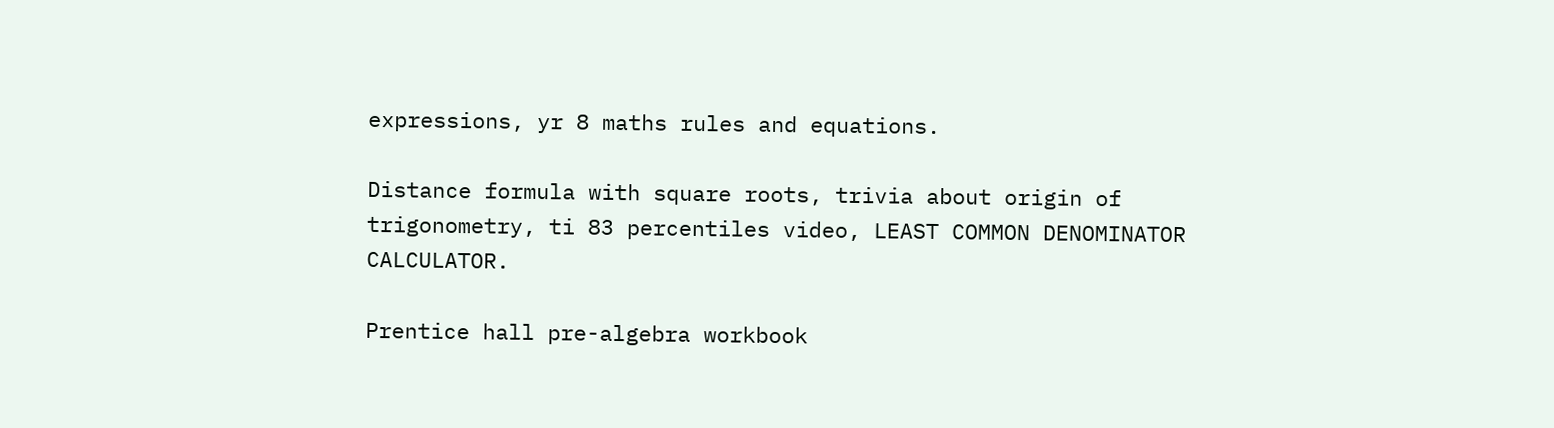expressions, yr 8 maths rules and equations.

Distance formula with square roots, trivia about origin of trigonometry, ti 83 percentiles video, LEAST COMMON DENOMINATOR CALCULATOR.

Prentice hall pre-algebra workbook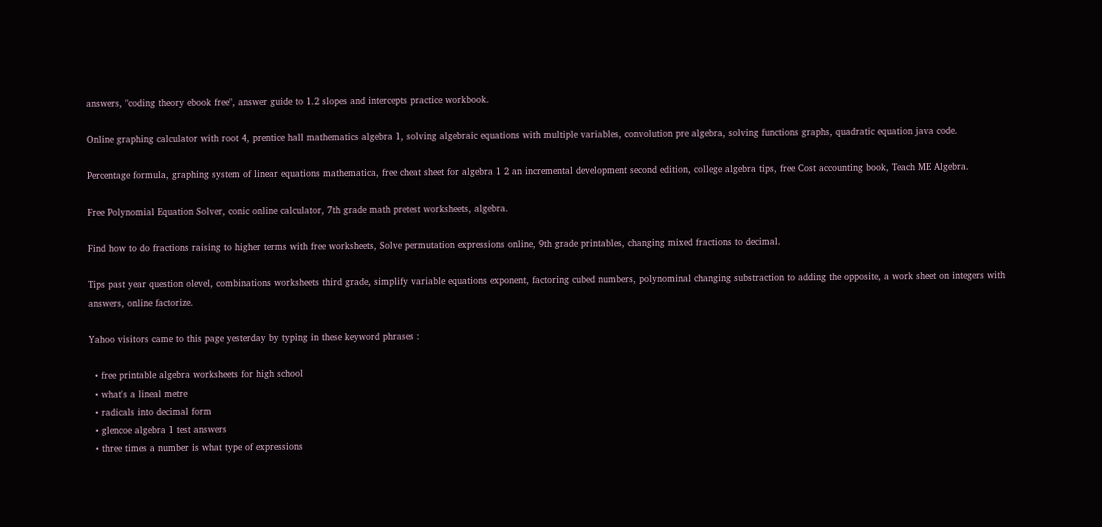answers, "coding theory ebook free", answer guide to 1.2 slopes and intercepts practice workbook.

Online graphing calculator with root 4, prentice hall mathematics algebra 1, solving algebraic equations with multiple variables, convolution pre algebra, solving functions graphs, quadratic equation java code.

Percentage formula, graphing system of linear equations mathematica, free cheat sheet for algebra 1 2 an incremental development second edition, college algebra tips, free Cost accounting book, Teach ME Algebra.

Free Polynomial Equation Solver, conic online calculator, 7th grade math pretest worksheets, algebra.

Find how to do fractions raising to higher terms with free worksheets, Solve permutation expressions online, 9th grade printables, changing mixed fractions to decimal.

Tips past year question olevel, combinations worksheets third grade, simplify variable equations exponent, factoring cubed numbers, polynominal changing substraction to adding the opposite, a work sheet on integers with answers, online factorize.

Yahoo visitors came to this page yesterday by typing in these keyword phrases :

  • free printable algebra worksheets for high school
  • what's a lineal metre
  • radicals into decimal form
  • glencoe algebra 1 test answers
  • three times a number is what type of expressions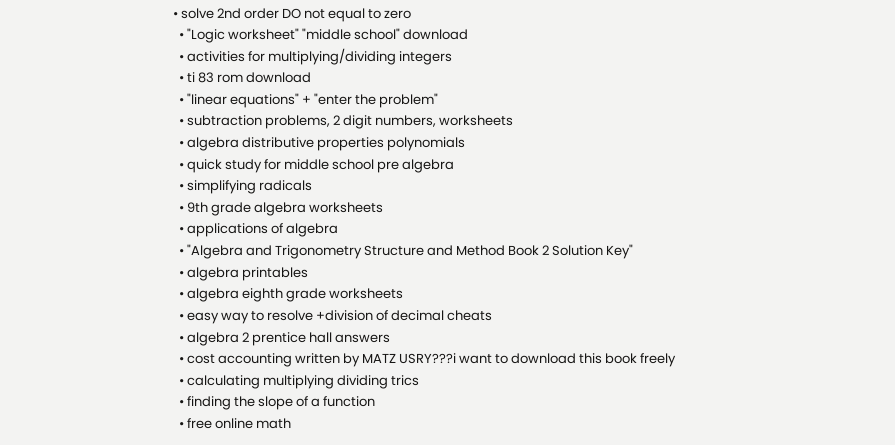• solve 2nd order DO not equal to zero
  • "Logic worksheet" "middle school" download
  • activities for multiplying/dividing integers
  • ti 83 rom download
  • "linear equations" + "enter the problem"
  • subtraction problems, 2 digit numbers, worksheets
  • algebra distributive properties polynomials
  • quick study for middle school pre algebra
  • simplifying radicals
  • 9th grade algebra worksheets
  • applications of algebra
  • "Algebra and Trigonometry Structure and Method Book 2 Solution Key"
  • algebra printables
  • algebra eighth grade worksheets
  • easy way to resolve +division of decimal cheats
  • algebra 2 prentice hall answers
  • cost accounting written by MATZ USRY???i want to download this book freely
  • calculating multiplying dividing trics
  • finding the slope of a function
  • free online math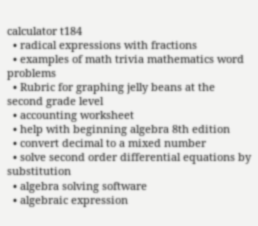calculator t184
  • radical expressions with fractions
  • examples of math trivia mathematics word problems
  • Rubric for graphing jelly beans at the second grade level
  • accounting worksheet
  • help with beginning algebra 8th edition
  • convert decimal to a mixed number
  • solve second order differential equations by substitution
  • algebra solving software
  • algebraic expression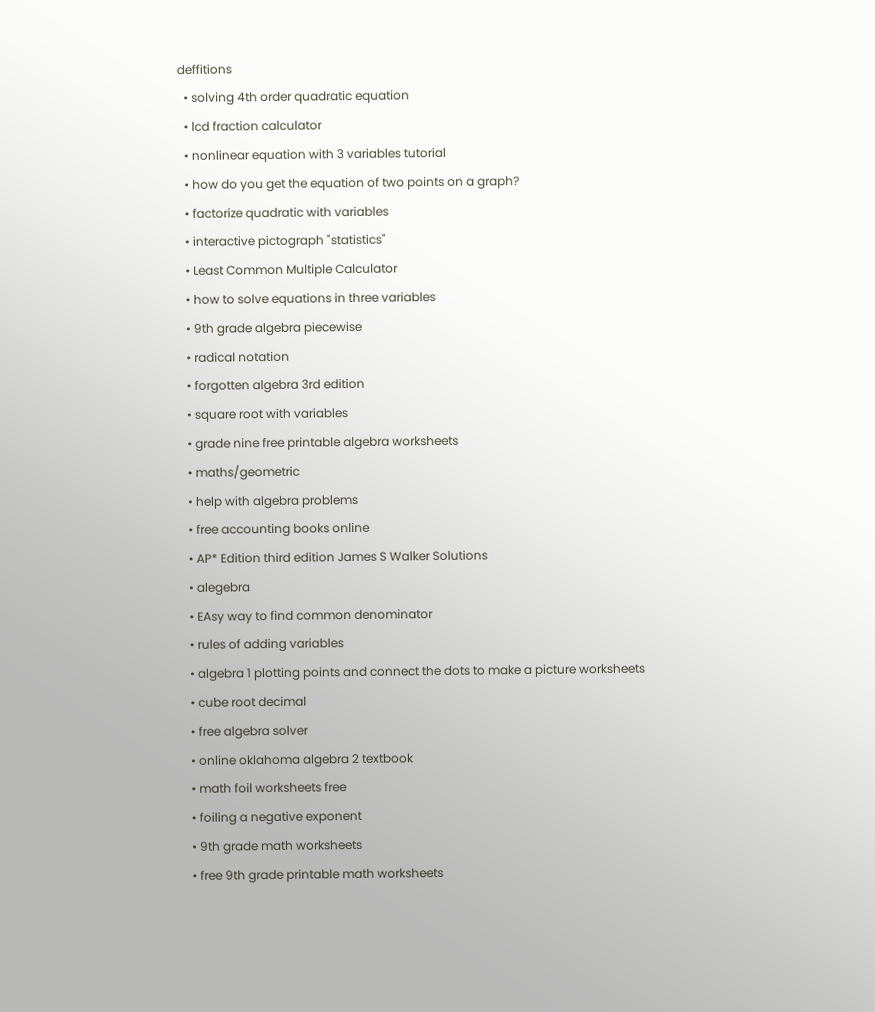deffitions
  • solving 4th order quadratic equation
  • lcd fraction calculator
  • nonlinear equation with 3 variables tutorial
  • how do you get the equation of two points on a graph?
  • factorize quadratic with variables
  • interactive pictograph "statistics"
  • Least Common Multiple Calculator
  • how to solve equations in three variables
  • 9th grade algebra piecewise
  • radical notation
  • forgotten algebra 3rd edition
  • square root with variables
  • grade nine free printable algebra worksheets
  • maths/geometric
  • help with algebra problems
  • free accounting books online
  • AP* Edition third edition James S Walker Solutions
  • alegebra
  • EAsy way to find common denominator
  • rules of adding variables
  • algebra 1 plotting points and connect the dots to make a picture worksheets
  • cube root decimal
  • free algebra solver
  • online oklahoma algebra 2 textbook
  • math foil worksheets free
  • foiling a negative exponent
  • 9th grade math worksheets
  • free 9th grade printable math worksheets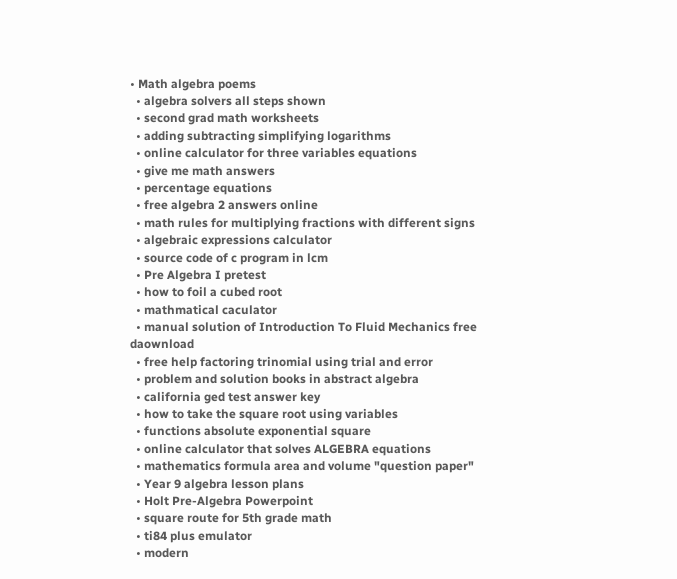• Math algebra poems
  • algebra solvers all steps shown
  • second grad math worksheets
  • adding subtracting simplifying logarithms
  • online calculator for three variables equations
  • give me math answers
  • percentage equations
  • free algebra 2 answers online
  • math rules for multiplying fractions with different signs
  • algebraic expressions calculator
  • source code of c program in lcm
  • Pre Algebra I pretest
  • how to foil a cubed root
  • mathmatical caculator
  • manual solution of Introduction To Fluid Mechanics free daownload
  • free help factoring trinomial using trial and error
  • problem and solution books in abstract algebra
  • california ged test answer key
  • how to take the square root using variables
  • functions absolute exponential square
  • online calculator that solves ALGEBRA equations
  • mathematics formula area and volume "question paper"
  • Year 9 algebra lesson plans
  • Holt Pre-Algebra Powerpoint
  • square route for 5th grade math
  • ti84 plus emulator
  • modern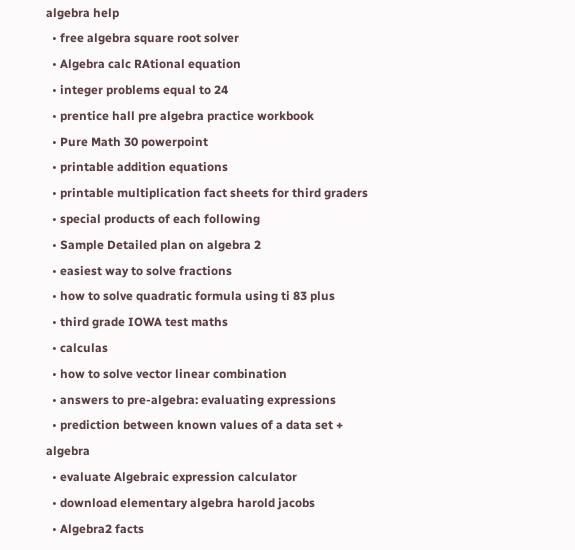algebra help
  • free algebra square root solver
  • Algebra calc RAtional equation
  • integer problems equal to 24
  • prentice hall pre algebra practice workbook
  • Pure Math 30 powerpoint
  • printable addition equations
  • printable multiplication fact sheets for third graders
  • special products of each following
  • Sample Detailed plan on algebra 2
  • easiest way to solve fractions
  • how to solve quadratic formula using ti 83 plus
  • third grade IOWA test maths
  • calculas
  • how to solve vector linear combination
  • answers to pre-algebra: evaluating expressions
  • prediction between known values of a data set + algebra
  • evaluate Algebraic expression calculator
  • download elementary algebra harold jacobs
  • Algebra2 facts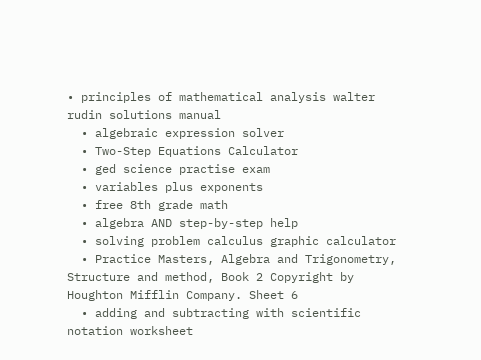• principles of mathematical analysis walter rudin solutions manual
  • algebraic expression solver
  • Two-Step Equations Calculator
  • ged science practise exam
  • variables plus exponents
  • free 8th grade math
  • algebra AND step-by-step help
  • solving problem calculus graphic calculator
  • Practice Masters, Algebra and Trigonometry, Structure and method, Book 2 Copyright by Houghton Mifflin Company. Sheet 6
  • adding and subtracting with scientific notation worksheet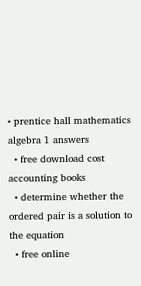• prentice hall mathematics algebra 1 answers
  • free download cost accounting books
  • determine whether the ordered pair is a solution to the equation
  • free online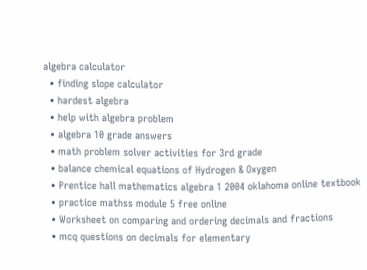algebra calculator
  • finding slope calculator
  • hardest algebra
  • help with algebra problem
  • algebra 10 grade answers
  • math problem solver activities for 3rd grade
  • balance chemical equations of Hydrogen & Oxygen
  • Prentice hall mathematics algebra 1 2004 oklahoma online textbook
  • practice mathss module 5 free online
  • Worksheet on comparing and ordering decimals and fractions
  • mcq questions on decimals for elementary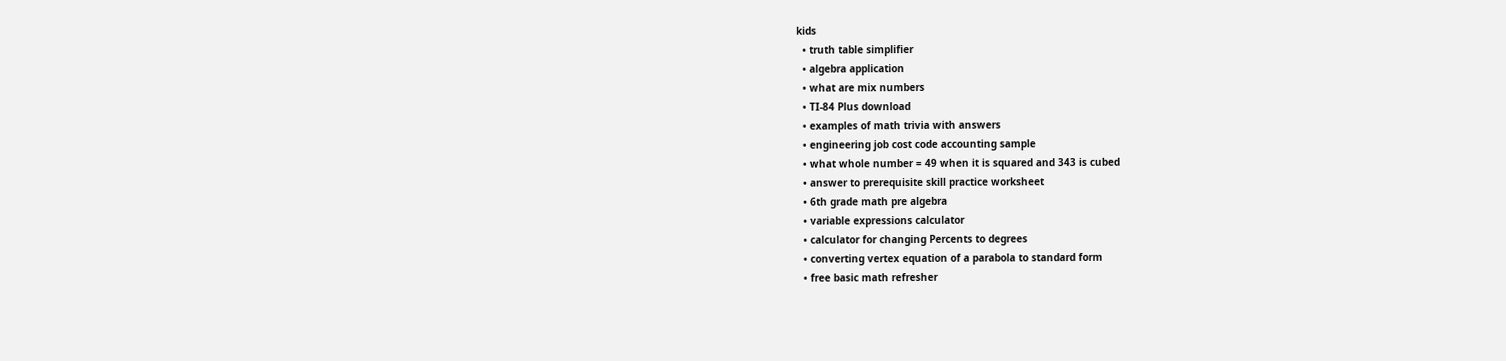kids
  • truth table simplifier
  • algebra application
  • what are mix numbers
  • TI-84 Plus download
  • examples of math trivia with answers
  • engineering job cost code accounting sample
  • what whole number = 49 when it is squared and 343 is cubed
  • answer to prerequisite skill practice worksheet
  • 6th grade math pre algebra
  • variable expressions calculator
  • calculator for changing Percents to degrees
  • converting vertex equation of a parabola to standard form
  • free basic math refresher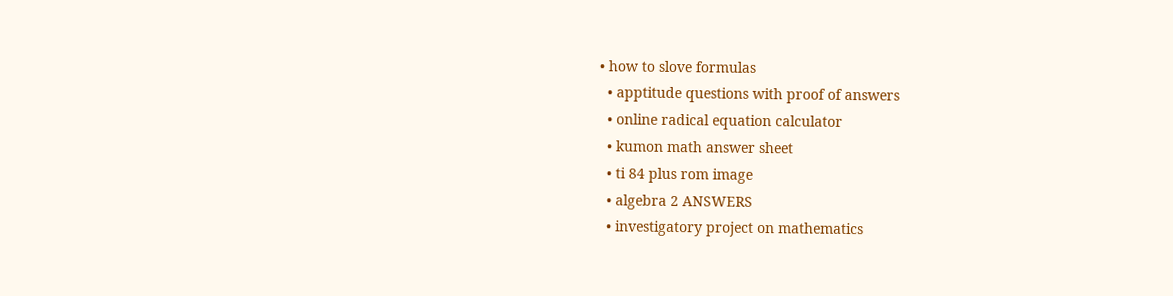• how to slove formulas
  • apptitude questions with proof of answers
  • online radical equation calculator
  • kumon math answer sheet
  • ti 84 plus rom image
  • algebra 2 ANSWERS
  • investigatory project on mathematics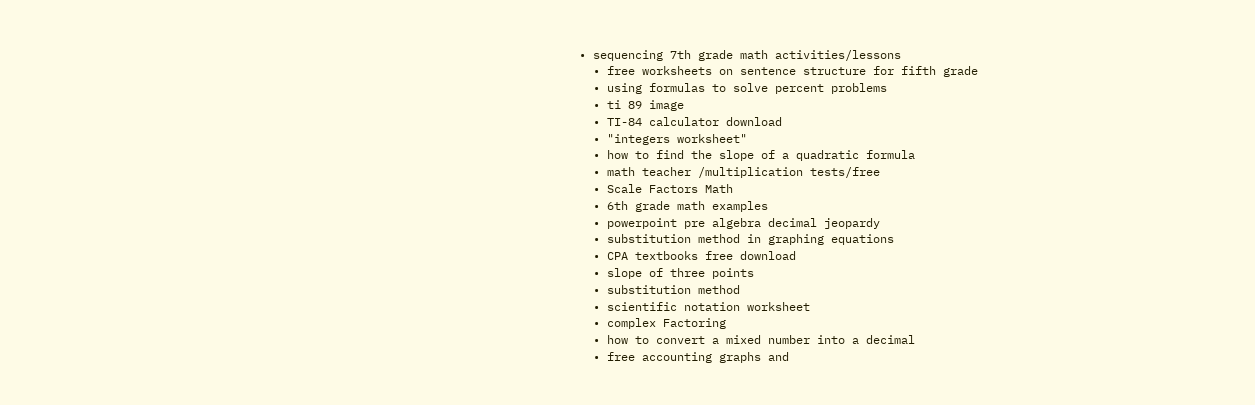• sequencing 7th grade math activities/lessons
  • free worksheets on sentence structure for fifth grade
  • using formulas to solve percent problems
  • ti 89 image
  • TI-84 calculator download
  • "integers worksheet"
  • how to find the slope of a quadratic formula
  • math teacher /multiplication tests/free
  • Scale Factors Math
  • 6th grade math examples
  • powerpoint pre algebra decimal jeopardy
  • substitution method in graphing equations
  • CPA textbooks free download
  • slope of three points
  • substitution method
  • scientific notation worksheet
  • complex Factoring
  • how to convert a mixed number into a decimal
  • free accounting graphs and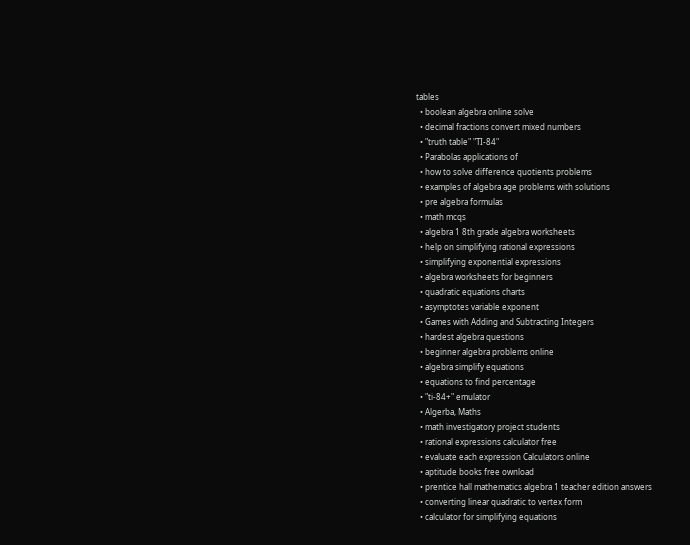tables
  • boolean algebra online solve
  • decimal fractions convert mixed numbers
  • "truth table" "TI-84"
  • Parabolas applications of
  • how to solve difference quotients problems
  • examples of algebra age problems with solutions
  • pre algebra formulas
  • math mcqs
  • algebra 1 8th grade algebra worksheets
  • help on simplifying rational expressions
  • simplifying exponential expressions
  • algebra worksheets for beginners
  • quadratic equations charts
  • asymptotes variable exponent
  • Games with Adding and Subtracting Integers
  • hardest algebra questions
  • beginner algebra problems online
  • algebra simplify equations
  • equations to find percentage
  • "ti-84+" emulator
  • Algerba, Maths
  • math investigatory project students
  • rational expressions calculator free
  • evaluate each expression Calculators online
  • aptitude books free ownload
  • prentice hall mathematics algebra 1 teacher edition answers
  • converting linear quadratic to vertex form
  • calculator for simplifying equations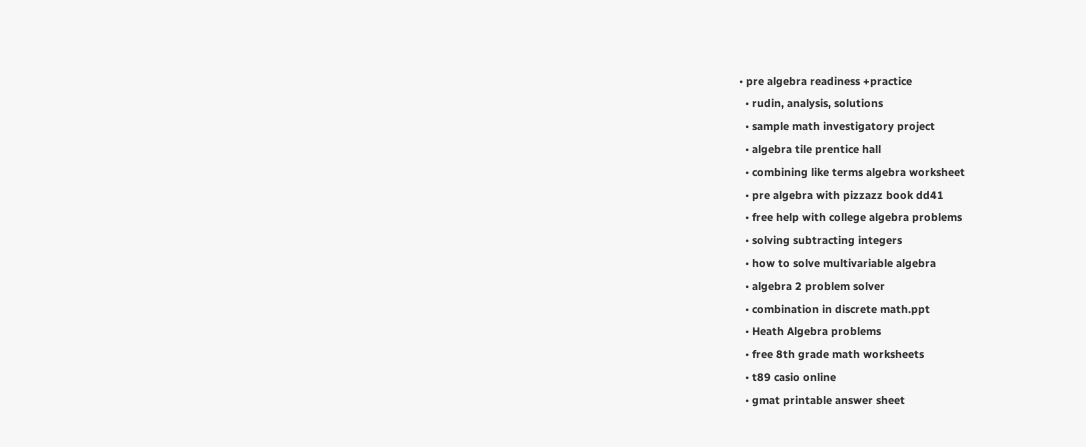• pre algebra readiness +practice
  • rudin, analysis, solutions
  • sample math investigatory project
  • algebra tile prentice hall
  • combining like terms algebra worksheet
  • pre algebra with pizzazz book dd41
  • free help with college algebra problems
  • solving subtracting integers
  • how to solve multivariable algebra
  • algebra 2 problem solver
  • combination in discrete math.ppt
  • Heath Algebra problems
  • free 8th grade math worksheets
  • t89 casio online
  • gmat printable answer sheet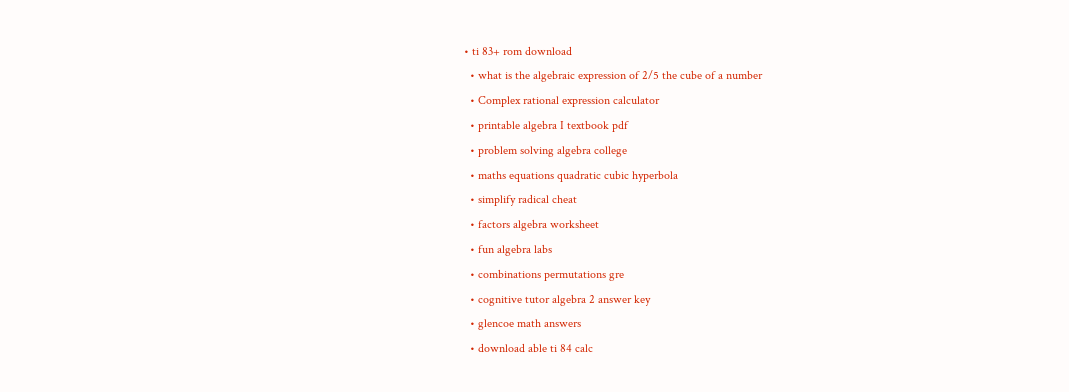• ti 83+ rom download
  • what is the algebraic expression of 2/5 the cube of a number
  • Complex rational expression calculator
  • printable algebra I textbook pdf
  • problem solving algebra college
  • maths equations quadratic cubic hyperbola
  • simplify radical cheat
  • factors algebra worksheet
  • fun algebra labs
  • combinations permutations gre
  • cognitive tutor algebra 2 answer key
  • glencoe math answers
  • download able ti 84 calc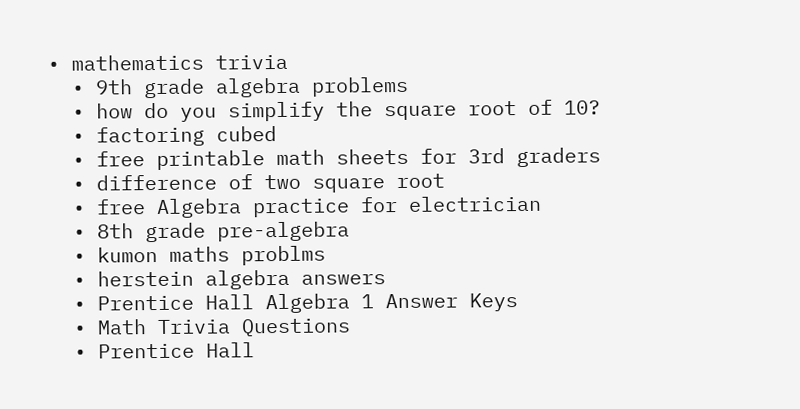• mathematics trivia
  • 9th grade algebra problems
  • how do you simplify the square root of 10?
  • factoring cubed
  • free printable math sheets for 3rd graders
  • difference of two square root
  • free Algebra practice for electrician
  • 8th grade pre-algebra
  • kumon maths problms
  • herstein algebra answers
  • Prentice Hall Algebra 1 Answer Keys
  • Math Trivia Questions
  • Prentice Hall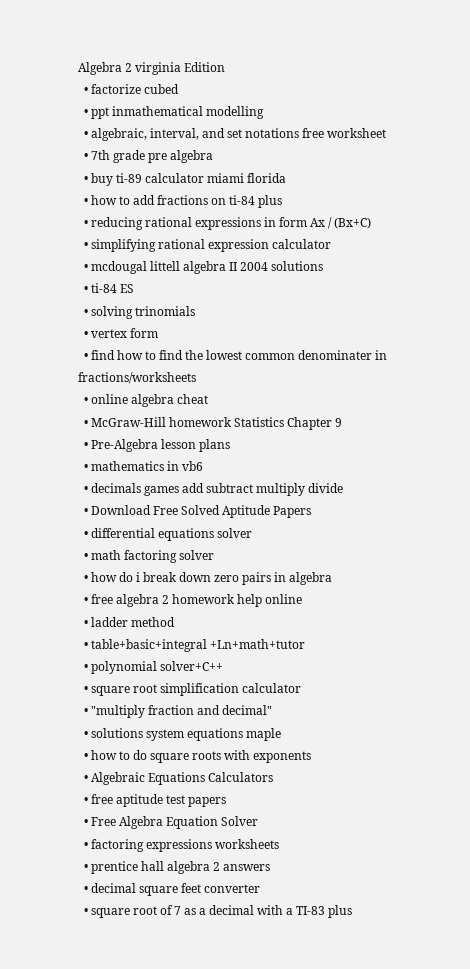Algebra 2 virginia Edition
  • factorize cubed
  • ppt inmathematical modelling
  • algebraic, interval, and set notations free worksheet
  • 7th grade pre algebra
  • buy ti-89 calculator miami florida
  • how to add fractions on ti-84 plus
  • reducing rational expressions in form Ax / (Bx+C)
  • simplifying rational expression calculator
  • mcdougal littell algebra II 2004 solutions
  • ti-84 ES
  • solving trinomials
  • vertex form
  • find how to find the lowest common denominater in fractions/worksheets
  • online algebra cheat
  • McGraw-Hill homework Statistics Chapter 9
  • Pre-Algebra lesson plans
  • mathematics in vb6
  • decimals games add subtract multiply divide
  • Download Free Solved Aptitude Papers
  • differential equations solver
  • math factoring solver
  • how do i break down zero pairs in algebra
  • free algebra 2 homework help online
  • ladder method
  • table+basic+integral +Ln+math+tutor
  • polynomial solver+C++
  • square root simplification calculator
  • "multiply fraction and decimal"
  • solutions system equations maple
  • how to do square roots with exponents
  • Algebraic Equations Calculators
  • free aptitude test papers
  • Free Algebra Equation Solver
  • factoring expressions worksheets
  • prentice hall algebra 2 answers
  • decimal square feet converter
  • square root of 7 as a decimal with a TI-83 plus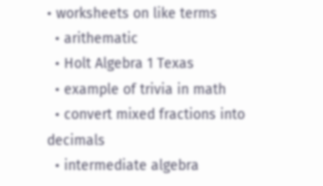• worksheets on like terms
  • arithematic
  • Holt Algebra 1 Texas
  • example of trivia in math
  • convert mixed fractions into decimals
  • intermediate algebra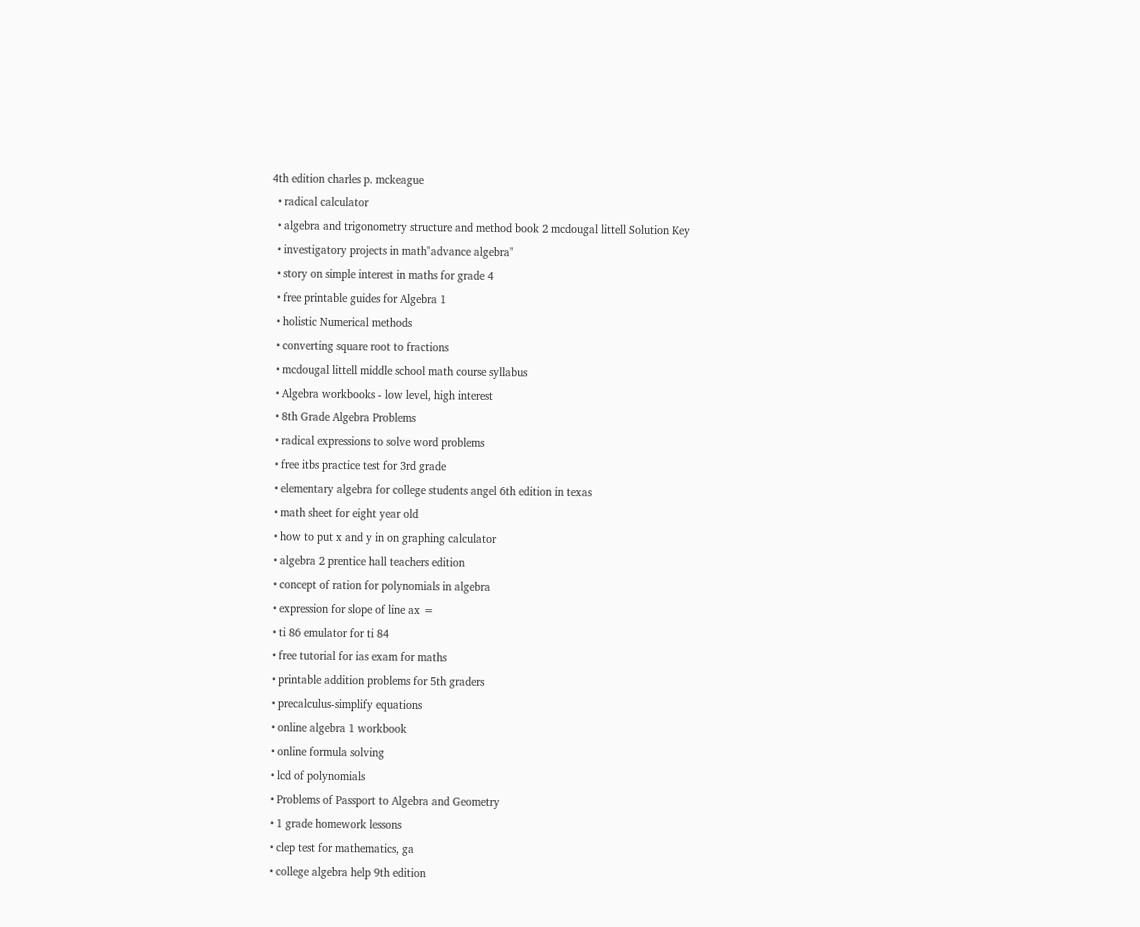4th edition charles p. mckeague
  • radical calculator
  • algebra and trigonometry structure and method book 2 mcdougal littell Solution Key
  • investigatory projects in math"advance algebra"
  • story on simple interest in maths for grade 4
  • free printable guides for Algebra 1
  • holistic Numerical methods
  • converting square root to fractions
  • mcdougal littell middle school math course syllabus
  • Algebra workbooks - low level, high interest
  • 8th Grade Algebra Problems
  • radical expressions to solve word problems
  • free itbs practice test for 3rd grade
  • elementary algebra for college students angel 6th edition in texas
  • math sheet for eight year old
  • how to put x and y in on graphing calculator
  • algebra 2 prentice hall teachers edition
  • concept of ration for polynomials in algebra
  • expression for slope of line ax =
  • ti 86 emulator for ti 84
  • free tutorial for ias exam for maths
  • printable addition problems for 5th graders
  • precalculus-simplify equations
  • online algebra 1 workbook
  • online formula solving
  • lcd of polynomials
  • Problems of Passport to Algebra and Geometry
  • 1 grade homework lessons
  • clep test for mathematics, ga
  • college algebra help 9th edition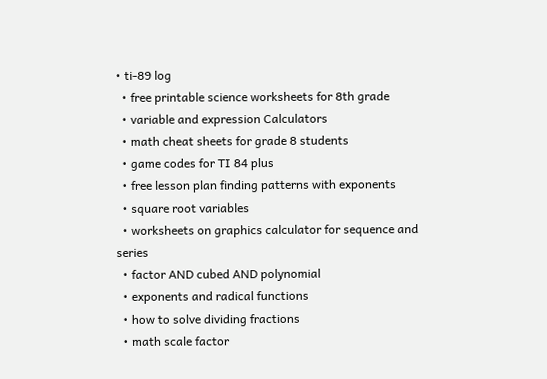• ti-89 log
  • free printable science worksheets for 8th grade
  • variable and expression Calculators
  • math cheat sheets for grade 8 students
  • game codes for TI 84 plus
  • free lesson plan finding patterns with exponents
  • square root variables
  • worksheets on graphics calculator for sequence and series
  • factor AND cubed AND polynomial
  • exponents and radical functions
  • how to solve dividing fractions
  • math scale factor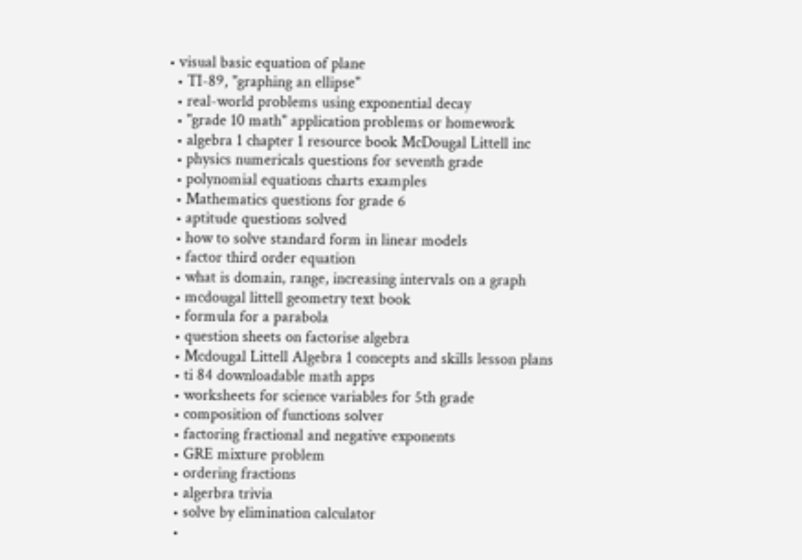• visual basic equation of plane
  • TI-89, "graphing an ellipse"
  • real-world problems using exponential decay
  • "grade 10 math" application problems or homework
  • algebra 1 chapter 1 resource book McDougal Littell inc
  • physics numericals questions for seventh grade
  • polynomial equations charts examples
  • Mathematics questions for grade 6
  • aptitude questions solved
  • how to solve standard form in linear models
  • factor third order equation
  • what is domain, range, increasing intervals on a graph
  • mcdougal littell geometry text book
  • formula for a parabola
  • question sheets on factorise algebra
  • Mcdougal Littell Algebra 1 concepts and skills lesson plans
  • ti 84 downloadable math apps
  • worksheets for science variables for 5th grade
  • composition of functions solver
  • factoring fractional and negative exponents
  • GRE mixture problem
  • ordering fractions
  • algerbra trivia
  • solve by elimination calculator
  •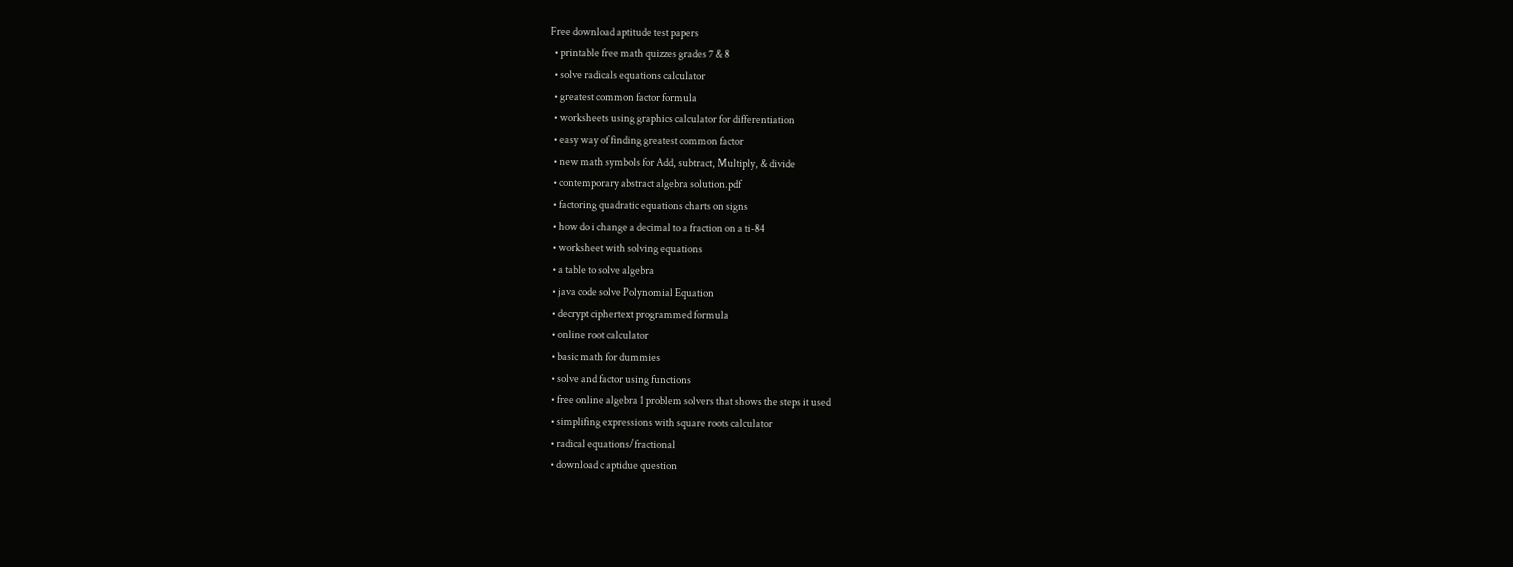Free download aptitude test papers
  • printable free math quizzes grades 7 & 8
  • solve radicals equations calculator
  • greatest common factor formula
  • worksheets using graphics calculator for differentiation
  • easy way of finding greatest common factor
  • new math symbols for Add, subtract, Multiply, & divide
  • contemporary abstract algebra solution.pdf
  • factoring quadratic equations charts on signs
  • how do i change a decimal to a fraction on a ti-84
  • worksheet with solving equations
  • a table to solve algebra
  • java code solve Polynomial Equation
  • decrypt ciphertext programmed formula
  • online root calculator
  • basic math for dummies
  • solve and factor using functions
  • free online algebra 1 problem solvers that shows the steps it used
  • simplifing expressions with square roots calculator
  • radical equations/fractional
  • download c aptidue question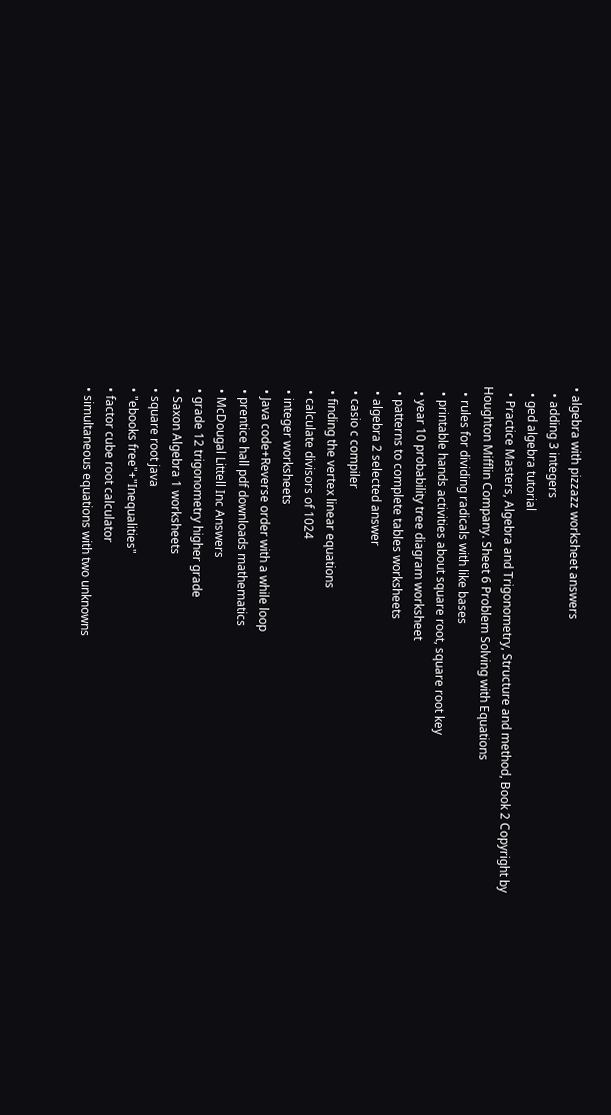• algebra with pizzazz worksheet answers
  • adding 3 integers
  • ged algebra tutorial
  • Practice Masters, Algebra and Trigonometry, Structure and method, Book 2 Copyright by Houghton Mifflin Company. Sheet 6 Problem Solving with Equations
  • rules for dividing radicals with like bases
  • printable hands activities about square root, square root key
  • year 10 probability tree diagram worksheet
  • patterns to complete tables worksheets
  • algebra 2 selected answer
  • casio c compiler
  • finding the vertex linear equations
  • calculate divisors of 1024
  • integer worksheets
  • Java code+Reverse order with a while loop
  • prentice hall pdf downloads mathematics
  • McDougal Littell Inc Answers
  • grade 12 trigonometry higher grade
  • Saxon Algebra 1 worksheets
  • square root java
  • "ebooks free"+"Inequalities"
  • factor cube root calculator
  • simultaneous equations with two unknowns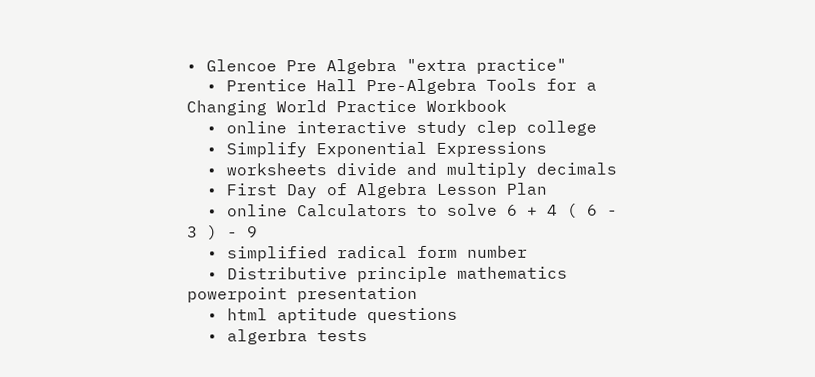• Glencoe Pre Algebra "extra practice"
  • Prentice Hall Pre-Algebra Tools for a Changing World Practice Workbook
  • online interactive study clep college
  • Simplify Exponential Expressions
  • worksheets divide and multiply decimals
  • First Day of Algebra Lesson Plan
  • online Calculators to solve 6 + 4 ( 6 - 3 ) - 9
  • simplified radical form number
  • Distributive principle mathematics powerpoint presentation
  • html aptitude questions
  • algerbra tests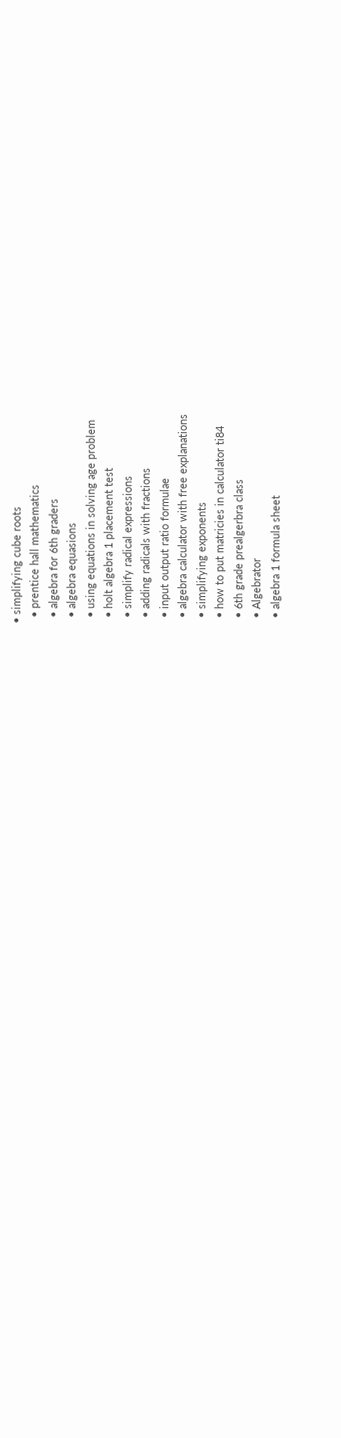• simplifying cube roots
  • prentice hall mathematics
  • algebra for 6th graders
  • algebra equasions
  • using equations in solving age problem
  • holt algebra 1 placement test
  • simplify radical expressions
  • adding radicals with fractions
  • input output ratio formulae
  • algebra calculator with free explanations
  • simplifying exponents
  • how to put matricies in calculator ti84
  • 6th grade prealgerbra class
  • Algebrator
  • algebra 1 formula sheet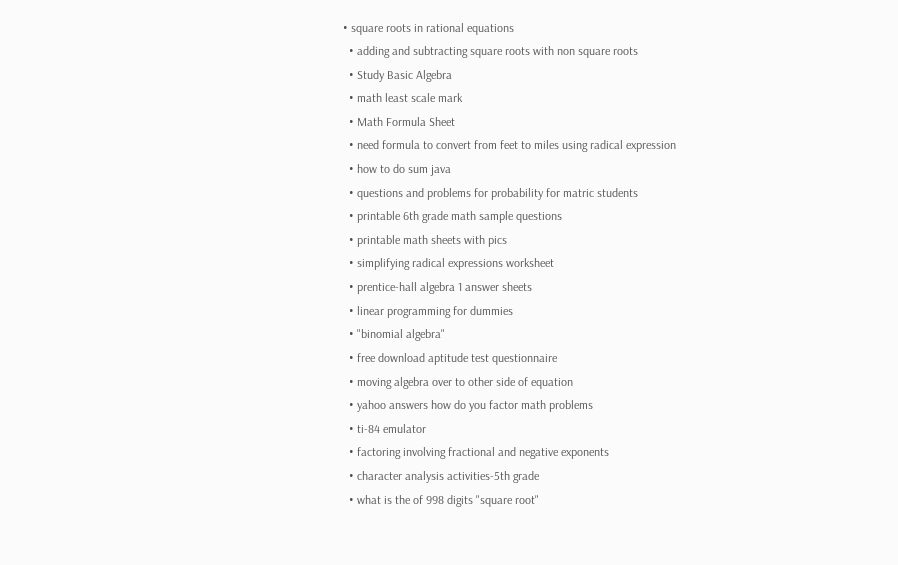• square roots in rational equations
  • adding and subtracting square roots with non square roots
  • Study Basic Algebra
  • math least scale mark
  • Math Formula Sheet
  • need formula to convert from feet to miles using radical expression
  • how to do sum java
  • questions and problems for probability for matric students
  • printable 6th grade math sample questions
  • printable math sheets with pics
  • simplifying radical expressions worksheet
  • prentice-hall algebra 1 answer sheets
  • linear programming for dummies
  • "binomial algebra"
  • free download aptitude test questionnaire
  • moving algebra over to other side of equation
  • yahoo answers how do you factor math problems
  • ti-84 emulator
  • factoring involving fractional and negative exponents
  • character analysis activities-5th grade
  • what is the of 998 digits "square root"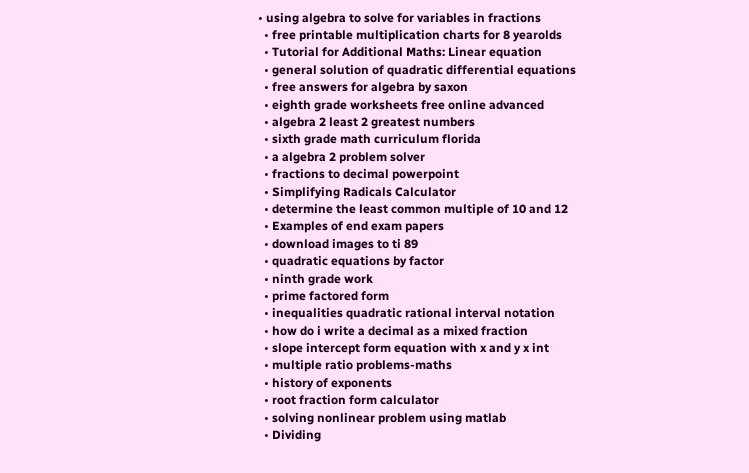• using algebra to solve for variables in fractions
  • free printable multiplication charts for 8 yearolds
  • Tutorial for Additional Maths: Linear equation
  • general solution of quadratic differential equations
  • free answers for algebra by saxon
  • eighth grade worksheets free online advanced
  • algebra 2 least 2 greatest numbers
  • sixth grade math curriculum florida
  • a algebra 2 problem solver
  • fractions to decimal powerpoint
  • Simplifying Radicals Calculator
  • determine the least common multiple of 10 and 12
  • Examples of end exam papers
  • download images to ti 89
  • quadratic equations by factor
  • ninth grade work
  • prime factored form
  • inequalities quadratic rational interval notation
  • how do i write a decimal as a mixed fraction
  • slope intercept form equation with x and y x int
  • multiple ratio problems-maths
  • history of exponents
  • root fraction form calculator
  • solving nonlinear problem using matlab
  • Dividing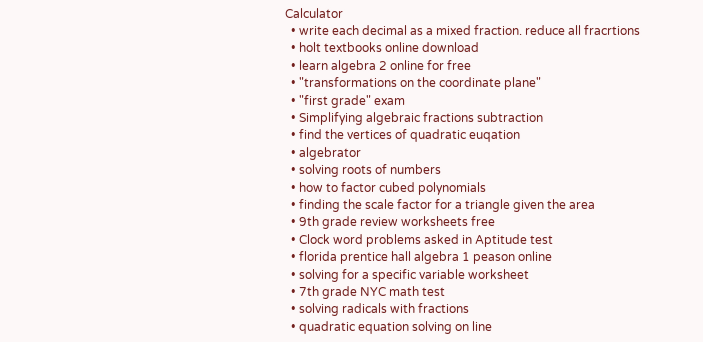Calculator
  • write each decimal as a mixed fraction. reduce all fracrtions
  • holt textbooks online download
  • learn algebra 2 online for free
  • "transformations on the coordinate plane"
  • "first grade" exam
  • Simplifying algebraic fractions subtraction
  • find the vertices of quadratic euqation
  • algebrator
  • solving roots of numbers
  • how to factor cubed polynomials
  • finding the scale factor for a triangle given the area
  • 9th grade review worksheets free
  • Clock word problems asked in Aptitude test
  • florida prentice hall algebra 1 peason online
  • solving for a specific variable worksheet
  • 7th grade NYC math test
  • solving radicals with fractions
  • quadratic equation solving on line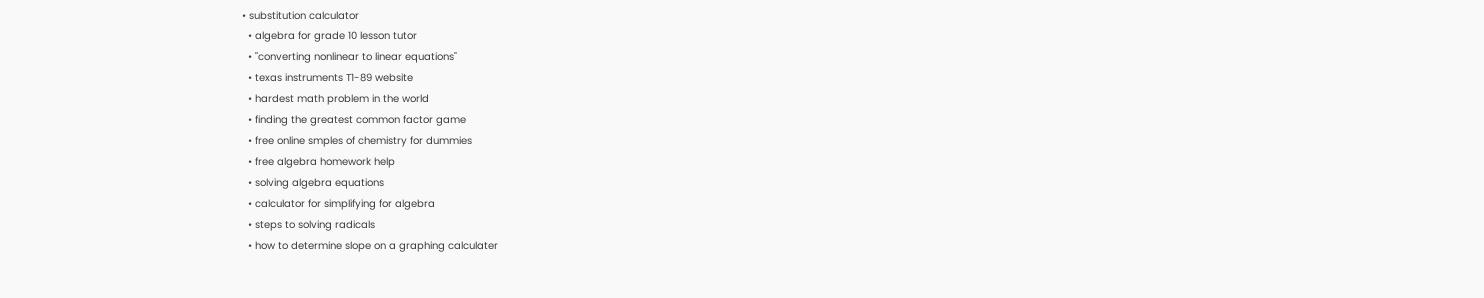• substitution calculator
  • algebra for grade 10 lesson tutor
  • "converting nonlinear to linear equations"
  • texas instruments T1-89 website
  • hardest math problem in the world
  • finding the greatest common factor game
  • free online smples of chemistry for dummies
  • free algebra homework help
  • solving algebra equations
  • calculator for simplifying for algebra
  • steps to solving radicals
  • how to determine slope on a graphing calculater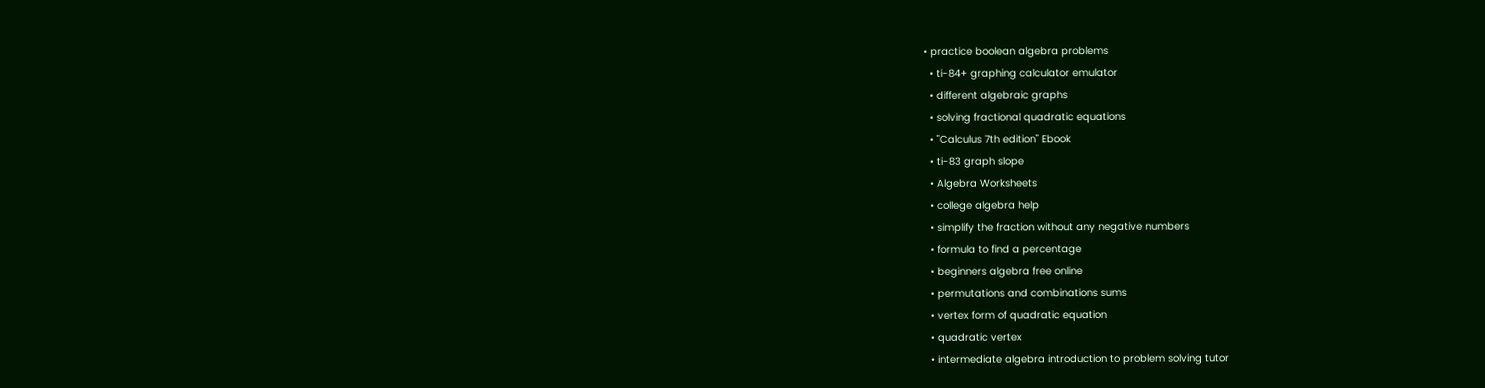• practice boolean algebra problems
  • ti-84+ graphing calculator emulator
  • different algebraic graphs
  • solving fractional quadratic equations
  • "Calculus 7th edition" Ebook
  • ti-83 graph slope
  • Algebra Worksheets
  • college algebra help
  • simplify the fraction without any negative numbers
  • formula to find a percentage
  • beginners algebra free online
  • permutations and combinations sums
  • vertex form of quadratic equation
  • quadratic vertex
  • intermediate algebra introduction to problem solving tutor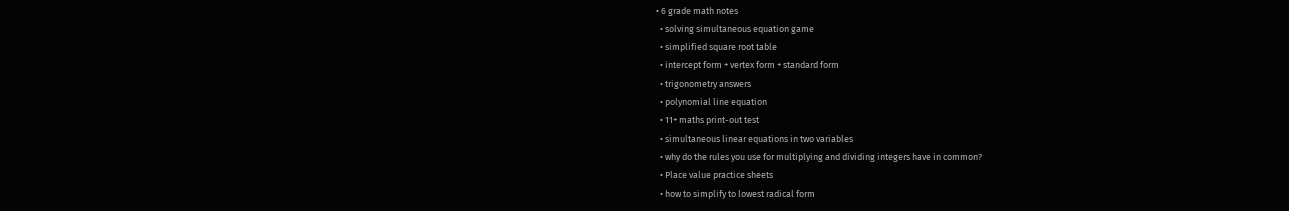• 6 grade math notes
  • solving simultaneous equation game
  • simplified square root table
  • intercept form + vertex form + standard form
  • trigonometry answers
  • polynomial line equation
  • 11+ maths print-out test
  • simultaneous linear equations in two variables
  • why do the rules you use for multiplying and dividing integers have in common?
  • Place value practice sheets
  • how to simplify to lowest radical form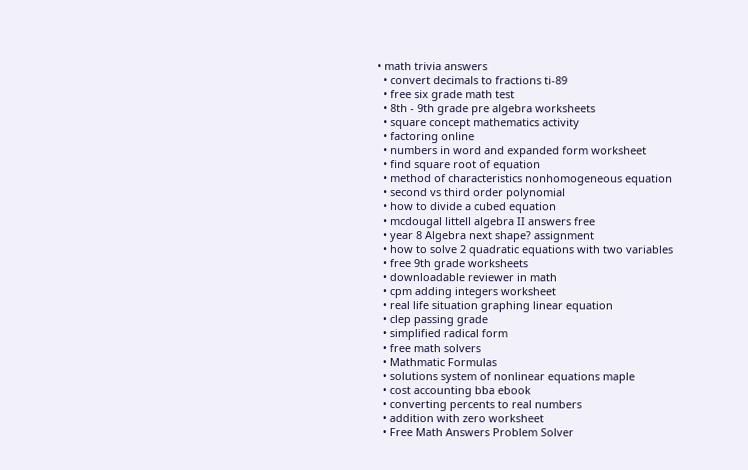• math trivia answers
  • convert decimals to fractions ti-89
  • free six grade math test
  • 8th - 9th grade pre algebra worksheets
  • square concept mathematics activity
  • factoring online
  • numbers in word and expanded form worksheet
  • find square root of equation
  • method of characteristics nonhomogeneous equation
  • second vs third order polynomial
  • how to divide a cubed equation
  • mcdougal littell algebra II answers free
  • year 8 Algebra next shape? assignment
  • how to solve 2 quadratic equations with two variables
  • free 9th grade worksheets
  • downloadable reviewer in math
  • cpm adding integers worksheet
  • real life situation graphing linear equation
  • clep passing grade
  • simplified radical form
  • free math solvers
  • Mathmatic Formulas
  • solutions system of nonlinear equations maple
  • cost accounting bba ebook
  • converting percents to real numbers
  • addition with zero worksheet
  • Free Math Answers Problem Solver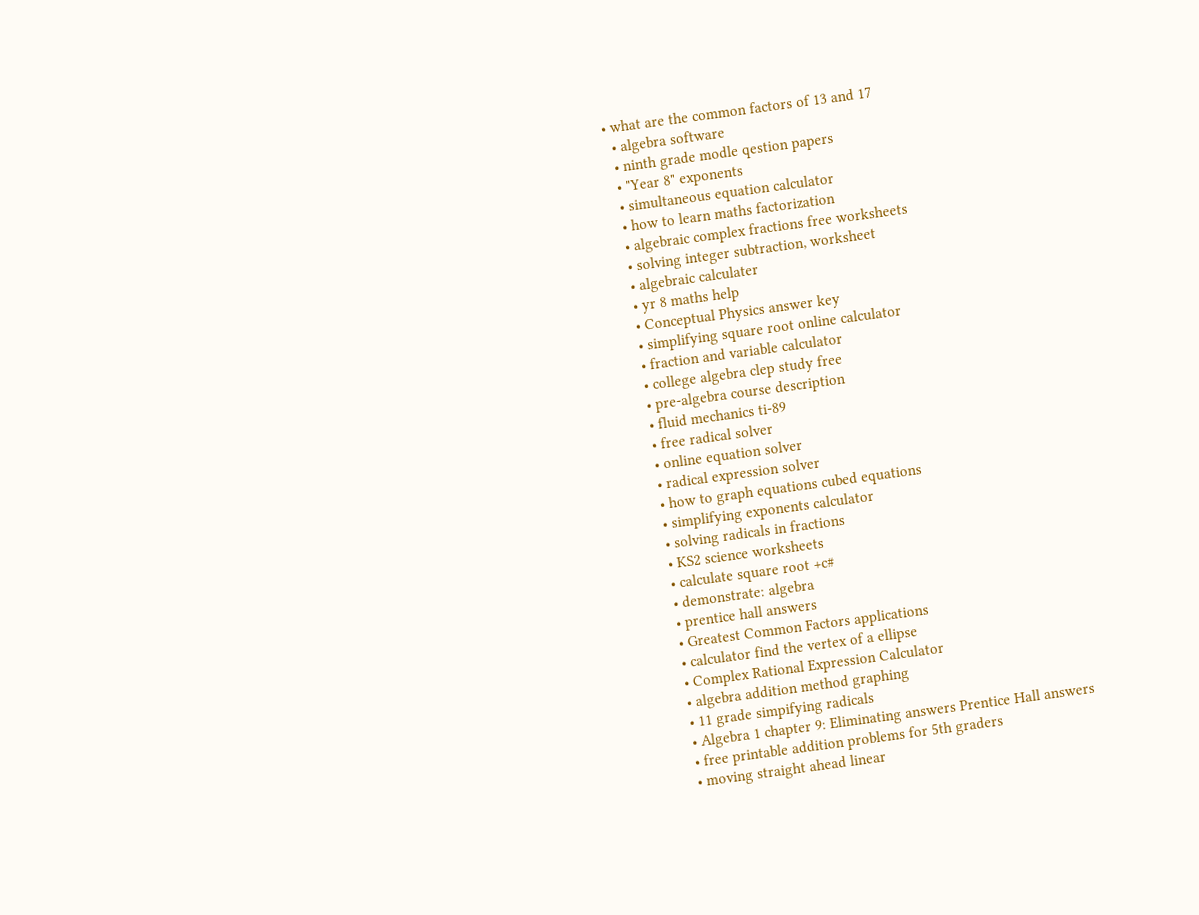• what are the common factors of 13 and 17
  • algebra software
  • ninth grade modle qestion papers
  • "Year 8" exponents
  • simultaneous equation calculator
  • how to learn maths factorization
  • algebraic complex fractions free worksheets
  • solving integer subtraction, worksheet
  • algebraic calculater
  • yr 8 maths help
  • Conceptual Physics answer key
  • simplifying square root online calculator
  • fraction and variable calculator
  • college algebra clep study free
  • pre-algebra course description
  • fluid mechanics ti-89
  • free radical solver
  • online equation solver
  • radical expression solver
  • how to graph equations cubed equations
  • simplifying exponents calculator
  • solving radicals in fractions
  • KS2 science worksheets
  • calculate square root +c#
  • demonstrate: algebra
  • prentice hall answers
  • Greatest Common Factors applications
  • calculator find the vertex of a ellipse
  • Complex Rational Expression Calculator
  • algebra addition method graphing
  • 11 grade simpifying radicals
  • Algebra 1 chapter 9: Eliminating answers Prentice Hall answers
  • free printable addition problems for 5th graders
  • moving straight ahead linear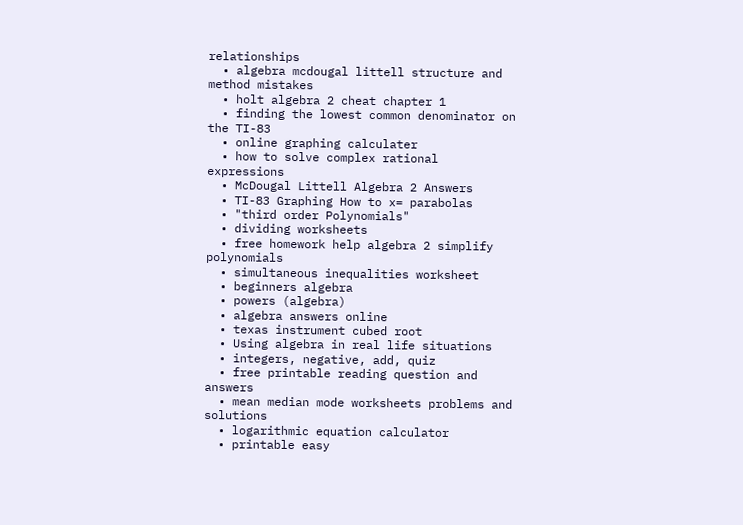relationships
  • algebra mcdougal littell structure and method mistakes
  • holt algebra 2 cheat chapter 1
  • finding the lowest common denominator on the TI-83
  • online graphing calculater
  • how to solve complex rational expressions
  • McDougal Littell Algebra 2 Answers
  • TI-83 Graphing How to x= parabolas
  • "third order Polynomials"
  • dividing worksheets
  • free homework help algebra 2 simplify polynomials
  • simultaneous inequalities worksheet
  • beginners algebra
  • powers (algebra)
  • algebra answers online
  • texas instrument cubed root
  • Using algebra in real life situations
  • integers, negative, add, quiz
  • free printable reading question and answers
  • mean median mode worksheets problems and solutions
  • logarithmic equation calculator
  • printable easy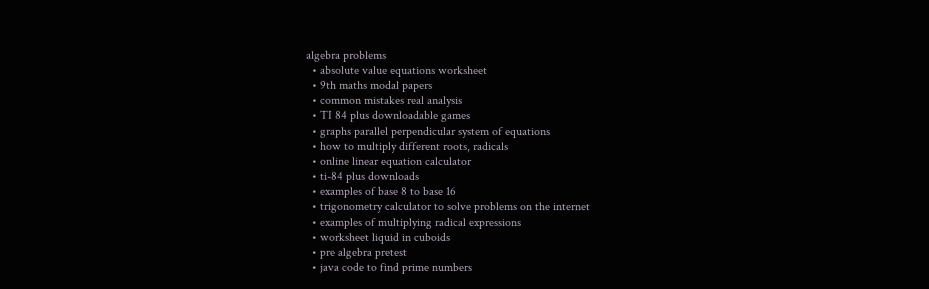algebra problems
  • absolute value equations worksheet
  • 9th maths modal papers
  • common mistakes real analysis
  • TI 84 plus downloadable games
  • graphs parallel perpendicular system of equations
  • how to multiply different roots, radicals
  • online linear equation calculator
  • ti-84 plus downloads
  • examples of base 8 to base 16
  • trigonometry calculator to solve problems on the internet
  • examples of multiplying radical expressions
  • worksheet liquid in cuboids
  • pre algebra pretest
  • java code to find prime numbers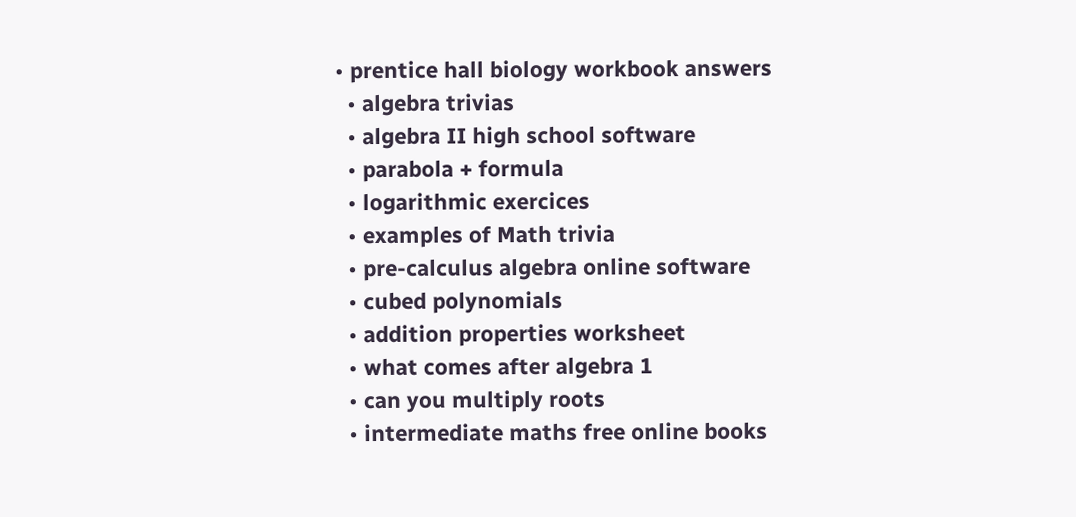• prentice hall biology workbook answers
  • algebra trivias
  • algebra II high school software
  • parabola + formula
  • logarithmic exercices
  • examples of Math trivia
  • pre-calculus algebra online software
  • cubed polynomials
  • addition properties worksheet
  • what comes after algebra 1
  • can you multiply roots
  • intermediate maths free online books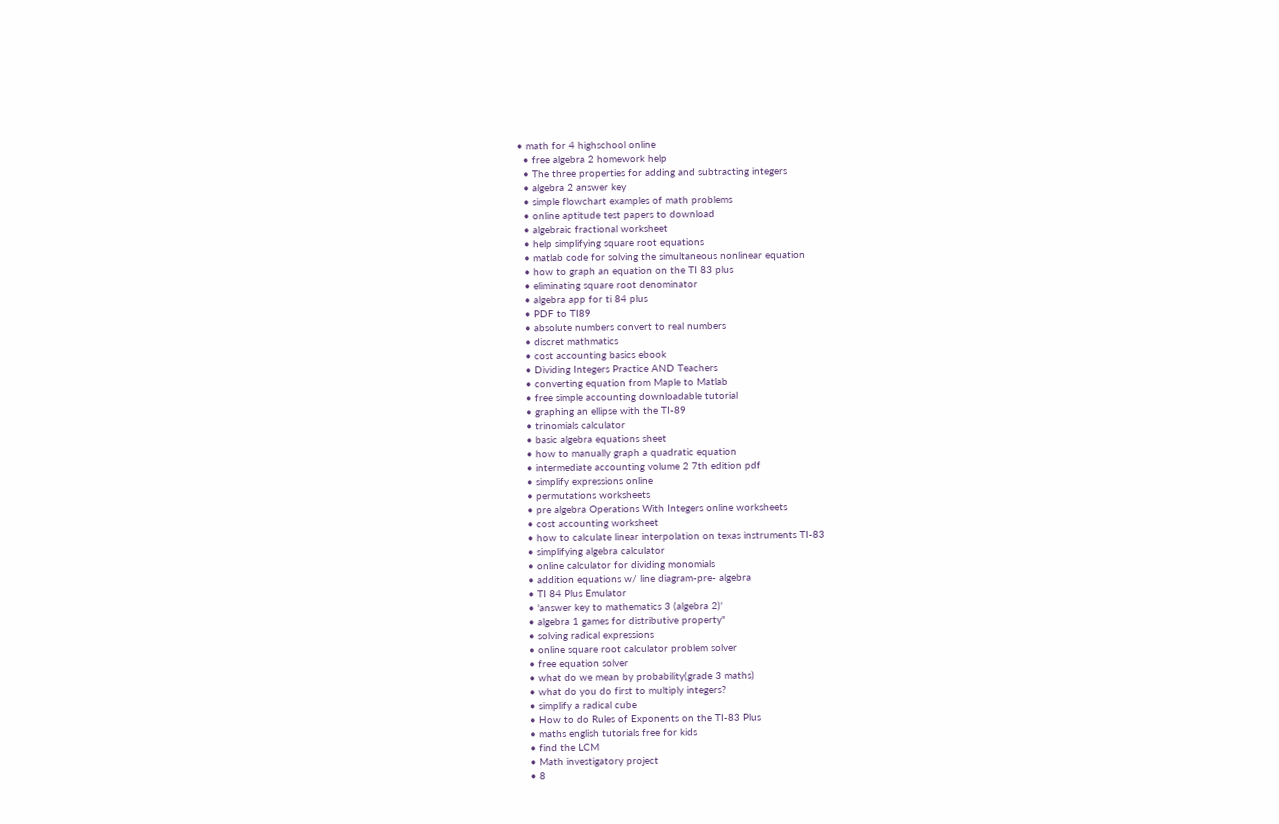• math for 4 highschool online
  • free algebra 2 homework help
  • The three properties for adding and subtracting integers
  • algebra 2 answer key
  • simple flowchart examples of math problems
  • online aptitude test papers to download
  • algebraic fractional worksheet
  • help simplifying square root equations
  • matlab code for solving the simultaneous nonlinear equation
  • how to graph an equation on the TI 83 plus
  • eliminating square root denominator
  • algebra app for ti 84 plus
  • PDF to TI89
  • absolute numbers convert to real numbers
  • discret mathmatics
  • cost accounting basics ebook
  • Dividing Integers Practice AND Teachers
  • converting equation from Maple to Matlab
  • free simple accounting downloadable tutorial
  • graphing an ellipse with the TI-89
  • trinomials calculator
  • basic algebra equations sheet
  • how to manually graph a quadratic equation
  • intermediate accounting volume 2 7th edition pdf
  • simplify expressions online
  • permutations worksheets
  • pre algebra Operations With Integers online worksheets
  • cost accounting worksheet
  • how to calculate linear interpolation on texas instruments TI-83
  • simplifying algebra calculator
  • online calculator for dividing monomials
  • addition equations w/ line diagram-pre- algebra
  • TI 84 Plus Emulator
  • 'answer key to mathematics 3 (algebra 2)'
  • algebra 1 games for distributive property"
  • solving radical expressions
  • online square root calculator problem solver
  • free equation solver
  • what do we mean by probability(grade 3 maths)
  • what do you do first to multiply integers?
  • simplify a radical cube
  • How to do Rules of Exponents on the TI-83 Plus
  • maths english tutorials free for kids
  • find the LCM
  • Math investigatory project
  • 8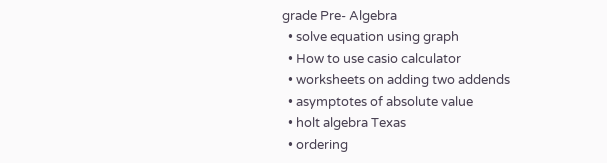grade Pre- Algebra
  • solve equation using graph
  • How to use casio calculator
  • worksheets on adding two addends
  • asymptotes of absolute value
  • holt algebra Texas
  • ordering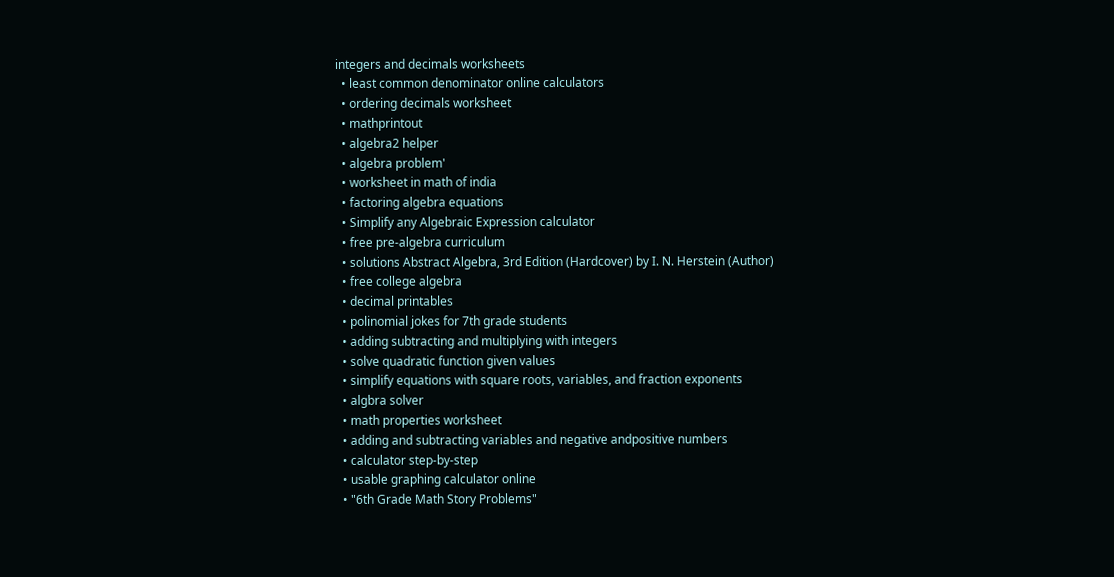integers and decimals worksheets
  • least common denominator online calculators
  • ordering decimals worksheet
  • mathprintout
  • algebra2 helper
  • algebra problem'
  • worksheet in math of india
  • factoring algebra equations
  • Simplify any Algebraic Expression calculator
  • free pre-algebra curriculum
  • solutions Abstract Algebra, 3rd Edition (Hardcover) by I. N. Herstein (Author)
  • free college algebra
  • decimal printables
  • polinomial jokes for 7th grade students
  • adding subtracting and multiplying with integers
  • solve quadratic function given values
  • simplify equations with square roots, variables, and fraction exponents
  • algbra solver
  • math properties worksheet
  • adding and subtracting variables and negative andpositive numbers
  • calculator step-by-step
  • usable graphing calculator online
  • "6th Grade Math Story Problems"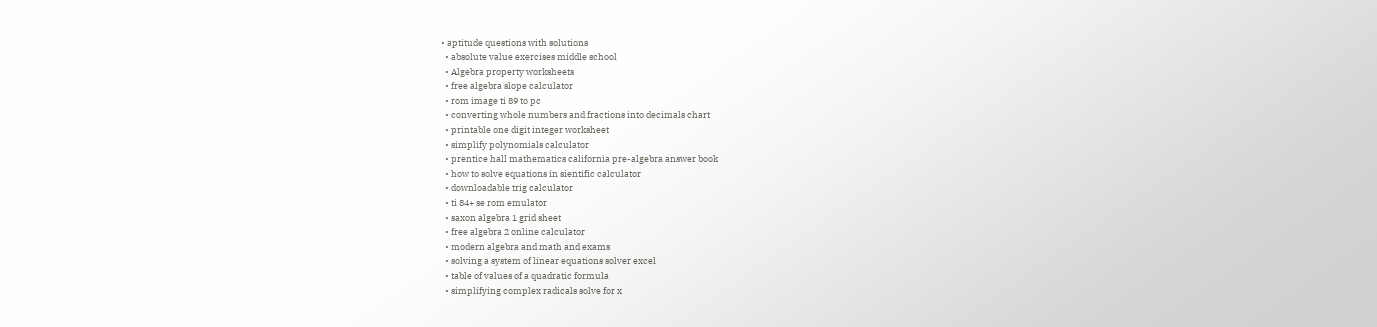• aptitude questions with solutions
  • absolute value exercises middle school
  • Algebra property worksheets
  • free algebra slope calculator
  • rom image ti 89 to pc
  • converting whole numbers and fractions into decimals chart
  • printable one digit integer worksheet
  • simplify polynomials calculator
  • prentice hall mathematics california pre-algebra answer book
  • how to solve equations in sientific calculator
  • downloadable trig calculator
  • ti 84+ se rom emulator
  • saxon algebra 1 grid sheet
  • free algebra 2 online calculator
  • modern algebra and math and exams
  • solving a system of linear equations solver excel
  • table of values of a quadratic formula
  • simplifying complex radicals solve for x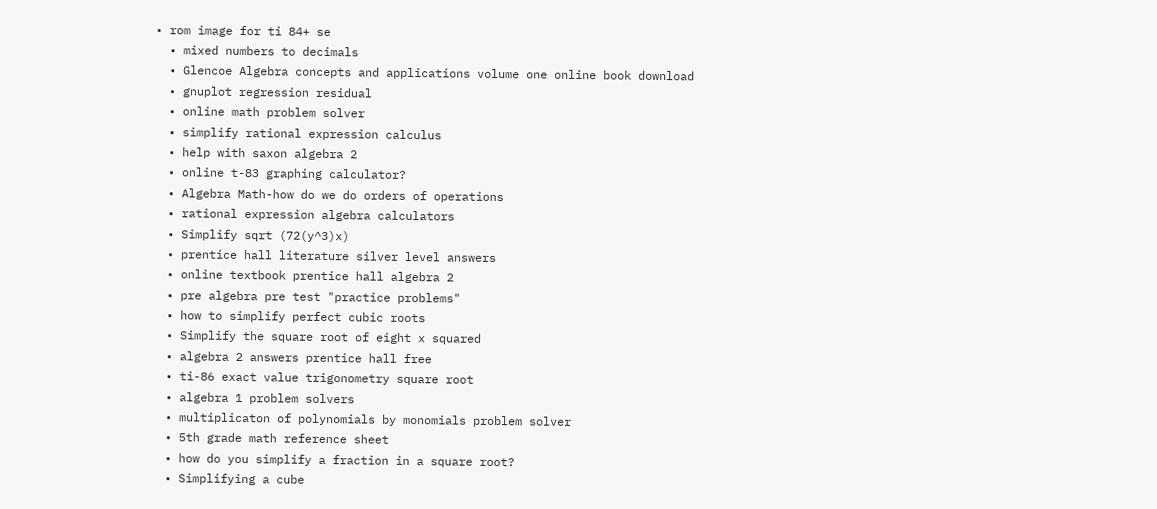• rom image for ti 84+ se
  • mixed numbers to decimals
  • Glencoe Algebra concepts and applications volume one online book download
  • gnuplot regression residual
  • online math problem solver
  • simplify rational expression calculus
  • help with saxon algebra 2
  • online t-83 graphing calculator?
  • Algebra Math-how do we do orders of operations
  • rational expression algebra calculators
  • Simplify sqrt (72(y^3)x)
  • prentice hall literature silver level answers
  • online textbook prentice hall algebra 2
  • pre algebra pre test "practice problems"
  • how to simplify perfect cubic roots
  • Simplify the square root of eight x squared
  • algebra 2 answers prentice hall free
  • ti-86 exact value trigonometry square root
  • algebra 1 problem solvers
  • multiplicaton of polynomials by monomials problem solver
  • 5th grade math reference sheet
  • how do you simplify a fraction in a square root?
  • Simplifying a cube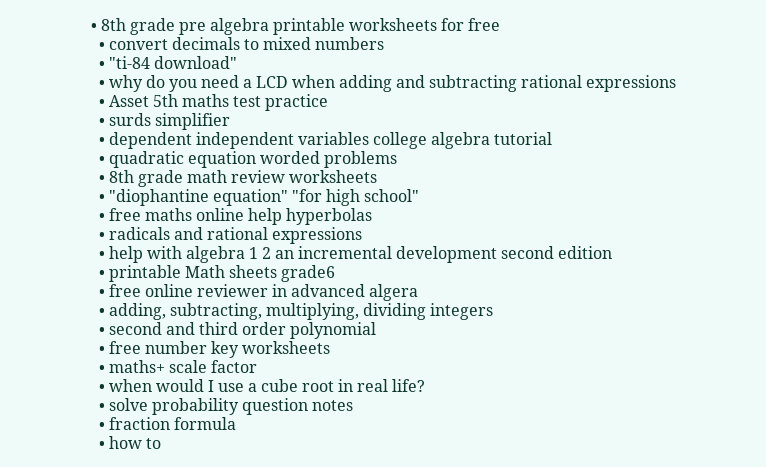• 8th grade pre algebra printable worksheets for free
  • convert decimals to mixed numbers
  • "ti-84 download"
  • why do you need a LCD when adding and subtracting rational expressions
  • Asset 5th maths test practice
  • surds simplifier
  • dependent independent variables college algebra tutorial
  • quadratic equation worded problems
  • 8th grade math review worksheets
  • "diophantine equation" "for high school"
  • free maths online help hyperbolas
  • radicals and rational expressions
  • help with algebra 1 2 an incremental development second edition
  • printable Math sheets grade6
  • free online reviewer in advanced algera
  • adding, subtracting, multiplying, dividing integers
  • second and third order polynomial
  • free number key worksheets
  • maths+ scale factor
  • when would I use a cube root in real life?
  • solve probability question notes
  • fraction formula
  • how to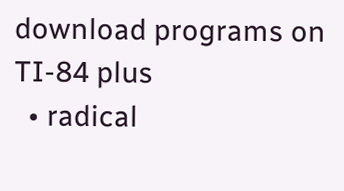download programs on TI-84 plus
  • radical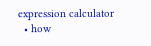expression calculator
  • how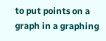to put points on a graph in a graphing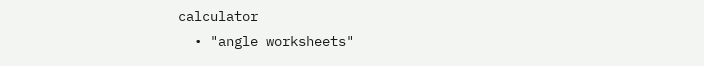calculator
  • "angle worksheets"